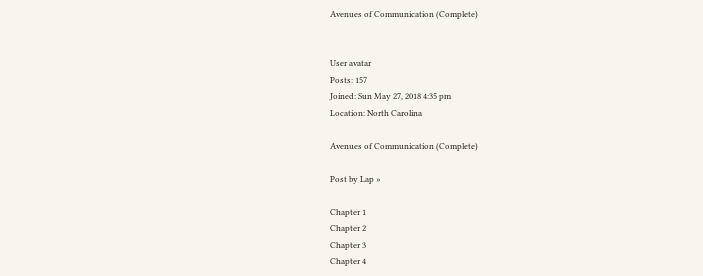Avenues of Communication (Complete)


User avatar
Posts: 157
Joined: Sun May 27, 2018 4:35 pm
Location: North Carolina

Avenues of Communication (Complete)

Post by Lap »

Chapter 1
Chapter 2
Chapter 3
Chapter 4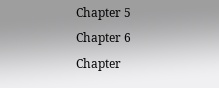Chapter 5
Chapter 6
Chapter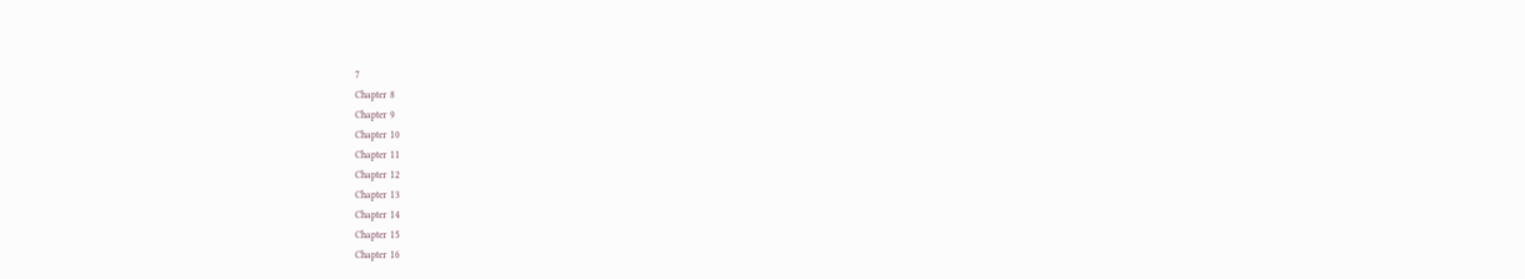7
Chapter 8
Chapter 9
Chapter 10
Chapter 11
Chapter 12
Chapter 13
Chapter 14
Chapter 15
Chapter 16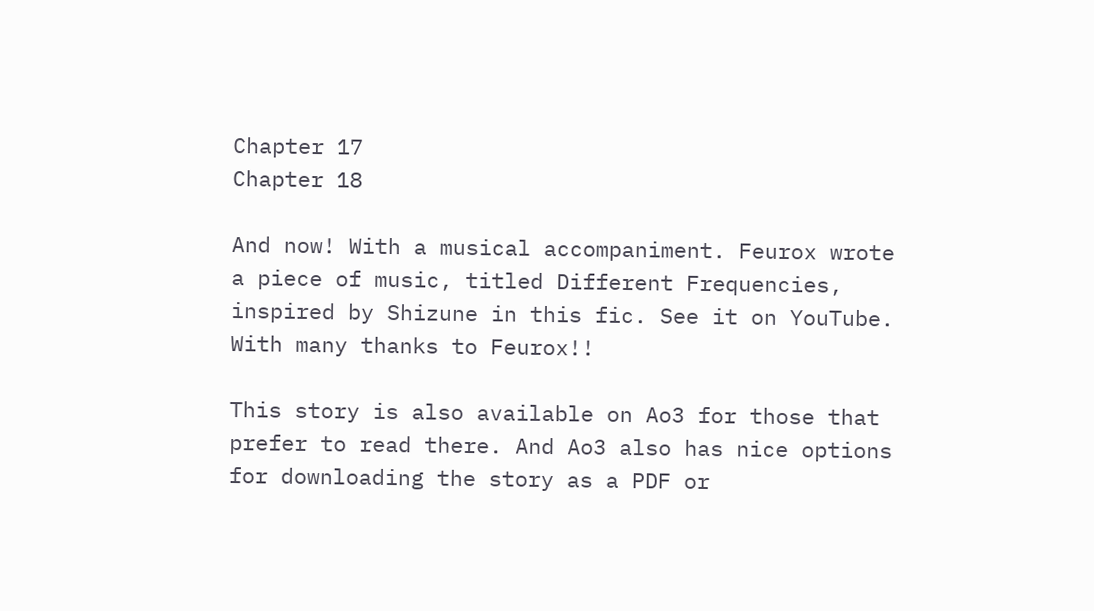Chapter 17
Chapter 18

And now! With a musical accompaniment. Feurox wrote a piece of music, titled Different Frequencies, inspired by Shizune in this fic. See it on YouTube. With many thanks to Feurox!!

This story is also available on Ao3 for those that prefer to read there. And Ao3 also has nice options for downloading the story as a PDF or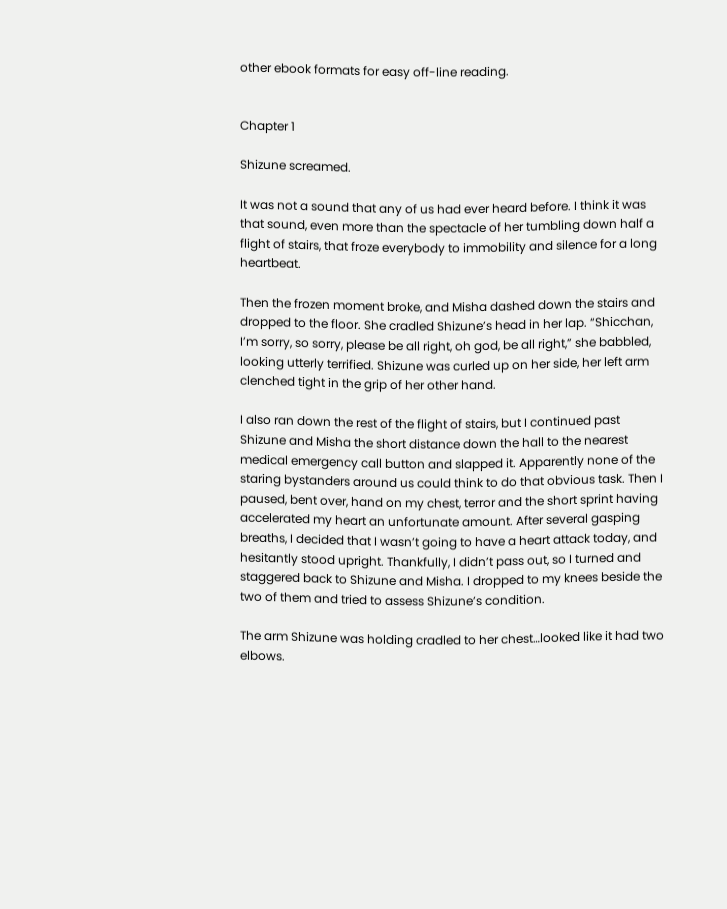other ebook formats for easy off-line reading.


Chapter 1

Shizune screamed.

It was not a sound that any of us had ever heard before. I think it was that sound, even more than the spectacle of her tumbling down half a flight of stairs, that froze everybody to immobility and silence for a long heartbeat.

Then the frozen moment broke, and Misha dashed down the stairs and dropped to the floor. She cradled Shizune’s head in her lap. “Shicchan, I’m sorry, so sorry, please be all right, oh god, be all right,” she babbled, looking utterly terrified. Shizune was curled up on her side, her left arm clenched tight in the grip of her other hand.

I also ran down the rest of the flight of stairs, but I continued past Shizune and Misha the short distance down the hall to the nearest medical emergency call button and slapped it. Apparently none of the staring bystanders around us could think to do that obvious task. Then I paused, bent over, hand on my chest, terror and the short sprint having accelerated my heart an unfortunate amount. After several gasping breaths, I decided that I wasn’t going to have a heart attack today, and hesitantly stood upright. Thankfully, I didn’t pass out, so I turned and staggered back to Shizune and Misha. I dropped to my knees beside the two of them and tried to assess Shizune’s condition.

The arm Shizune was holding cradled to her chest…looked like it had two elbows.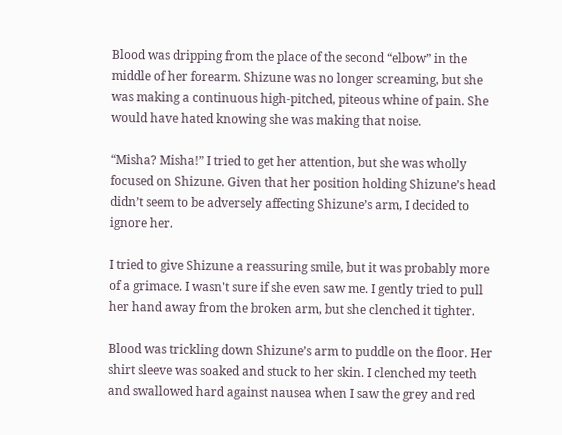Blood was dripping from the place of the second “elbow” in the middle of her forearm. Shizune was no longer screaming, but she was making a continuous high-pitched, piteous whine of pain. She would have hated knowing she was making that noise.

“Misha? Misha!” I tried to get her attention, but she was wholly focused on Shizune. Given that her position holding Shizune’s head didn’t seem to be adversely affecting Shizune’s arm, I decided to ignore her.

I tried to give Shizune a reassuring smile, but it was probably more of a grimace. I wasn't sure if she even saw me. I gently tried to pull her hand away from the broken arm, but she clenched it tighter.

Blood was trickling down Shizune’s arm to puddle on the floor. Her shirt sleeve was soaked and stuck to her skin. I clenched my teeth and swallowed hard against nausea when I saw the grey and red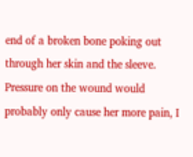end of a broken bone poking out through her skin and the sleeve. Pressure on the wound would probably only cause her more pain, I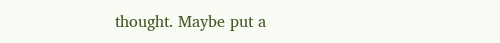thought. Maybe put a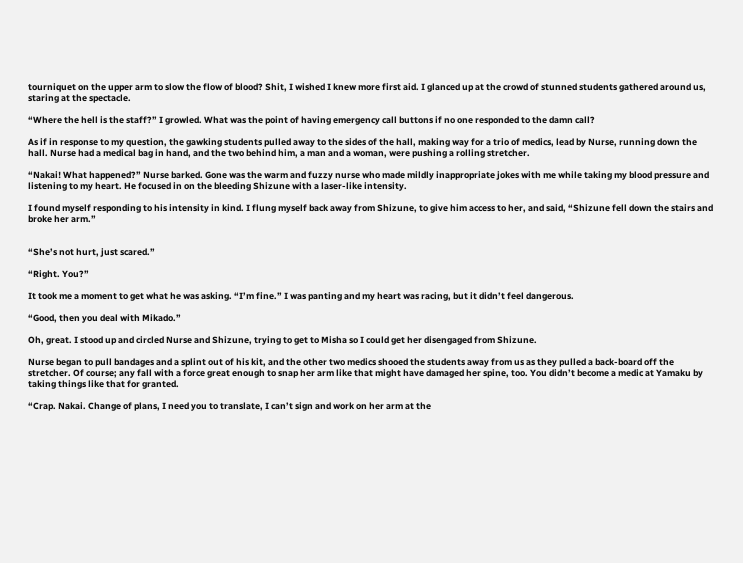tourniquet on the upper arm to slow the flow of blood? Shit, I wished I knew more first aid. I glanced up at the crowd of stunned students gathered around us, staring at the spectacle.

“Where the hell is the staff?” I growled. What was the point of having emergency call buttons if no one responded to the damn call?

As if in response to my question, the gawking students pulled away to the sides of the hall, making way for a trio of medics, lead by Nurse, running down the hall. Nurse had a medical bag in hand, and the two behind him, a man and a woman, were pushing a rolling stretcher.

“Nakai! What happened?” Nurse barked. Gone was the warm and fuzzy nurse who made mildly inappropriate jokes with me while taking my blood pressure and listening to my heart. He focused in on the bleeding Shizune with a laser-like intensity.

I found myself responding to his intensity in kind. I flung myself back away from Shizune, to give him access to her, and said, “Shizune fell down the stairs and broke her arm.”


“She’s not hurt, just scared.”

“Right. You?”

It took me a moment to get what he was asking. “I’m fine.” I was panting and my heart was racing, but it didn’t feel dangerous.

“Good, then you deal with Mikado.”

Oh, great. I stood up and circled Nurse and Shizune, trying to get to Misha so I could get her disengaged from Shizune.

Nurse began to pull bandages and a splint out of his kit, and the other two medics shooed the students away from us as they pulled a back-board off the stretcher. Of course; any fall with a force great enough to snap her arm like that might have damaged her spine, too. You didn’t become a medic at Yamaku by taking things like that for granted.

“Crap. Nakai. Change of plans, I need you to translate, I can’t sign and work on her arm at the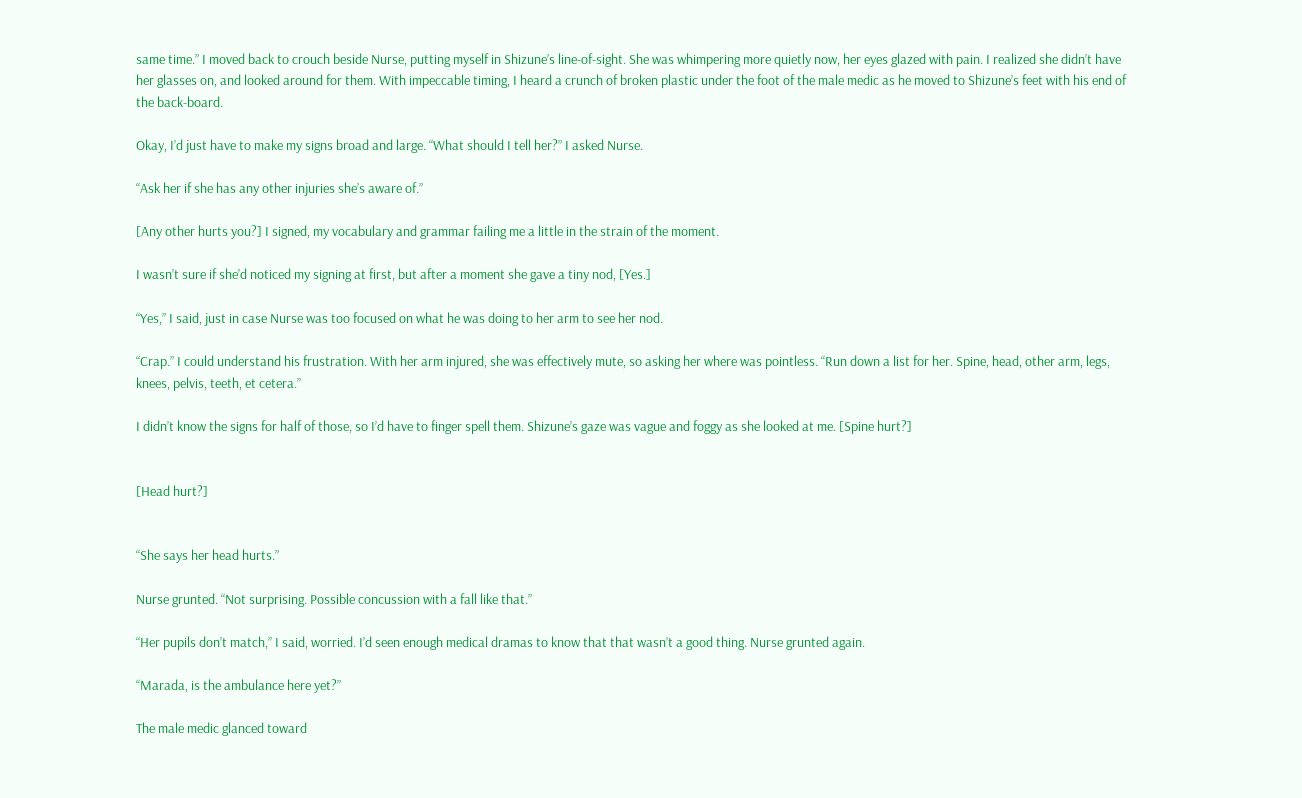same time.” I moved back to crouch beside Nurse, putting myself in Shizune’s line-of-sight. She was whimpering more quietly now, her eyes glazed with pain. I realized she didn’t have her glasses on, and looked around for them. With impeccable timing, I heard a crunch of broken plastic under the foot of the male medic as he moved to Shizune’s feet with his end of the back-board.

Okay, I’d just have to make my signs broad and large. “What should I tell her?” I asked Nurse.

“Ask her if she has any other injuries she’s aware of.”

[Any other hurts you?] I signed, my vocabulary and grammar failing me a little in the strain of the moment.

I wasn’t sure if she’d noticed my signing at first, but after a moment she gave a tiny nod, [Yes.]

“Yes,” I said, just in case Nurse was too focused on what he was doing to her arm to see her nod.

“Crap.” I could understand his frustration. With her arm injured, she was effectively mute, so asking her where was pointless. “Run down a list for her. Spine, head, other arm, legs, knees, pelvis, teeth, et cetera.”

I didn’t know the signs for half of those, so I’d have to finger spell them. Shizune’s gaze was vague and foggy as she looked at me. [Spine hurt?]


[Head hurt?]


“She says her head hurts.”

Nurse grunted. “Not surprising. Possible concussion with a fall like that.”

“Her pupils don’t match,” I said, worried. I’d seen enough medical dramas to know that that wasn’t a good thing. Nurse grunted again.

“Marada, is the ambulance here yet?”

The male medic glanced toward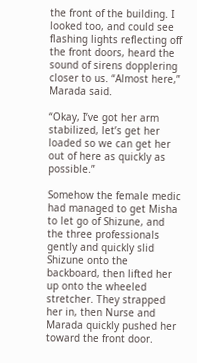the front of the building. I looked too, and could see flashing lights reflecting off the front doors, heard the sound of sirens dopplering closer to us. “Almost here,” Marada said.

“Okay, I’ve got her arm stabilized, let’s get her loaded so we can get her out of here as quickly as possible.”

Somehow the female medic had managed to get Misha to let go of Shizune, and the three professionals gently and quickly slid Shizune onto the backboard, then lifted her up onto the wheeled stretcher. They strapped her in, then Nurse and Marada quickly pushed her toward the front door.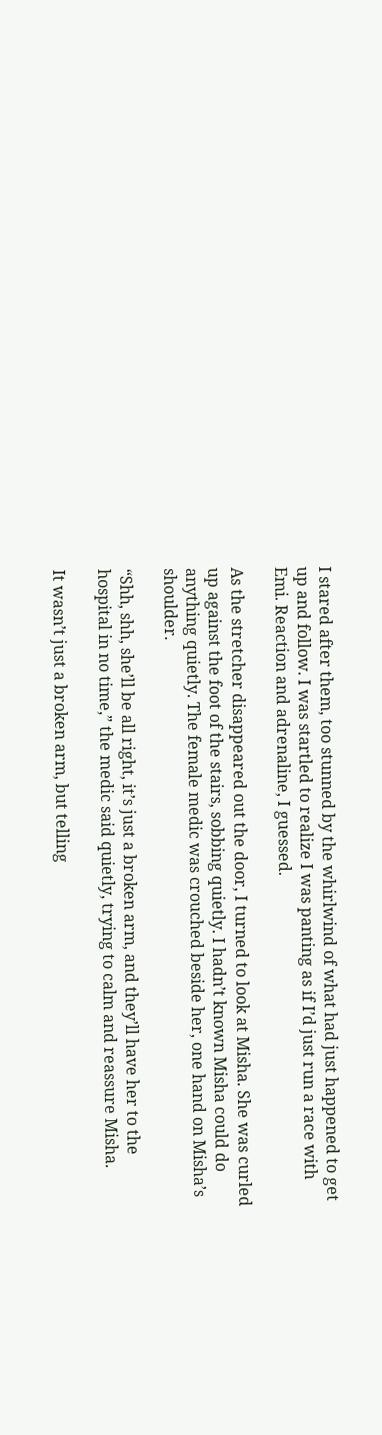I stared after them, too stunned by the whirlwind of what had just happened to get up and follow. I was startled to realize I was panting as if I’d just run a race with Emi. Reaction and adrenaline, I guessed.

As the stretcher disappeared out the door, I turned to look at Misha. She was curled up against the foot of the stairs, sobbing quietly. I hadn’t known Misha could do anything quietly. The female medic was crouched beside her, one hand on Misha’s shoulder.

“Shh, shh, she’ll be all right, it’s just a broken arm, and they’ll have her to the hospital in no time,” the medic said quietly, trying to calm and reassure Misha.

It wasn’t just a broken arm, but telling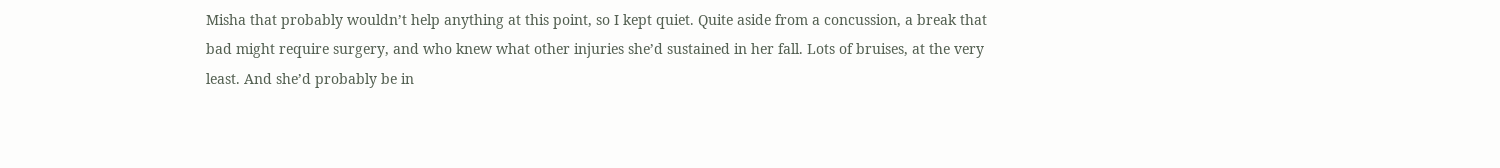Misha that probably wouldn’t help anything at this point, so I kept quiet. Quite aside from a concussion, a break that bad might require surgery, and who knew what other injuries she’d sustained in her fall. Lots of bruises, at the very least. And she’d probably be in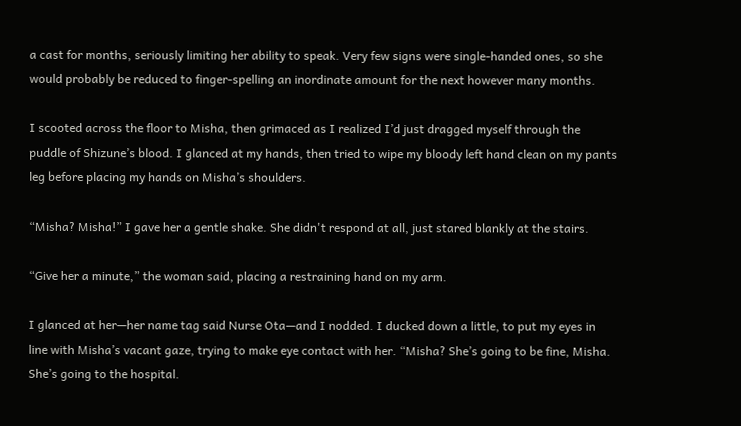a cast for months, seriously limiting her ability to speak. Very few signs were single-handed ones, so she would probably be reduced to finger-spelling an inordinate amount for the next however many months.

I scooted across the floor to Misha, then grimaced as I realized I’d just dragged myself through the puddle of Shizune’s blood. I glanced at my hands, then tried to wipe my bloody left hand clean on my pants leg before placing my hands on Misha’s shoulders.

“Misha? Misha!” I gave her a gentle shake. She didn't respond at all, just stared blankly at the stairs.

“Give her a minute,” the woman said, placing a restraining hand on my arm.

I glanced at her—her name tag said Nurse Ota—and I nodded. I ducked down a little, to put my eyes in line with Misha’s vacant gaze, trying to make eye contact with her. “Misha? She’s going to be fine, Misha. She’s going to the hospital.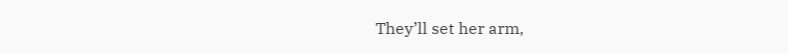They’ll set her arm,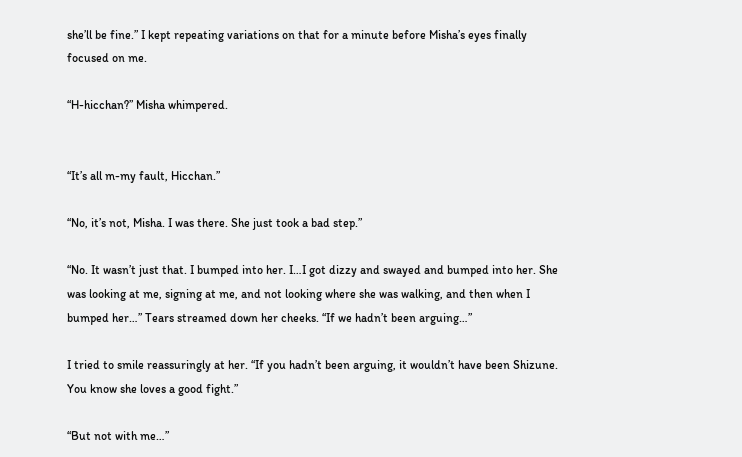she’ll be fine.” I kept repeating variations on that for a minute before Misha’s eyes finally focused on me.

“H-hicchan?” Misha whimpered.


“It’s all m-my fault, Hicchan.”

“No, it’s not, Misha. I was there. She just took a bad step.”

“No. It wasn’t just that. I bumped into her. I…I got dizzy and swayed and bumped into her. She was looking at me, signing at me, and not looking where she was walking, and then when I bumped her…” Tears streamed down her cheeks. “If we hadn’t been arguing…”

I tried to smile reassuringly at her. “If you hadn’t been arguing, it wouldn’t have been Shizune. You know she loves a good fight.”

“But not with me…”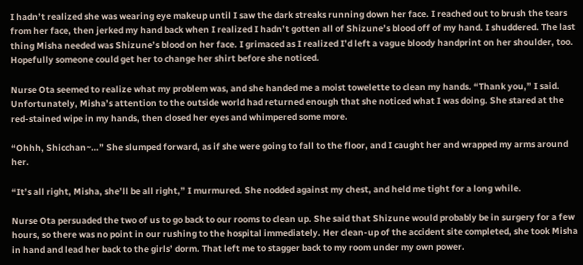I hadn’t realized she was wearing eye makeup until I saw the dark streaks running down her face. I reached out to brush the tears from her face, then jerked my hand back when I realized I hadn’t gotten all of Shizune’s blood off of my hand. I shuddered. The last thing Misha needed was Shizune’s blood on her face. I grimaced as I realized I’d left a vague bloody handprint on her shoulder, too. Hopefully someone could get her to change her shirt before she noticed.

Nurse Ota seemed to realize what my problem was, and she handed me a moist towelette to clean my hands. “Thank you,” I said. Unfortunately, Misha’s attention to the outside world had returned enough that she noticed what I was doing. She stared at the red-stained wipe in my hands, then closed her eyes and whimpered some more.

“Ohhh, Shicchan~…” She slumped forward, as if she were going to fall to the floor, and I caught her and wrapped my arms around her.

“It’s all right, Misha, she’ll be all right,” I murmured. She nodded against my chest, and held me tight for a long while.

Nurse Ota persuaded the two of us to go back to our rooms to clean up. She said that Shizune would probably be in surgery for a few hours, so there was no point in our rushing to the hospital immediately. Her clean-up of the accident site completed, she took Misha in hand and lead her back to the girls’ dorm. That left me to stagger back to my room under my own power.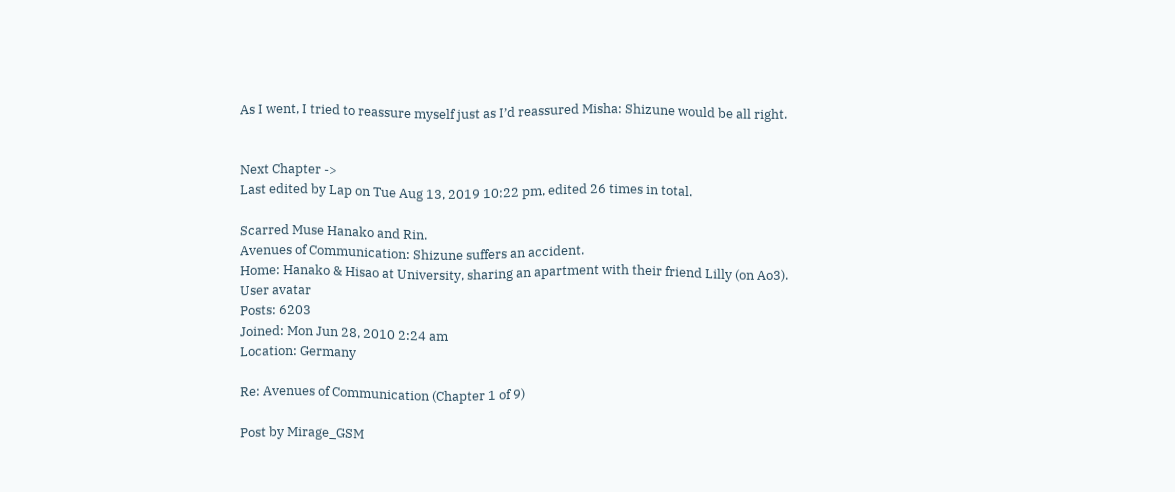As I went, I tried to reassure myself just as I’d reassured Misha: Shizune would be all right.


Next Chapter ->
Last edited by Lap on Tue Aug 13, 2019 10:22 pm, edited 26 times in total.

Scarred Muse Hanako and Rin.
Avenues of Communication: Shizune suffers an accident.
Home: Hanako & Hisao at University, sharing an apartment with their friend Lilly (on Ao3).
User avatar
Posts: 6203
Joined: Mon Jun 28, 2010 2:24 am
Location: Germany

Re: Avenues of Communication (Chapter 1 of 9)

Post by Mirage_GSM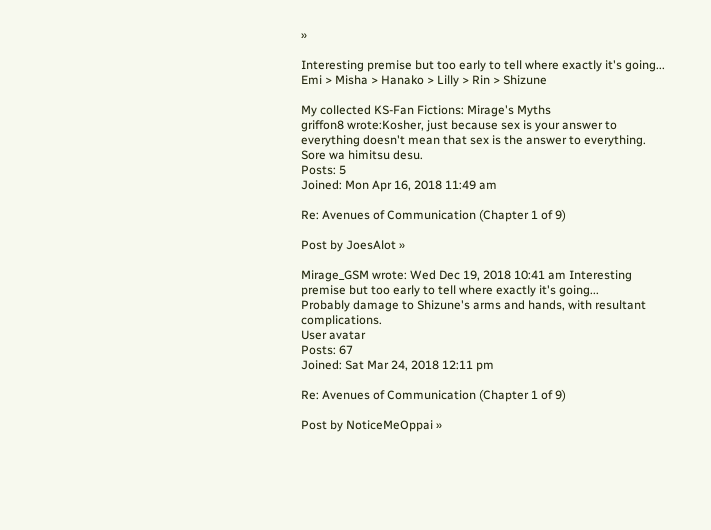»

Interesting premise but too early to tell where exactly it's going...
Emi > Misha > Hanako > Lilly > Rin > Shizune

My collected KS-Fan Fictions: Mirage's Myths
griffon8 wrote:Kosher, just because sex is your answer to everything doesn't mean that sex is the answer to everything.
Sore wa himitsu desu.
Posts: 5
Joined: Mon Apr 16, 2018 11:49 am

Re: Avenues of Communication (Chapter 1 of 9)

Post by JoesAlot »

Mirage_GSM wrote: Wed Dec 19, 2018 10:41 am Interesting premise but too early to tell where exactly it's going...
Probably damage to Shizune's arms and hands, with resultant complications.
User avatar
Posts: 67
Joined: Sat Mar 24, 2018 12:11 pm

Re: Avenues of Communication (Chapter 1 of 9)

Post by NoticeMeOppai »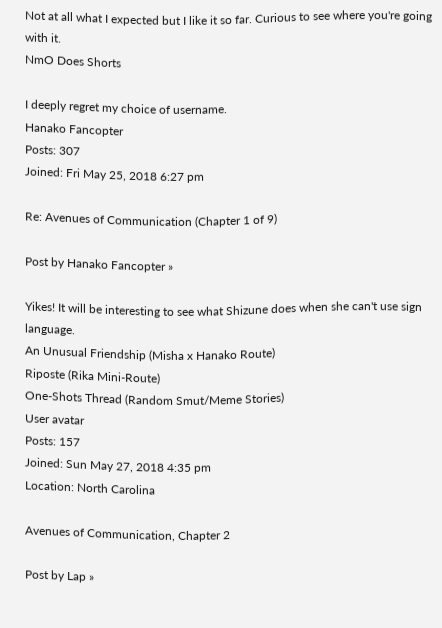Not at all what I expected but I like it so far. Curious to see where you're going with it.
NmO Does Shorts

I deeply regret my choice of username.
Hanako Fancopter
Posts: 307
Joined: Fri May 25, 2018 6:27 pm

Re: Avenues of Communication (Chapter 1 of 9)

Post by Hanako Fancopter »

Yikes! It will be interesting to see what Shizune does when she can't use sign language.
An Unusual Friendship (Misha x Hanako Route)
Riposte (Rika Mini-Route)
One-Shots Thread (Random Smut/Meme Stories)
User avatar
Posts: 157
Joined: Sun May 27, 2018 4:35 pm
Location: North Carolina

Avenues of Communication, Chapter 2

Post by Lap »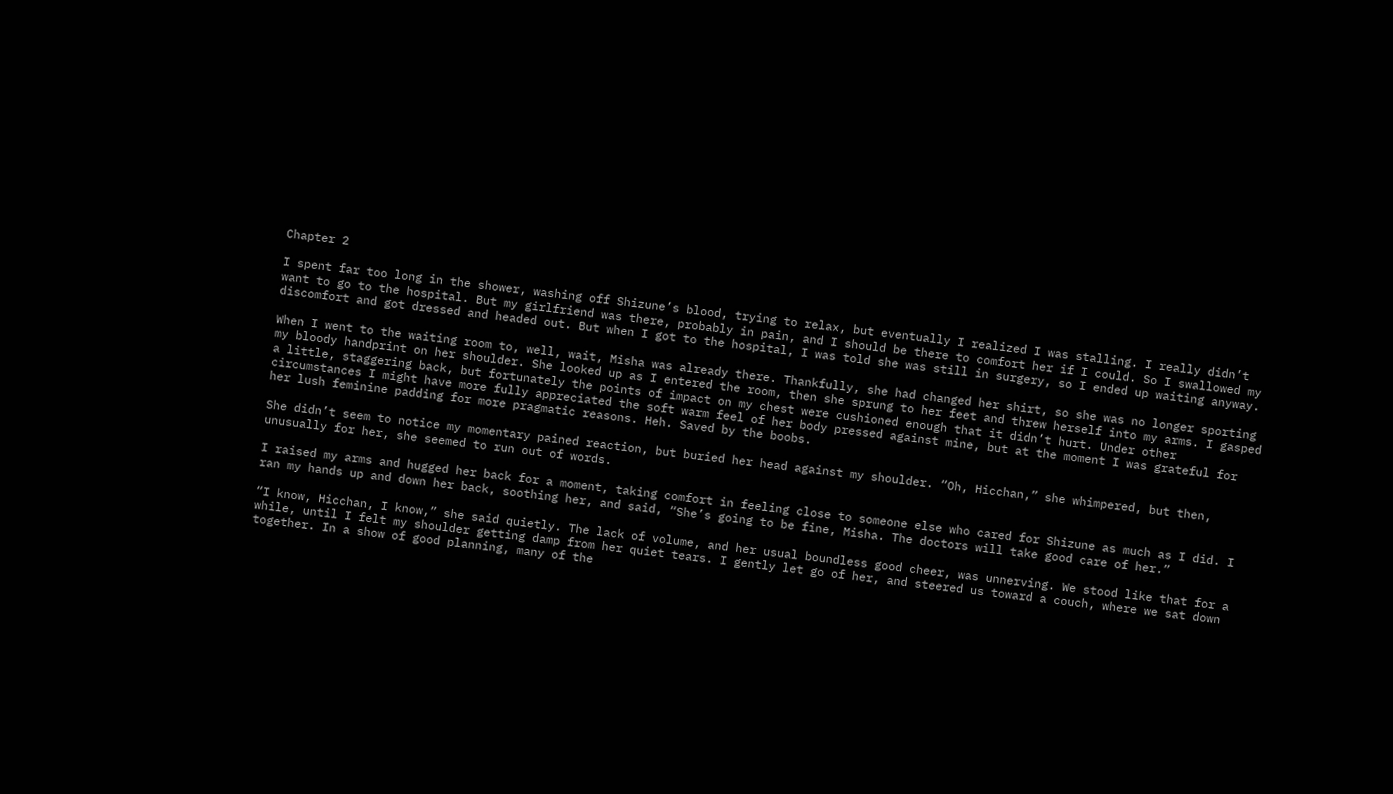Chapter 2

I spent far too long in the shower, washing off Shizune’s blood, trying to relax, but eventually I realized I was stalling. I really didn’t want to go to the hospital. But my girlfriend was there, probably in pain, and I should be there to comfort her if I could. So I swallowed my discomfort and got dressed and headed out. But when I got to the hospital, I was told she was still in surgery, so I ended up waiting anyway.

When I went to the waiting room to, well, wait, Misha was already there. Thankfully, she had changed her shirt, so she was no longer sporting my bloody handprint on her shoulder. She looked up as I entered the room, then she sprung to her feet and threw herself into my arms. I gasped a little, staggering back, but fortunately the points of impact on my chest were cushioned enough that it didn’t hurt. Under other circumstances I might have more fully appreciated the soft warm feel of her body pressed against mine, but at the moment I was grateful for her lush feminine padding for more pragmatic reasons. Heh. Saved by the boobs.

She didn’t seem to notice my momentary pained reaction, but buried her head against my shoulder. “Oh, Hicchan,” she whimpered, but then, unusually for her, she seemed to run out of words.

I raised my arms and hugged her back for a moment, taking comfort in feeling close to someone else who cared for Shizune as much as I did. I ran my hands up and down her back, soothing her, and said, “She’s going to be fine, Misha. The doctors will take good care of her.”

“I know, Hicchan, I know,” she said quietly. The lack of volume, and her usual boundless good cheer, was unnerving. We stood like that for a while, until I felt my shoulder getting damp from her quiet tears. I gently let go of her, and steered us toward a couch, where we sat down together. In a show of good planning, many of the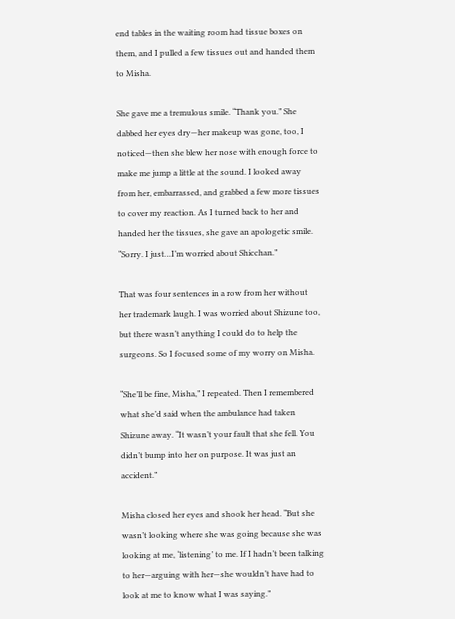end tables in the waiting room had tissue boxes on them, and I pulled a few tissues out and handed them to Misha.

She gave me a tremulous smile. “Thank you.” She dabbed her eyes dry—her makeup was gone, too, I noticed—then she blew her nose with enough force to make me jump a little at the sound. I looked away from her, embarrassed, and grabbed a few more tissues to cover my reaction. As I turned back to her and handed her the tissues, she gave an apologetic smile. “Sorry. I just…I’m worried about Shicchan.”

That was four sentences in a row from her without her trademark laugh. I was worried about Shizune too, but there wasn’t anything I could do to help the surgeons. So I focused some of my worry on Misha.

“She’ll be fine, Misha,” I repeated. Then I remembered what she’d said when the ambulance had taken Shizune away. “It wasn’t your fault that she fell. You didn’t bump into her on purpose. It was just an accident.”

Misha closed her eyes and shook her head. “But she wasn’t looking where she was going because she was looking at me, ‘listening’ to me. If I hadn’t been talking to her—arguing with her—she wouldn’t have had to look at me to know what I was saying.”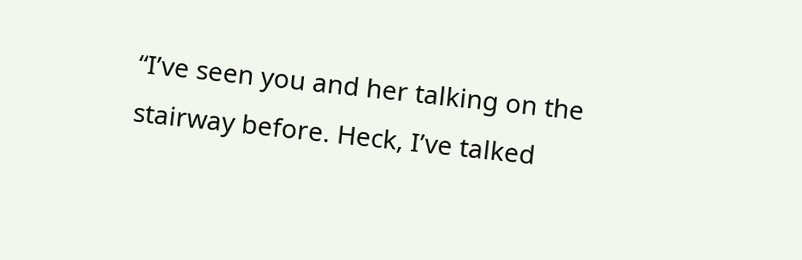“I’ve seen you and her talking on the stairway before. Heck, I’ve talked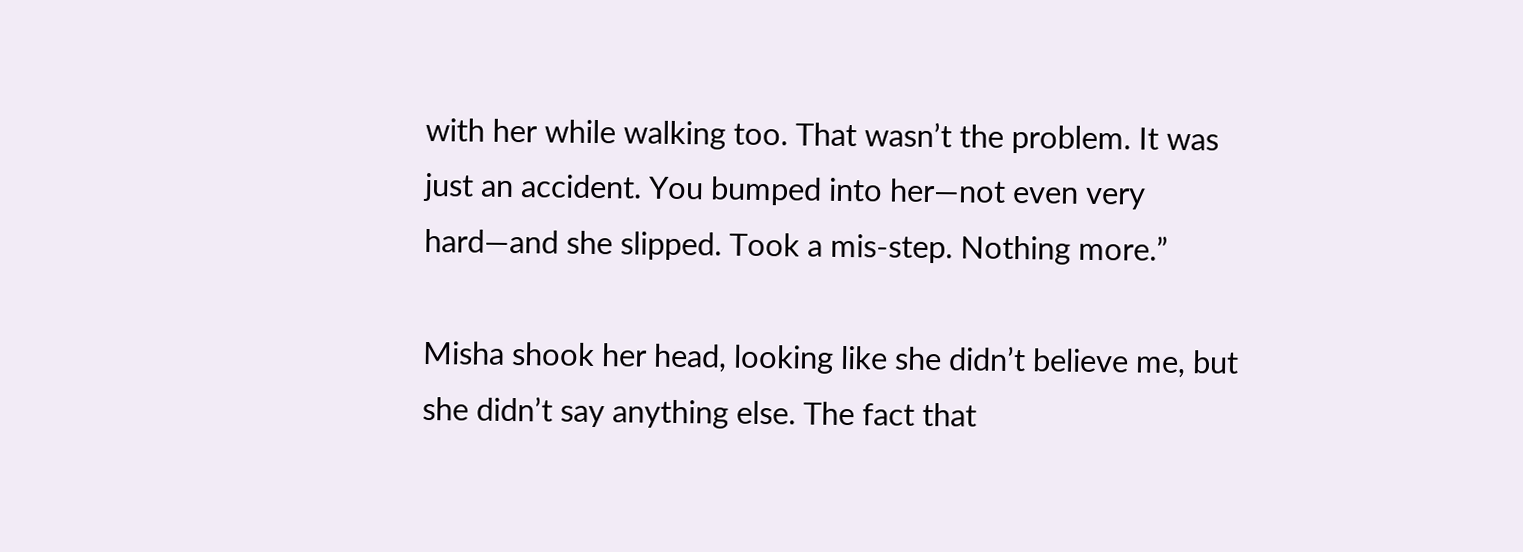with her while walking too. That wasn’t the problem. It was just an accident. You bumped into her—not even very hard—and she slipped. Took a mis-step. Nothing more.”

Misha shook her head, looking like she didn’t believe me, but she didn’t say anything else. The fact that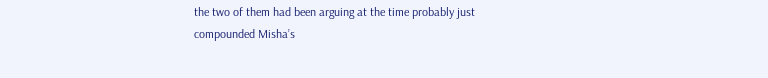the two of them had been arguing at the time probably just compounded Misha’s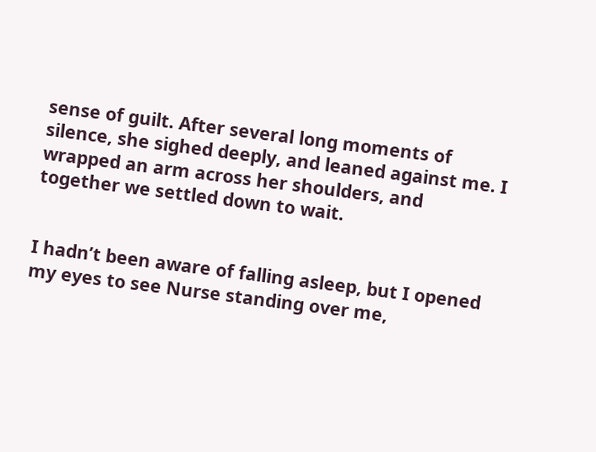sense of guilt. After several long moments of silence, she sighed deeply, and leaned against me. I wrapped an arm across her shoulders, and together we settled down to wait.


I hadn’t been aware of falling asleep, but I opened my eyes to see Nurse standing over me,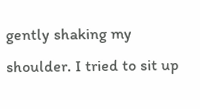gently shaking my shoulder. I tried to sit up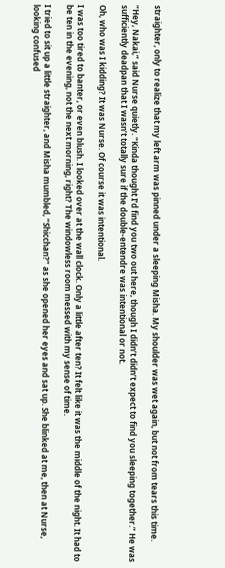straighter, only to realize that my left arm was pinned under a sleeping Misha. My shoulder was wet again, but not from tears this time.

“Hey, Nakai,” said Nurse quietly. “Kinda thought I’d find you two out here, though I didn’t didn’t expect to find you sleeping together.” He was sufficiently deadpan that I wasn’t totally sure if the double-entendre was intentional or not.

Oh, who was I kidding? It was Nurse. Of course it was intentional.

I was too tired to banter, or even blush. I looked over at the wall clock. Only a little after ten? It felt like it was the middle of the night. It had to be ten in the evening, not the next morning, right? The windowless room messed with my sense of time.

I tried to sit up a little straighter, and Misha mumbled, “Shicchan?” as she opened her eyes and sat up. She blinked at me, then at Nurse, looking confused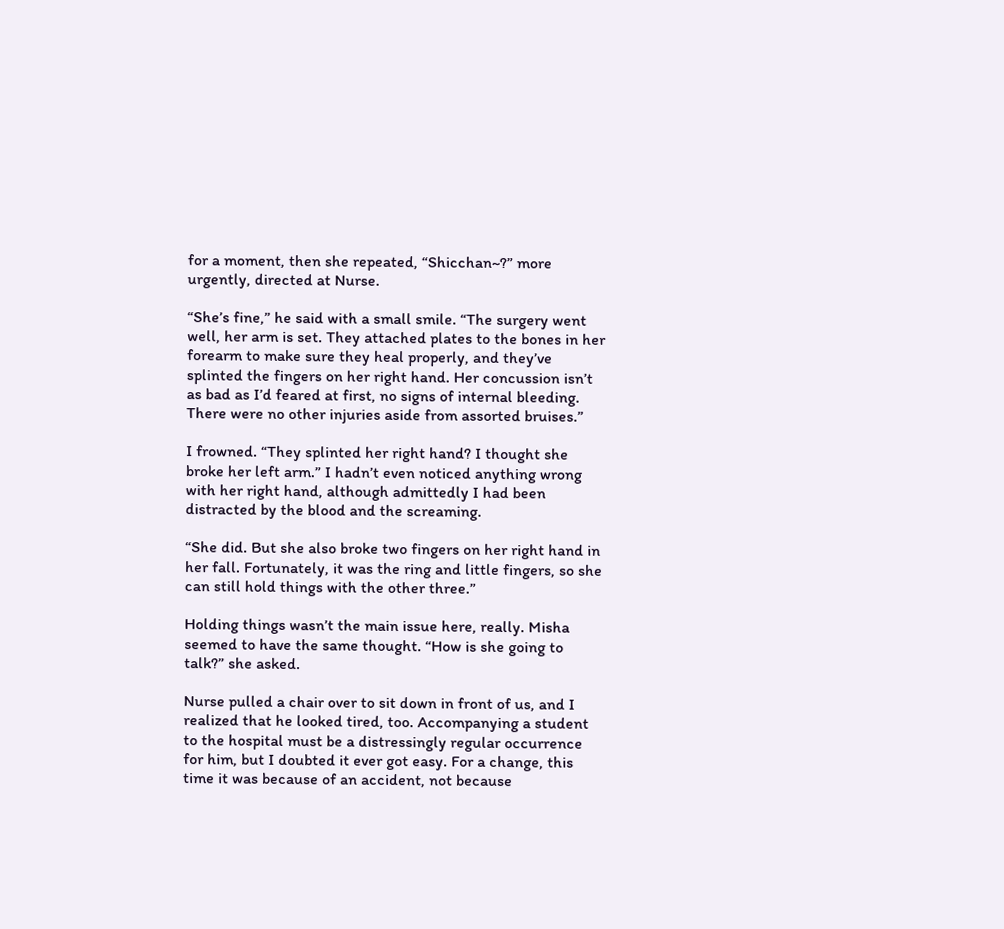for a moment, then she repeated, “Shicchan~?” more urgently, directed at Nurse.

“She’s fine,” he said with a small smile. “The surgery went well, her arm is set. They attached plates to the bones in her forearm to make sure they heal properly, and they’ve splinted the fingers on her right hand. Her concussion isn’t as bad as I’d feared at first, no signs of internal bleeding. There were no other injuries aside from assorted bruises.”

I frowned. “They splinted her right hand? I thought she broke her left arm.” I hadn’t even noticed anything wrong with her right hand, although admittedly I had been distracted by the blood and the screaming.

“She did. But she also broke two fingers on her right hand in her fall. Fortunately, it was the ring and little fingers, so she can still hold things with the other three.”

Holding things wasn’t the main issue here, really. Misha seemed to have the same thought. “How is she going to talk?” she asked.

Nurse pulled a chair over to sit down in front of us, and I realized that he looked tired, too. Accompanying a student to the hospital must be a distressingly regular occurrence for him, but I doubted it ever got easy. For a change, this time it was because of an accident, not because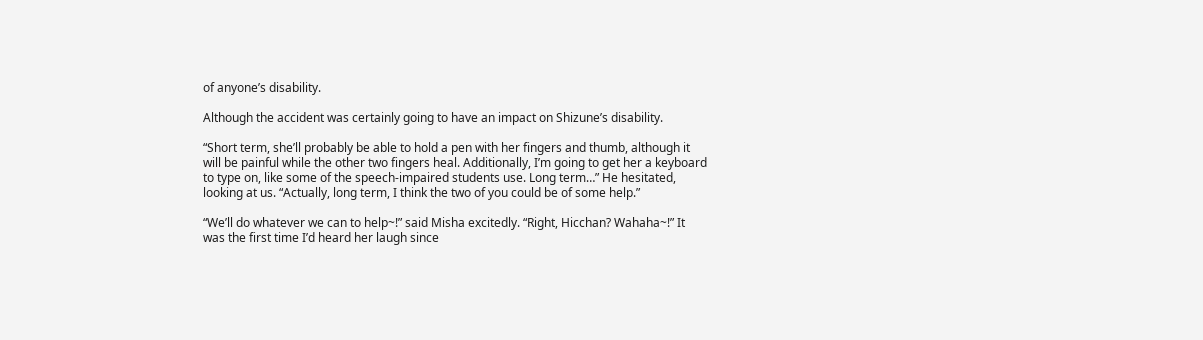of anyone’s disability.

Although the accident was certainly going to have an impact on Shizune’s disability.

“Short term, she’ll probably be able to hold a pen with her fingers and thumb, although it will be painful while the other two fingers heal. Additionally, I’m going to get her a keyboard to type on, like some of the speech-impaired students use. Long term…” He hesitated, looking at us. “Actually, long term, I think the two of you could be of some help.”

“We’ll do whatever we can to help~!” said Misha excitedly. “Right, Hicchan? Wahaha~!” It was the first time I’d heard her laugh since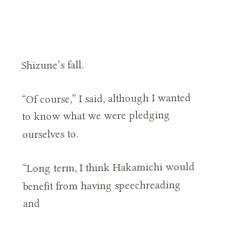Shizune’s fall.

“Of course,” I said, although I wanted to know what we were pledging ourselves to.

“Long term, I think Hakamichi would benefit from having speechreading and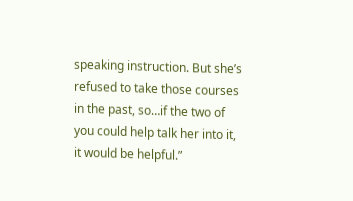speaking instruction. But she’s refused to take those courses in the past, so…if the two of you could help talk her into it, it would be helpful.”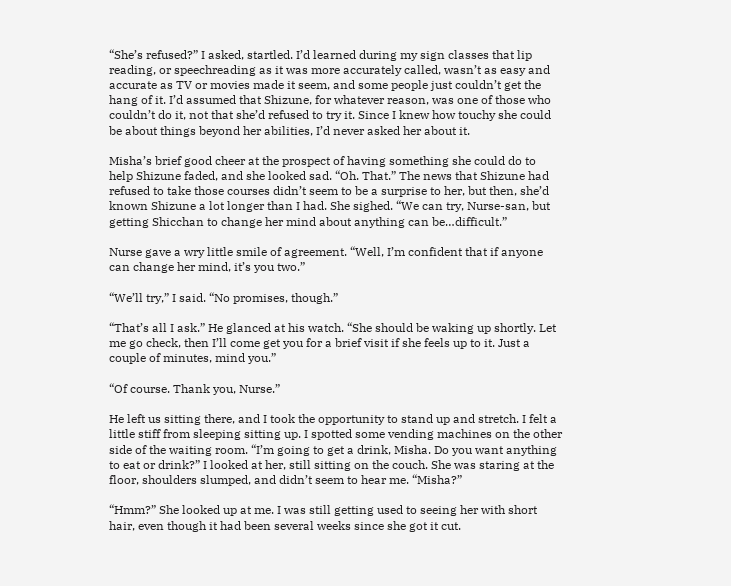“She’s refused?” I asked, startled. I’d learned during my sign classes that lip reading, or speechreading as it was more accurately called, wasn’t as easy and accurate as TV or movies made it seem, and some people just couldn’t get the hang of it. I’d assumed that Shizune, for whatever reason, was one of those who couldn’t do it, not that she’d refused to try it. Since I knew how touchy she could be about things beyond her abilities, I’d never asked her about it.

Misha’s brief good cheer at the prospect of having something she could do to help Shizune faded, and she looked sad. “Oh. That.” The news that Shizune had refused to take those courses didn’t seem to be a surprise to her, but then, she’d known Shizune a lot longer than I had. She sighed. “We can try, Nurse-san, but getting Shicchan to change her mind about anything can be…difficult.”

Nurse gave a wry little smile of agreement. “Well, I’m confident that if anyone can change her mind, it’s you two.”

“We’ll try,” I said. “No promises, though.”

“That’s all I ask.” He glanced at his watch. “She should be waking up shortly. Let me go check, then I’ll come get you for a brief visit if she feels up to it. Just a couple of minutes, mind you.”

“Of course. Thank you, Nurse.”

He left us sitting there, and I took the opportunity to stand up and stretch. I felt a little stiff from sleeping sitting up. I spotted some vending machines on the other side of the waiting room. “I’m going to get a drink, Misha. Do you want anything to eat or drink?” I looked at her, still sitting on the couch. She was staring at the floor, shoulders slumped, and didn’t seem to hear me. “Misha?”

“Hmm?” She looked up at me. I was still getting used to seeing her with short hair, even though it had been several weeks since she got it cut.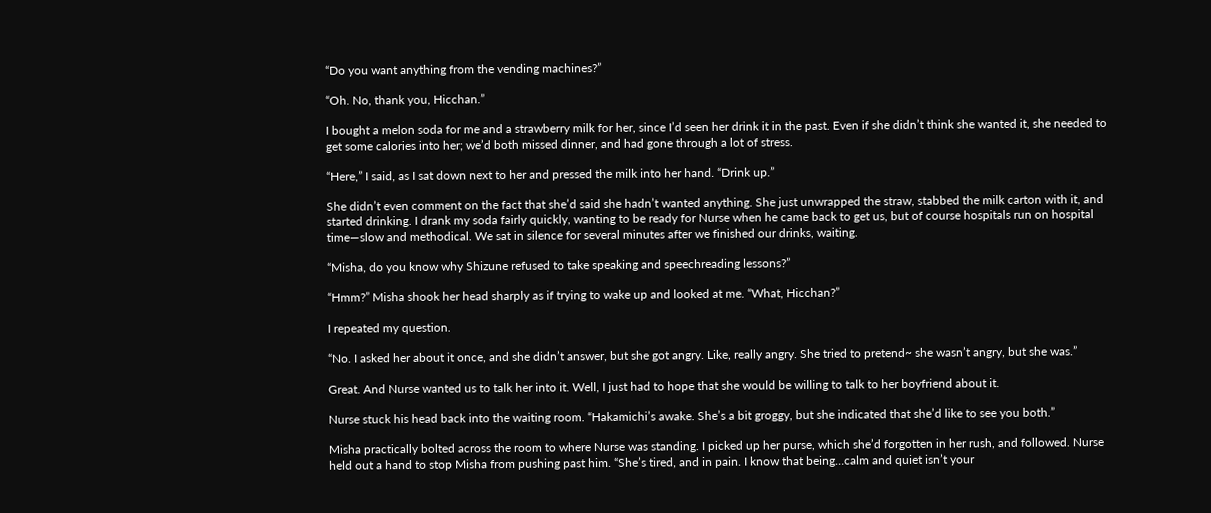“Do you want anything from the vending machines?”

“Oh. No, thank you, Hicchan.”

I bought a melon soda for me and a strawberry milk for her, since I’d seen her drink it in the past. Even if she didn’t think she wanted it, she needed to get some calories into her; we’d both missed dinner, and had gone through a lot of stress.

“Here,” I said, as I sat down next to her and pressed the milk into her hand. “Drink up.”

She didn’t even comment on the fact that she’d said she hadn’t wanted anything. She just unwrapped the straw, stabbed the milk carton with it, and started drinking. I drank my soda fairly quickly, wanting to be ready for Nurse when he came back to get us, but of course hospitals run on hospital time—slow and methodical. We sat in silence for several minutes after we finished our drinks, waiting.

“Misha, do you know why Shizune refused to take speaking and speechreading lessons?”

“Hmm?” Misha shook her head sharply as if trying to wake up and looked at me. “What, Hicchan?”

I repeated my question.

“No. I asked her about it once, and she didn’t answer, but she got angry. Like, really angry. She tried to pretend~ she wasn’t angry, but she was.”

Great. And Nurse wanted us to talk her into it. Well, I just had to hope that she would be willing to talk to her boyfriend about it.

Nurse stuck his head back into the waiting room. “Hakamichi’s awake. She’s a bit groggy, but she indicated that she’d like to see you both.”

Misha practically bolted across the room to where Nurse was standing. I picked up her purse, which she’d forgotten in her rush, and followed. Nurse held out a hand to stop Misha from pushing past him. “She’s tired, and in pain. I know that being…calm and quiet isn’t your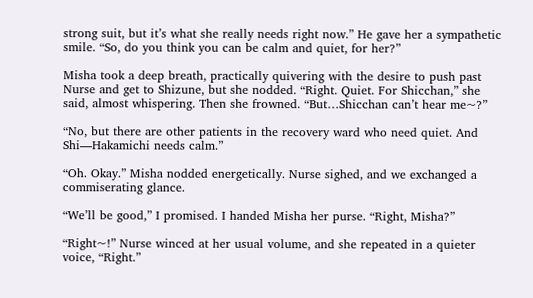strong suit, but it’s what she really needs right now.” He gave her a sympathetic smile. “So, do you think you can be calm and quiet, for her?”

Misha took a deep breath, practically quivering with the desire to push past Nurse and get to Shizune, but she nodded. “Right. Quiet. For Shicchan,” she said, almost whispering. Then she frowned. “But…Shicchan can’t hear me~?”

“No, but there are other patients in the recovery ward who need quiet. And Shi—Hakamichi needs calm.”

“Oh. Okay.” Misha nodded energetically. Nurse sighed, and we exchanged a commiserating glance.

“We’ll be good,” I promised. I handed Misha her purse. “Right, Misha?”

“Right~!” Nurse winced at her usual volume, and she repeated in a quieter voice, “Right.”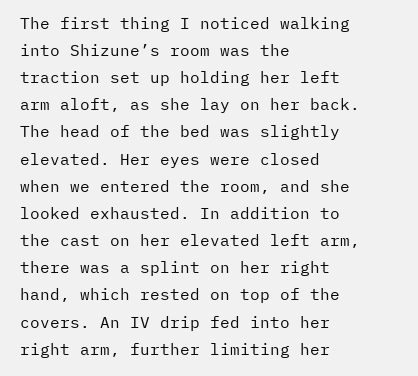The first thing I noticed walking into Shizune’s room was the traction set up holding her left arm aloft, as she lay on her back. The head of the bed was slightly elevated. Her eyes were closed when we entered the room, and she looked exhausted. In addition to the cast on her elevated left arm, there was a splint on her right hand, which rested on top of the covers. An IV drip fed into her right arm, further limiting her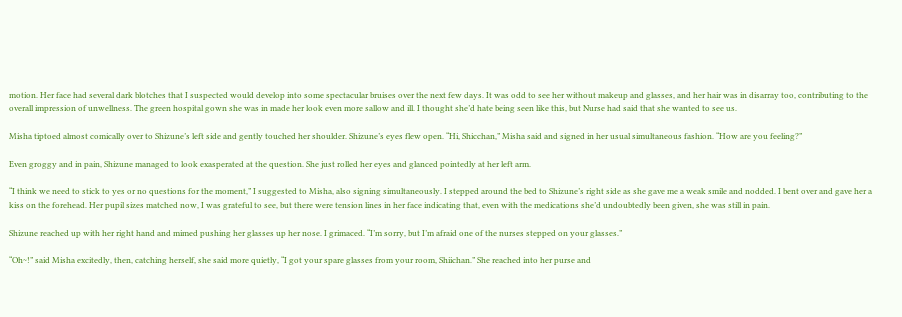motion. Her face had several dark blotches that I suspected would develop into some spectacular bruises over the next few days. It was odd to see her without makeup and glasses, and her hair was in disarray too, contributing to the overall impression of unwellness. The green hospital gown she was in made her look even more sallow and ill. I thought she’d hate being seen like this, but Nurse had said that she wanted to see us.

Misha tiptoed almost comically over to Shizune’s left side and gently touched her shoulder. Shizune’s eyes flew open. “Hi, Shicchan,” Misha said and signed in her usual simultaneous fashion. “How are you feeling?”

Even groggy and in pain, Shizune managed to look exasperated at the question. She just rolled her eyes and glanced pointedly at her left arm.

“I think we need to stick to yes or no questions for the moment,” I suggested to Misha, also signing simultaneously. I stepped around the bed to Shizune’s right side as she gave me a weak smile and nodded. I bent over and gave her a kiss on the forehead. Her pupil sizes matched now, I was grateful to see, but there were tension lines in her face indicating that, even with the medications she’d undoubtedly been given, she was still in pain.

Shizune reached up with her right hand and mimed pushing her glasses up her nose. I grimaced. “I’m sorry, but I’m afraid one of the nurses stepped on your glasses.”

“Oh~!” said Misha excitedly, then, catching herself, she said more quietly, “I got your spare glasses from your room, Shiichan.” She reached into her purse and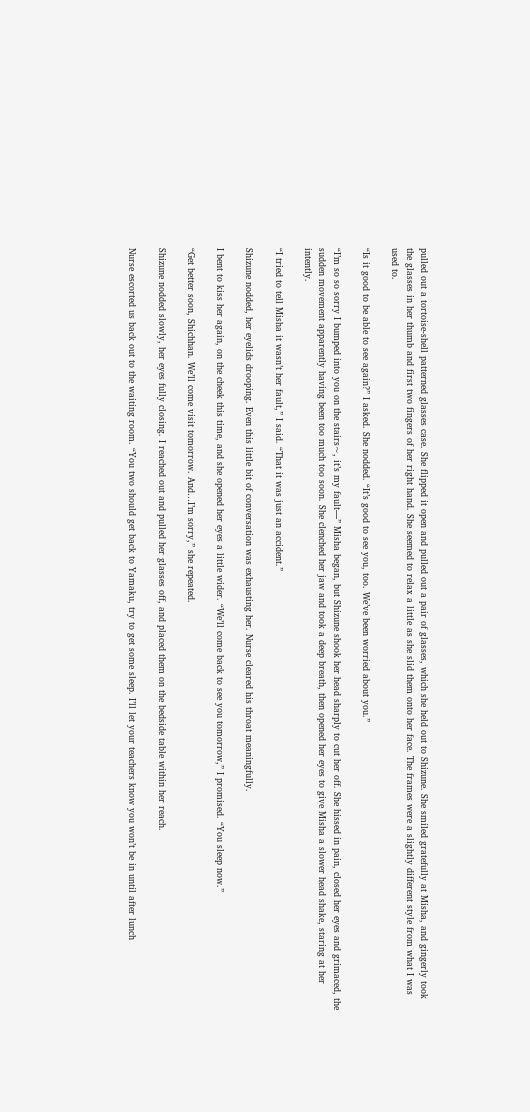pulled out a tortoise-shell patterned glasses case. She flipped it open and pulled out a pair of glasses, which she held out to Shizune. She smiled gratefully at Misha, and gingerly took the glasses in her thumb and first two fingers of her right hand. She seemed to relax a little as she slid them onto her face. The frames were a slightly different style from what I was used to.

“Is it good to be able to see again?” I asked. She nodded. “It’s good to see you, too. We’ve been worried about you.”

“I’m so so sorry I bumped into you on the stairs~, it’s my fault—” Misha began, but Shizune shook her head sharply to cut her off. She hissed in pain, closed her eyes and grimaced, the sudden movement apparently having been too much too soon. She clenched her jaw and took a deep breath, then opened her eyes to give Misha a slower head shake, staring at her intently.

“I tried to tell Misha it wasn’t her fault,” I said. “That it was just an accident.”

Shizune nodded, her eyelids drooping. Even this little bit of conversation was exhausting her. Nurse cleared his throat meaningfully.

I bent to kiss her again, on the cheek this time, and she opened her eyes a little wider. “We’ll come back to see you tomorrow,” I promised. “You sleep now.”

“Get better soon, Shichhan. We’ll come visit tomorrow. And…I’m sorry,” she repeated.

Shizune nodded slowly, her eyes fully closing. I reached out and pulled her glasses off, and placed them on the bedside table within her reach.

Nurse escorted us back out to the waiting room. “You two should get back to Yamaku, try to get some sleep. I’ll let your teachers know you won’t be in until after lunch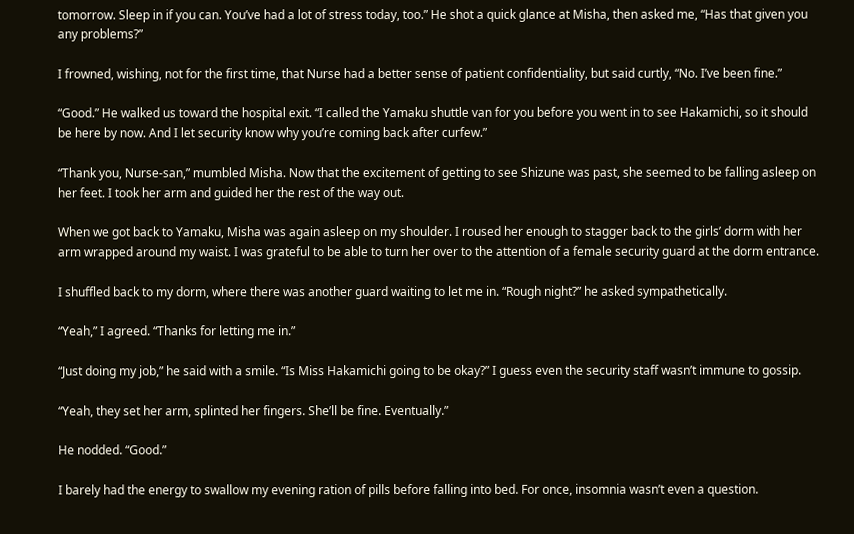tomorrow. Sleep in if you can. You’ve had a lot of stress today, too.” He shot a quick glance at Misha, then asked me, “Has that given you any problems?”

I frowned, wishing, not for the first time, that Nurse had a better sense of patient confidentiality, but said curtly, “No. I’ve been fine.”

“Good.” He walked us toward the hospital exit. “I called the Yamaku shuttle van for you before you went in to see Hakamichi, so it should be here by now. And I let security know why you’re coming back after curfew.”

“Thank you, Nurse-san,” mumbled Misha. Now that the excitement of getting to see Shizune was past, she seemed to be falling asleep on her feet. I took her arm and guided her the rest of the way out.

When we got back to Yamaku, Misha was again asleep on my shoulder. I roused her enough to stagger back to the girls’ dorm with her arm wrapped around my waist. I was grateful to be able to turn her over to the attention of a female security guard at the dorm entrance.

I shuffled back to my dorm, where there was another guard waiting to let me in. “Rough night?” he asked sympathetically.

“Yeah,” I agreed. “Thanks for letting me in.”

“Just doing my job,” he said with a smile. “Is Miss Hakamichi going to be okay?” I guess even the security staff wasn’t immune to gossip.

“Yeah, they set her arm, splinted her fingers. She’ll be fine. Eventually.”

He nodded. “Good.”

I barely had the energy to swallow my evening ration of pills before falling into bed. For once, insomnia wasn’t even a question.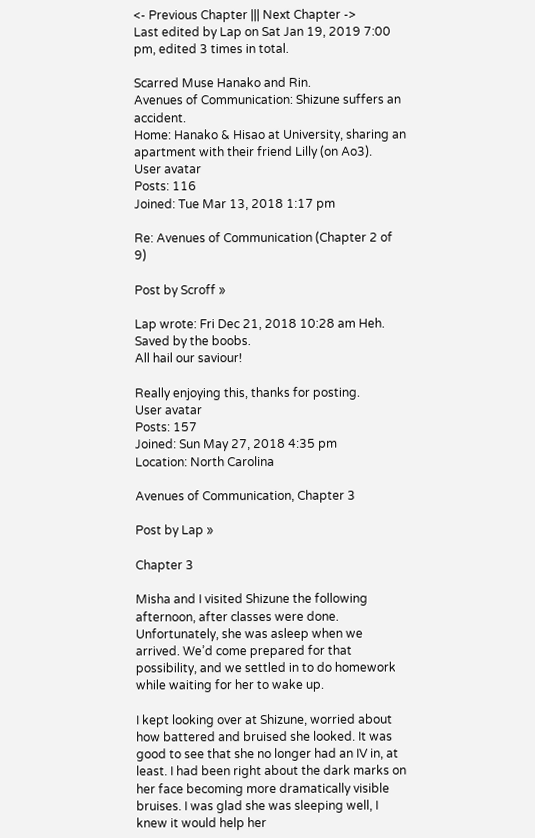<- Previous Chapter ||| Next Chapter ->
Last edited by Lap on Sat Jan 19, 2019 7:00 pm, edited 3 times in total.

Scarred Muse Hanako and Rin.
Avenues of Communication: Shizune suffers an accident.
Home: Hanako & Hisao at University, sharing an apartment with their friend Lilly (on Ao3).
User avatar
Posts: 116
Joined: Tue Mar 13, 2018 1:17 pm

Re: Avenues of Communication (Chapter 2 of 9)

Post by Scroff »

Lap wrote: Fri Dec 21, 2018 10:28 am Heh. Saved by the boobs.
All hail our saviour!

Really enjoying this, thanks for posting.
User avatar
Posts: 157
Joined: Sun May 27, 2018 4:35 pm
Location: North Carolina

Avenues of Communication, Chapter 3

Post by Lap »

Chapter 3

Misha and I visited Shizune the following afternoon, after classes were done. Unfortunately, she was asleep when we arrived. We’d come prepared for that possibility, and we settled in to do homework while waiting for her to wake up.

I kept looking over at Shizune, worried about how battered and bruised she looked. It was good to see that she no longer had an IV in, at least. I had been right about the dark marks on her face becoming more dramatically visible bruises. I was glad she was sleeping well, I knew it would help her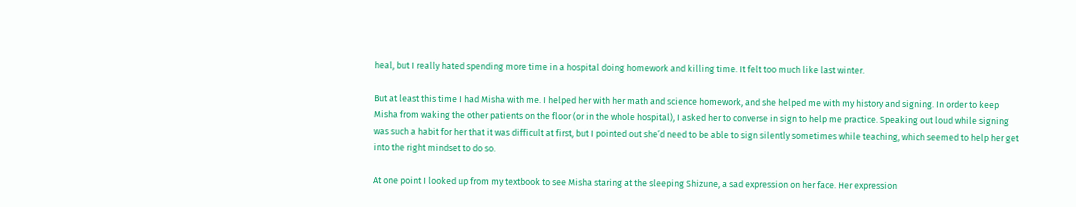heal, but I really hated spending more time in a hospital doing homework and killing time. It felt too much like last winter.

But at least this time I had Misha with me. I helped her with her math and science homework, and she helped me with my history and signing. In order to keep Misha from waking the other patients on the floor (or in the whole hospital), I asked her to converse in sign to help me practice. Speaking out loud while signing was such a habit for her that it was difficult at first, but I pointed out she’d need to be able to sign silently sometimes while teaching, which seemed to help her get into the right mindset to do so.

At one point I looked up from my textbook to see Misha staring at the sleeping Shizune, a sad expression on her face. Her expression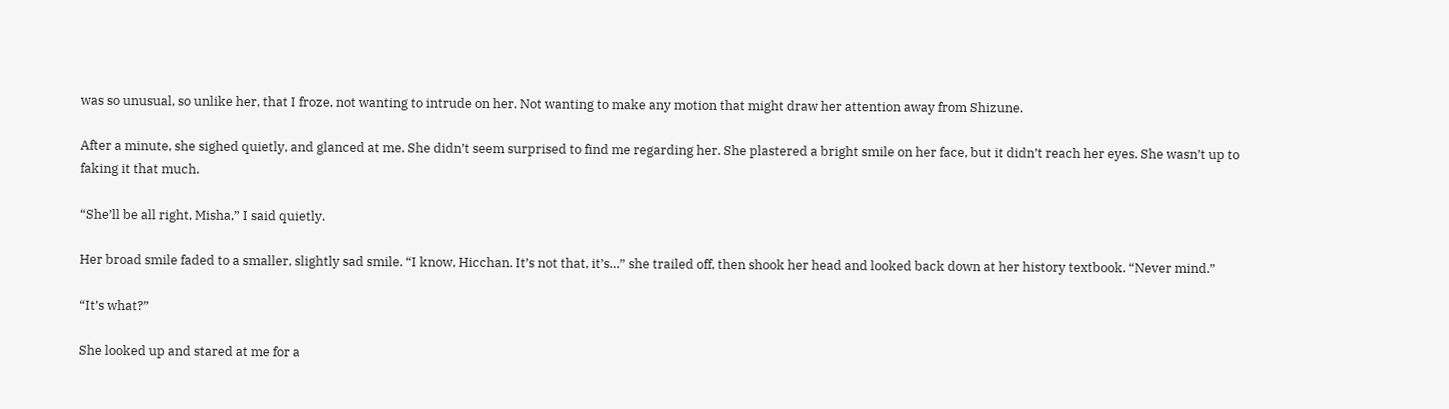was so unusual, so unlike her, that I froze, not wanting to intrude on her. Not wanting to make any motion that might draw her attention away from Shizune.

After a minute, she sighed quietly, and glanced at me. She didn’t seem surprised to find me regarding her. She plastered a bright smile on her face, but it didn’t reach her eyes. She wasn’t up to faking it that much.

“She’ll be all right, Misha,” I said quietly.

Her broad smile faded to a smaller, slightly sad smile. “I know, Hicchan. It’s not that, it’s…” she trailed off, then shook her head and looked back down at her history textbook. “Never mind.”

“It’s what?”

She looked up and stared at me for a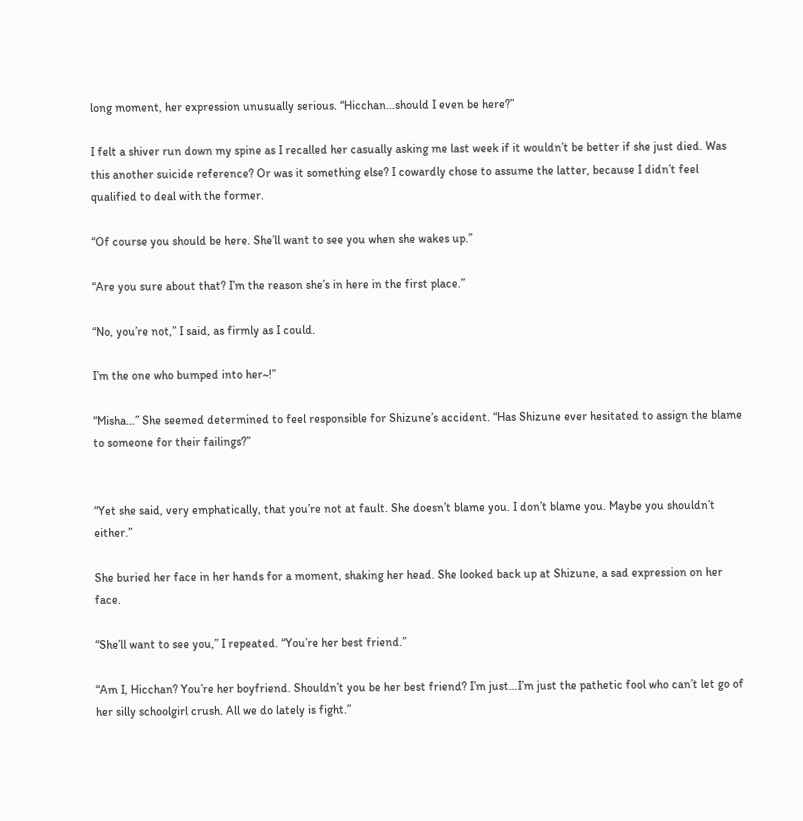long moment, her expression unusually serious. “Hicchan…should I even be here?”

I felt a shiver run down my spine as I recalled her casually asking me last week if it wouldn’t be better if she just died. Was this another suicide reference? Or was it something else? I cowardly chose to assume the latter, because I didn’t feel qualified to deal with the former.

“Of course you should be here. She’ll want to see you when she wakes up.”

“Are you sure about that? I’m the reason she’s in here in the first place.”

“No, you’re not,” I said, as firmly as I could.

I’m the one who bumped into her~!”

“Misha…” She seemed determined to feel responsible for Shizune’s accident. “Has Shizune ever hesitated to assign the blame to someone for their failings?”


“Yet she said, very emphatically, that you’re not at fault. She doesn’t blame you. I don’t blame you. Maybe you shouldn’t either.”

She buried her face in her hands for a moment, shaking her head. She looked back up at Shizune, a sad expression on her face.

“She’ll want to see you,” I repeated. “You’re her best friend.”

“Am I, Hicchan? You’re her boyfriend. Shouldn’t you be her best friend? I’m just…I’m just the pathetic fool who can’t let go of her silly schoolgirl crush. All we do lately is fight.”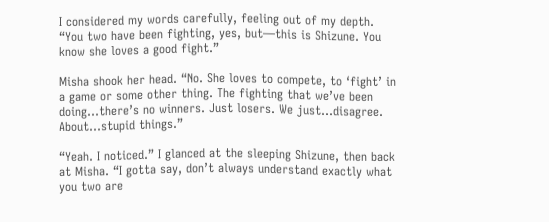I considered my words carefully, feeling out of my depth. “You two have been fighting, yes, but—this is Shizune. You know she loves a good fight.”

Misha shook her head. “No. She loves to compete, to ‘fight’ in a game or some other thing. The fighting that we’ve been doing…there’s no winners. Just losers. We just…disagree. About…stupid things.”

“Yeah. I noticed.” I glanced at the sleeping Shizune, then back at Misha. “I gotta say, don’t always understand exactly what you two are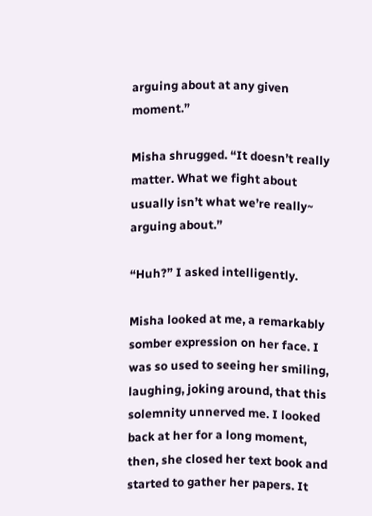arguing about at any given moment.”

Misha shrugged. “It doesn’t really matter. What we fight about usually isn’t what we’re really~ arguing about.”

“Huh?” I asked intelligently.

Misha looked at me, a remarkably somber expression on her face. I was so used to seeing her smiling, laughing, joking around, that this solemnity unnerved me. I looked back at her for a long moment, then, she closed her text book and started to gather her papers. It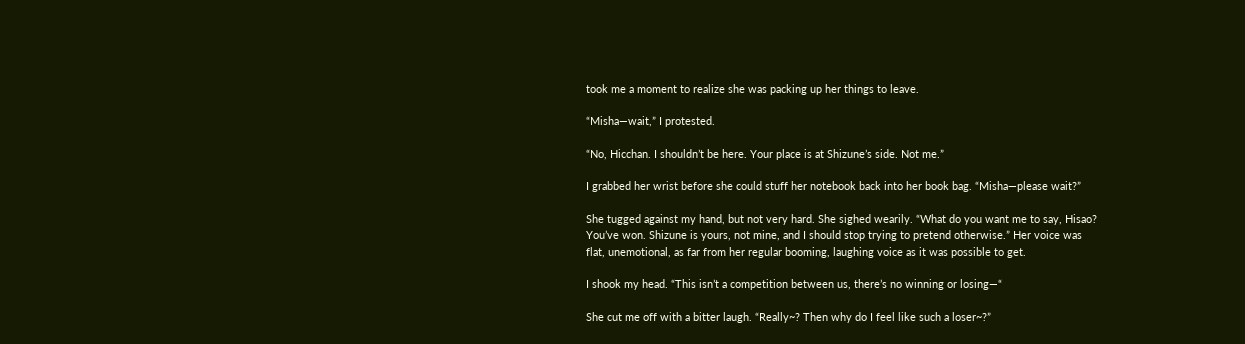took me a moment to realize she was packing up her things to leave.

“Misha—wait,” I protested.

“No, Hicchan. I shouldn’t be here. Your place is at Shizune’s side. Not me.”

I grabbed her wrist before she could stuff her notebook back into her book bag. “Misha—please wait?”

She tugged against my hand, but not very hard. She sighed wearily. “What do you want me to say, Hisao? You’ve won. Shizune is yours, not mine, and I should stop trying to pretend otherwise.” Her voice was flat, unemotional, as far from her regular booming, laughing voice as it was possible to get.

I shook my head. “This isn’t a competition between us, there’s no winning or losing—“

She cut me off with a bitter laugh. “Really~? Then why do I feel like such a loser~?”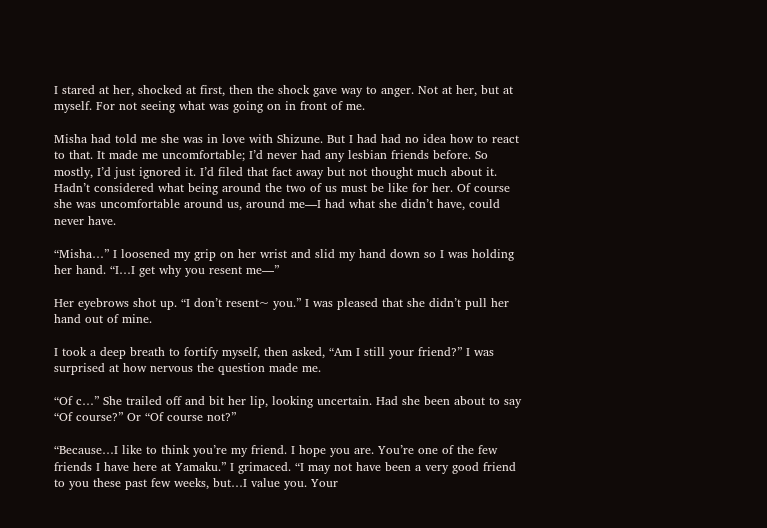I stared at her, shocked at first, then the shock gave way to anger. Not at her, but at myself. For not seeing what was going on in front of me.

Misha had told me she was in love with Shizune. But I had had no idea how to react to that. It made me uncomfortable; I’d never had any lesbian friends before. So mostly, I’d just ignored it. I’d filed that fact away but not thought much about it. Hadn’t considered what being around the two of us must be like for her. Of course she was uncomfortable around us, around me—I had what she didn’t have, could never have.

“Misha…” I loosened my grip on her wrist and slid my hand down so I was holding her hand. “I…I get why you resent me—”

Her eyebrows shot up. “I don’t resent~ you.” I was pleased that she didn’t pull her hand out of mine.

I took a deep breath to fortify myself, then asked, “Am I still your friend?” I was surprised at how nervous the question made me.

“Of c…” She trailed off and bit her lip, looking uncertain. Had she been about to say “Of course?” Or “Of course not?”

“Because…I like to think you’re my friend. I hope you are. You’re one of the few friends I have here at Yamaku.” I grimaced. “I may not have been a very good friend to you these past few weeks, but…I value you. Your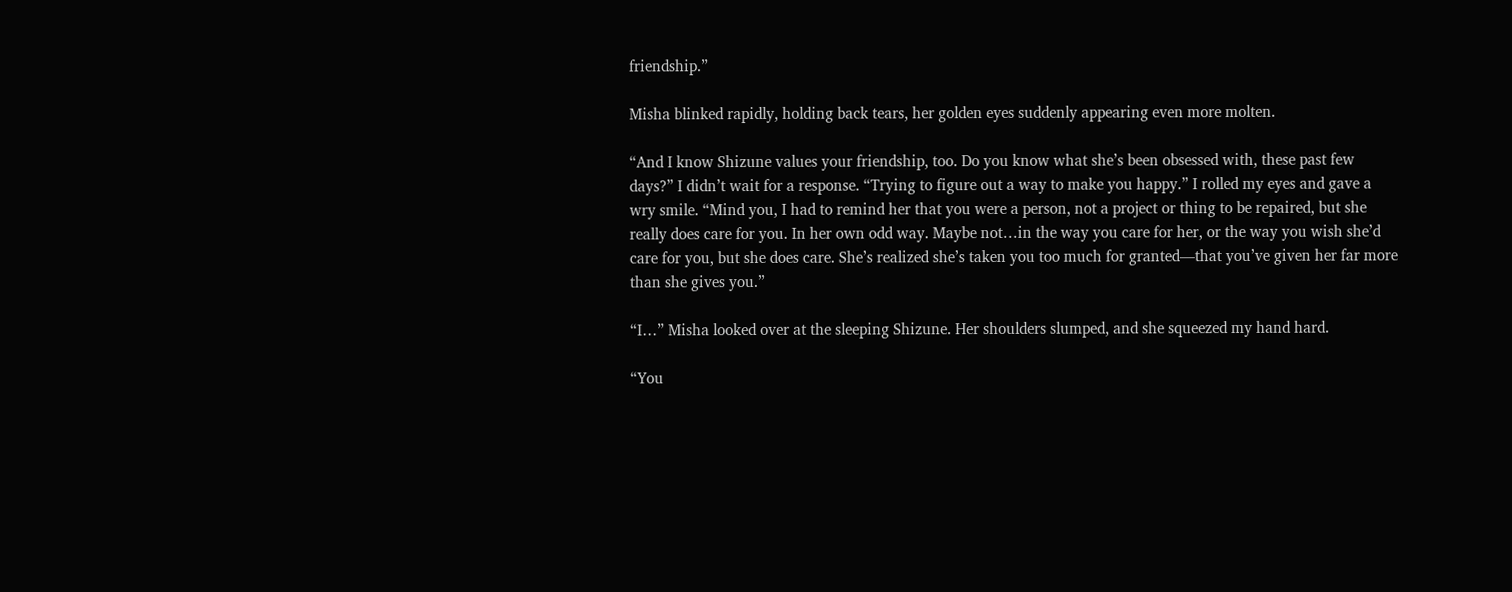friendship.”

Misha blinked rapidly, holding back tears, her golden eyes suddenly appearing even more molten.

“And I know Shizune values your friendship, too. Do you know what she’s been obsessed with, these past few days?” I didn’t wait for a response. “Trying to figure out a way to make you happy.” I rolled my eyes and gave a wry smile. “Mind you, I had to remind her that you were a person, not a project or thing to be repaired, but she really does care for you. In her own odd way. Maybe not…in the way you care for her, or the way you wish she’d care for you, but she does care. She’s realized she’s taken you too much for granted—that you’ve given her far more than she gives you.”

“I…” Misha looked over at the sleeping Shizune. Her shoulders slumped, and she squeezed my hand hard.

“You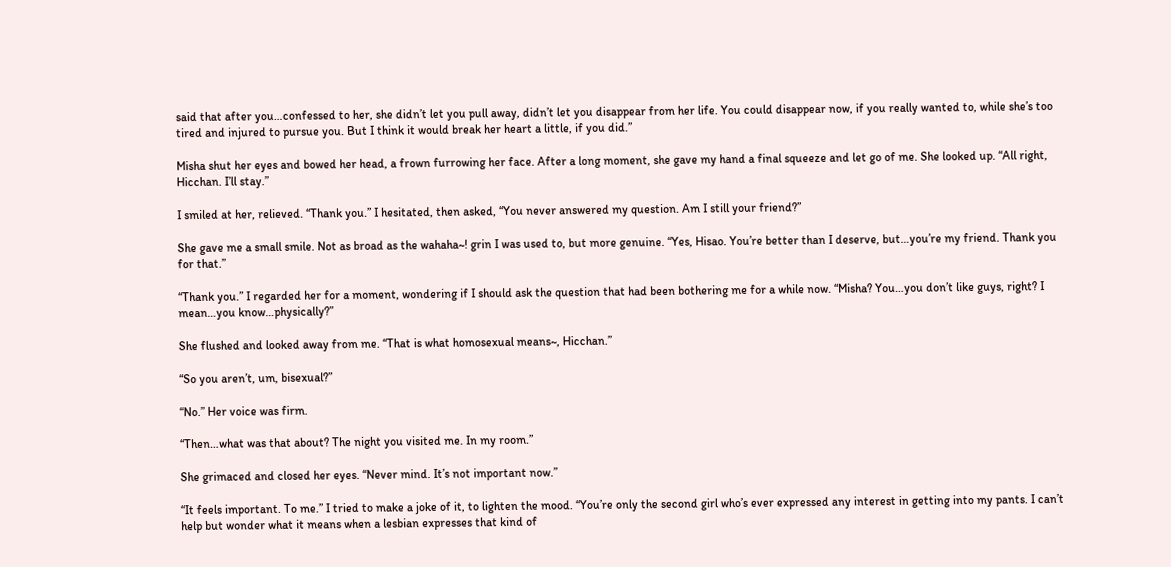said that after you…confessed to her, she didn’t let you pull away, didn’t let you disappear from her life. You could disappear now, if you really wanted to, while she’s too tired and injured to pursue you. But I think it would break her heart a little, if you did.”

Misha shut her eyes and bowed her head, a frown furrowing her face. After a long moment, she gave my hand a final squeeze and let go of me. She looked up. “All right, Hicchan. I’ll stay.”

I smiled at her, relieved. “Thank you.” I hesitated, then asked, “You never answered my question. Am I still your friend?”

She gave me a small smile. Not as broad as the wahaha~! grin I was used to, but more genuine. “Yes, Hisao. You’re better than I deserve, but…you’re my friend. Thank you for that.”

“Thank you.” I regarded her for a moment, wondering if I should ask the question that had been bothering me for a while now. “Misha? You…you don’t like guys, right? I mean…you know…physically?”

She flushed and looked away from me. “That is what homosexual means~, Hicchan.”

“So you aren’t, um, bisexual?”

“No.” Her voice was firm.

“Then…what was that about? The night you visited me. In my room.”

She grimaced and closed her eyes. “Never mind. It’s not important now.”

“It feels important. To me.” I tried to make a joke of it, to lighten the mood. “You’re only the second girl who’s ever expressed any interest in getting into my pants. I can’t help but wonder what it means when a lesbian expresses that kind of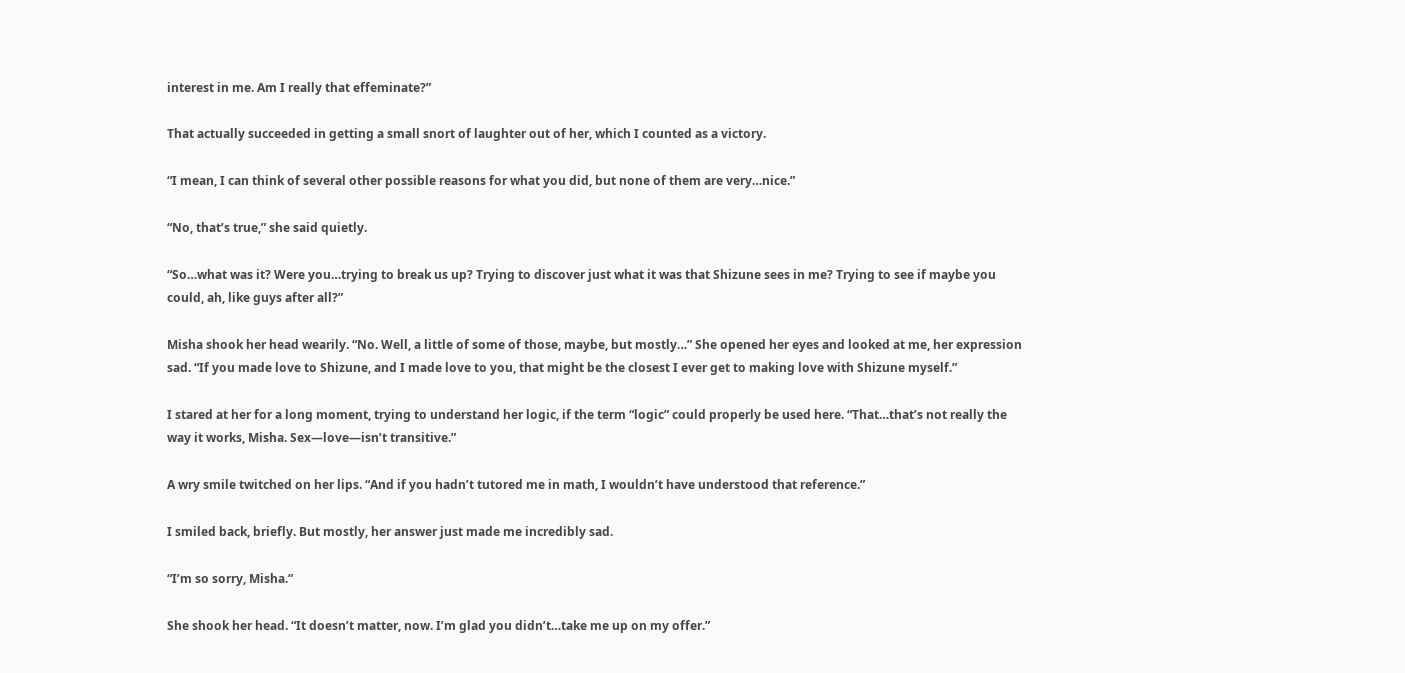interest in me. Am I really that effeminate?”

That actually succeeded in getting a small snort of laughter out of her, which I counted as a victory.

“I mean, I can think of several other possible reasons for what you did, but none of them are very…nice.”

“No, that’s true,” she said quietly.

“So…what was it? Were you…trying to break us up? Trying to discover just what it was that Shizune sees in me? Trying to see if maybe you could, ah, like guys after all?”

Misha shook her head wearily. “No. Well, a little of some of those, maybe, but mostly…” She opened her eyes and looked at me, her expression sad. “If you made love to Shizune, and I made love to you, that might be the closest I ever get to making love with Shizune myself.”

I stared at her for a long moment, trying to understand her logic, if the term “logic” could properly be used here. “That…that’s not really the way it works, Misha. Sex—love—isn’t transitive.”

A wry smile twitched on her lips. “And if you hadn’t tutored me in math, I wouldn’t have understood that reference.”

I smiled back, briefly. But mostly, her answer just made me incredibly sad.

“I’m so sorry, Misha.”

She shook her head. “It doesn’t matter, now. I’m glad you didn’t…take me up on my offer.”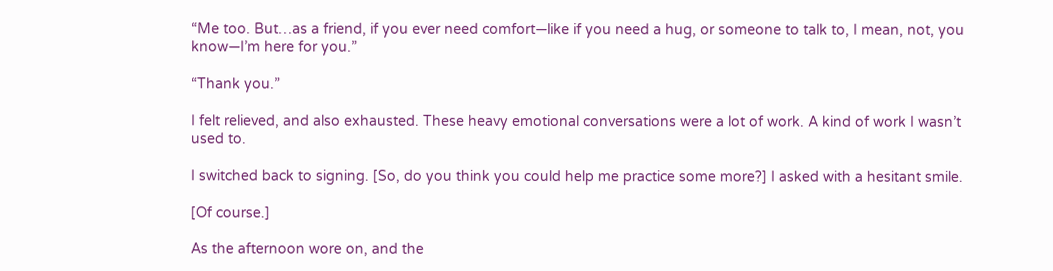“Me too. But…as a friend, if you ever need comfort—like if you need a hug, or someone to talk to, I mean, not, you know—I’m here for you.”

“Thank you.”

I felt relieved, and also exhausted. These heavy emotional conversations were a lot of work. A kind of work I wasn’t used to.

I switched back to signing. [So, do you think you could help me practice some more?] I asked with a hesitant smile.

[Of course.]

As the afternoon wore on, and the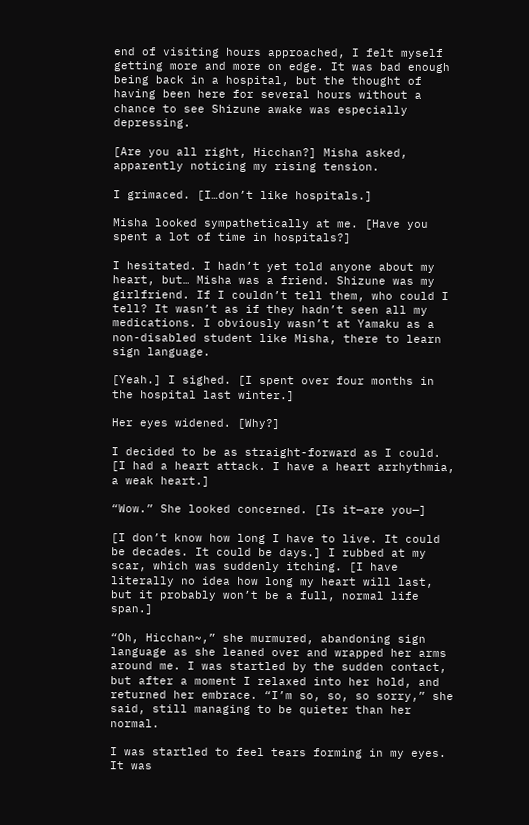end of visiting hours approached, I felt myself getting more and more on edge. It was bad enough being back in a hospital, but the thought of having been here for several hours without a chance to see Shizune awake was especially depressing.

[Are you all right, Hicchan?] Misha asked, apparently noticing my rising tension.

I grimaced. [I…don’t like hospitals.]

Misha looked sympathetically at me. [Have you spent a lot of time in hospitals?]

I hesitated. I hadn’t yet told anyone about my heart, but… Misha was a friend. Shizune was my girlfriend. If I couldn’t tell them, who could I tell? It wasn’t as if they hadn’t seen all my medications. I obviously wasn’t at Yamaku as a non-disabled student like Misha, there to learn sign language.

[Yeah.] I sighed. [I spent over four months in the hospital last winter.]

Her eyes widened. [Why?]

I decided to be as straight-forward as I could. [I had a heart attack. I have a heart arrhythmia, a weak heart.]

“Wow.” She looked concerned. [Is it—are you—]

[I don’t know how long I have to live. It could be decades. It could be days.] I rubbed at my scar, which was suddenly itching. [I have literally no idea how long my heart will last, but it probably won’t be a full, normal life span.]

“Oh, Hicchan~,” she murmured, abandoning sign language as she leaned over and wrapped her arms around me. I was startled by the sudden contact, but after a moment I relaxed into her hold, and returned her embrace. “I’m so, so, so sorry,” she said, still managing to be quieter than her normal.

I was startled to feel tears forming in my eyes. It was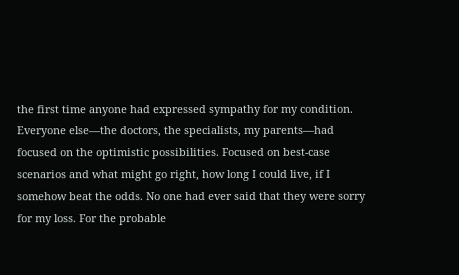the first time anyone had expressed sympathy for my condition. Everyone else—the doctors, the specialists, my parents—had focused on the optimistic possibilities. Focused on best-case scenarios and what might go right, how long I could live, if I somehow beat the odds. No one had ever said that they were sorry for my loss. For the probable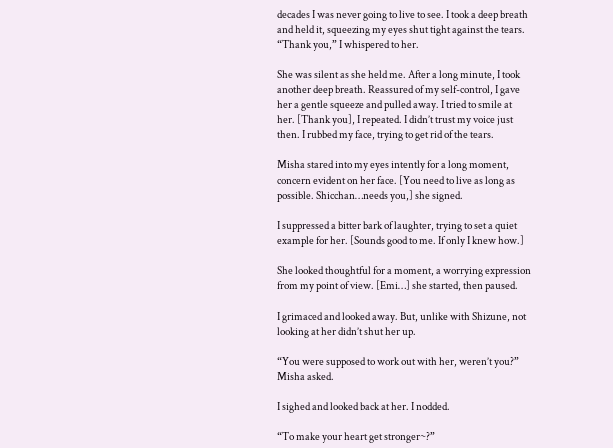decades I was never going to live to see. I took a deep breath and held it, squeezing my eyes shut tight against the tears. “Thank you,” I whispered to her.

She was silent as she held me. After a long minute, I took another deep breath. Reassured of my self-control, I gave her a gentle squeeze and pulled away. I tried to smile at her. [Thank you], I repeated. I didn’t trust my voice just then. I rubbed my face, trying to get rid of the tears.

Misha stared into my eyes intently for a long moment, concern evident on her face. [You need to live as long as possible. Shicchan…needs you,] she signed.

I suppressed a bitter bark of laughter, trying to set a quiet example for her. [Sounds good to me. If only I knew how.]

She looked thoughtful for a moment, a worrying expression from my point of view. [Emi…] she started, then paused.

I grimaced and looked away. But, unlike with Shizune, not looking at her didn’t shut her up.

“You were supposed to work out with her, weren’t you?” Misha asked.

I sighed and looked back at her. I nodded.

“To make your heart get stronger~?”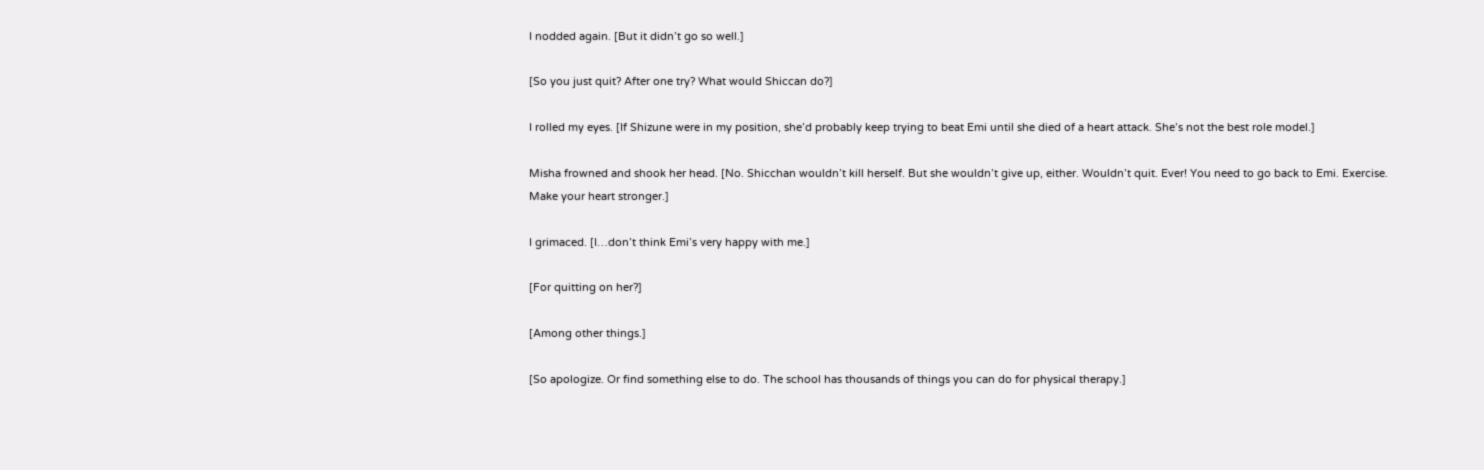I nodded again. [But it didn’t go so well.]

[So you just quit? After one try? What would Shiccan do?]

I rolled my eyes. [If Shizune were in my position, she’d probably keep trying to beat Emi until she died of a heart attack. She’s not the best role model.]

Misha frowned and shook her head. [No. Shicchan wouldn’t kill herself. But she wouldn’t give up, either. Wouldn’t quit. Ever! You need to go back to Emi. Exercise. Make your heart stronger.]

I grimaced. [I…don’t think Emi’s very happy with me.]

[For quitting on her?]

[Among other things.]

[So apologize. Or find something else to do. The school has thousands of things you can do for physical therapy.]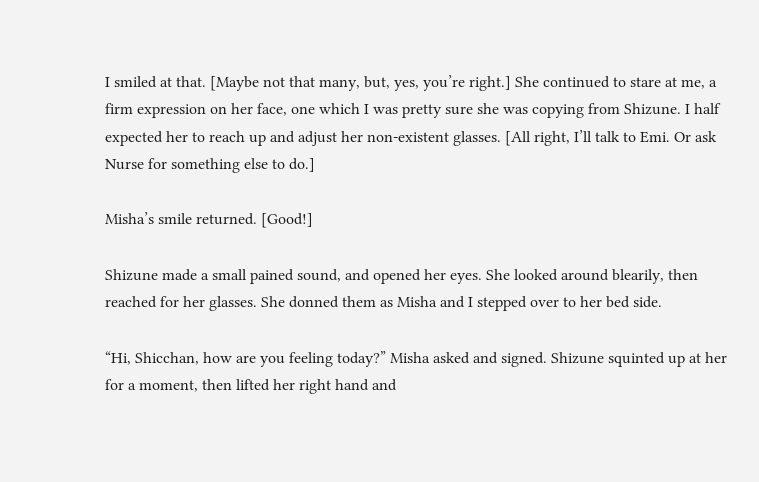I smiled at that. [Maybe not that many, but, yes, you’re right.] She continued to stare at me, a firm expression on her face, one which I was pretty sure she was copying from Shizune. I half expected her to reach up and adjust her non-existent glasses. [All right, I’ll talk to Emi. Or ask Nurse for something else to do.]

Misha’s smile returned. [Good!]

Shizune made a small pained sound, and opened her eyes. She looked around blearily, then reached for her glasses. She donned them as Misha and I stepped over to her bed side.

“Hi, Shicchan, how are you feeling today?” Misha asked and signed. Shizune squinted up at her for a moment, then lifted her right hand and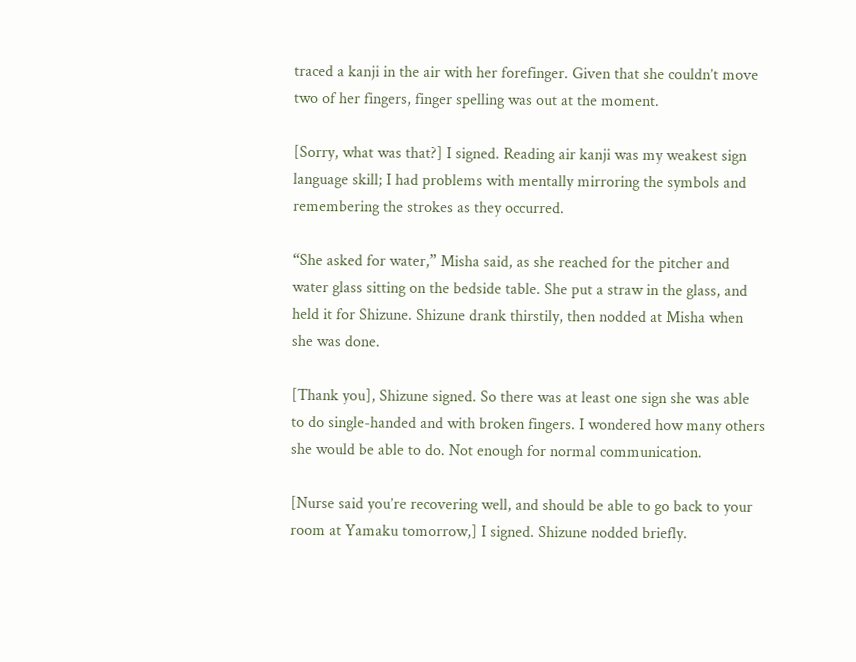traced a kanji in the air with her forefinger. Given that she couldn’t move two of her fingers, finger spelling was out at the moment.

[Sorry, what was that?] I signed. Reading air kanji was my weakest sign language skill; I had problems with mentally mirroring the symbols and remembering the strokes as they occurred.

“She asked for water,” Misha said, as she reached for the pitcher and water glass sitting on the bedside table. She put a straw in the glass, and held it for Shizune. Shizune drank thirstily, then nodded at Misha when she was done.

[Thank you], Shizune signed. So there was at least one sign she was able to do single-handed and with broken fingers. I wondered how many others she would be able to do. Not enough for normal communication.

[Nurse said you’re recovering well, and should be able to go back to your room at Yamaku tomorrow,] I signed. Shizune nodded briefly.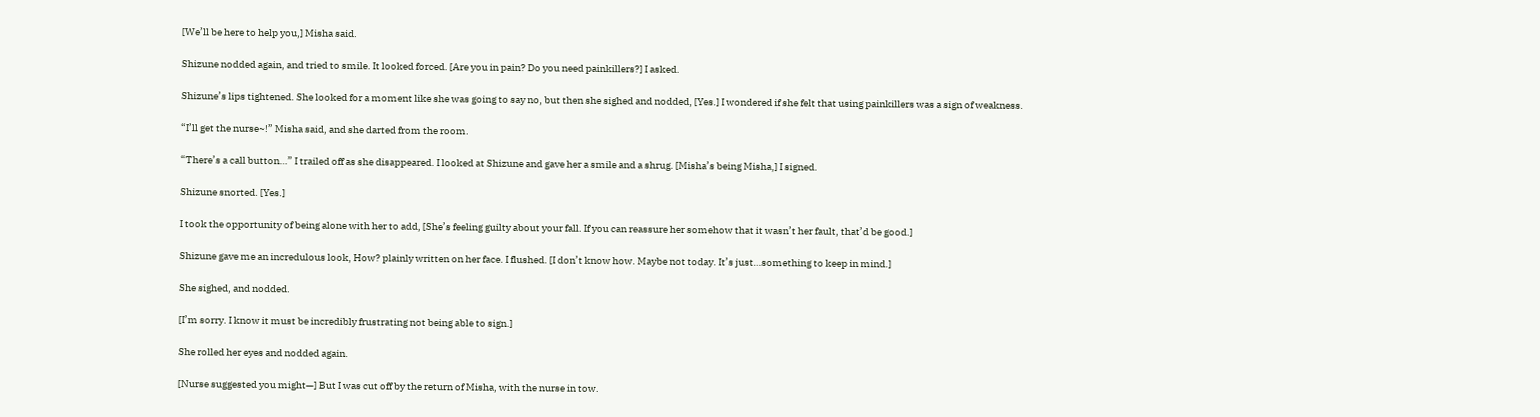[We’ll be here to help you,] Misha said.

Shizune nodded again, and tried to smile. It looked forced. [Are you in pain? Do you need painkillers?] I asked.

Shizune’s lips tightened. She looked for a moment like she was going to say no, but then she sighed and nodded, [Yes.] I wondered if she felt that using painkillers was a sign of weakness.

“I’ll get the nurse~!” Misha said, and she darted from the room.

“There’s a call button…” I trailed off as she disappeared. I looked at Shizune and gave her a smile and a shrug. [Misha’s being Misha,] I signed.

Shizune snorted. [Yes.]

I took the opportunity of being alone with her to add, [She’s feeling guilty about your fall. If you can reassure her somehow that it wasn’t her fault, that’d be good.]

Shizune gave me an incredulous look, How? plainly written on her face. I flushed. [I don’t know how. Maybe not today. It’s just…something to keep in mind.]

She sighed, and nodded.

[I’m sorry. I know it must be incredibly frustrating not being able to sign.]

She rolled her eyes and nodded again.

[Nurse suggested you might—] But I was cut off by the return of Misha, with the nurse in tow.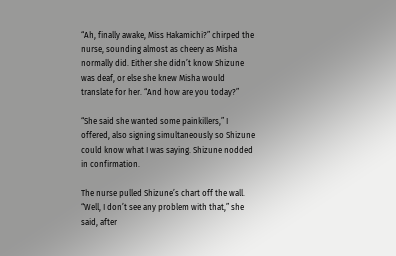“Ah, finally awake, Miss Hakamichi?” chirped the nurse, sounding almost as cheery as Misha normally did. Either she didn’t know Shizune was deaf, or else she knew Misha would translate for her. “And how are you today?”

“She said she wanted some painkillers,” I offered, also signing simultaneously so Shizune could know what I was saying. Shizune nodded in confirmation.

The nurse pulled Shizune’s chart off the wall. “Well, I don’t see any problem with that,” she said, after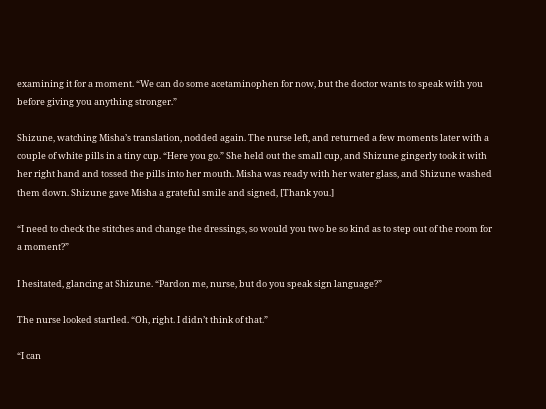examining it for a moment. “We can do some acetaminophen for now, but the doctor wants to speak with you before giving you anything stronger.”

Shizune, watching Misha’s translation, nodded again. The nurse left, and returned a few moments later with a couple of white pills in a tiny cup. “Here you go.” She held out the small cup, and Shizune gingerly took it with her right hand and tossed the pills into her mouth. Misha was ready with her water glass, and Shizune washed them down. Shizune gave Misha a grateful smile and signed, [Thank you.]

“I need to check the stitches and change the dressings, so would you two be so kind as to step out of the room for a moment?”

I hesitated, glancing at Shizune. “Pardon me, nurse, but do you speak sign language?”

The nurse looked startled. “Oh, right. I didn’t think of that.”

“I can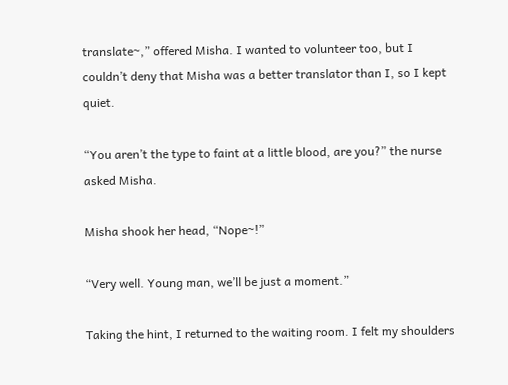translate~,” offered Misha. I wanted to volunteer too, but I couldn’t deny that Misha was a better translator than I, so I kept quiet.

“You aren’t the type to faint at a little blood, are you?” the nurse asked Misha.

Misha shook her head, “Nope~!”

“Very well. Young man, we’ll be just a moment.”

Taking the hint, I returned to the waiting room. I felt my shoulders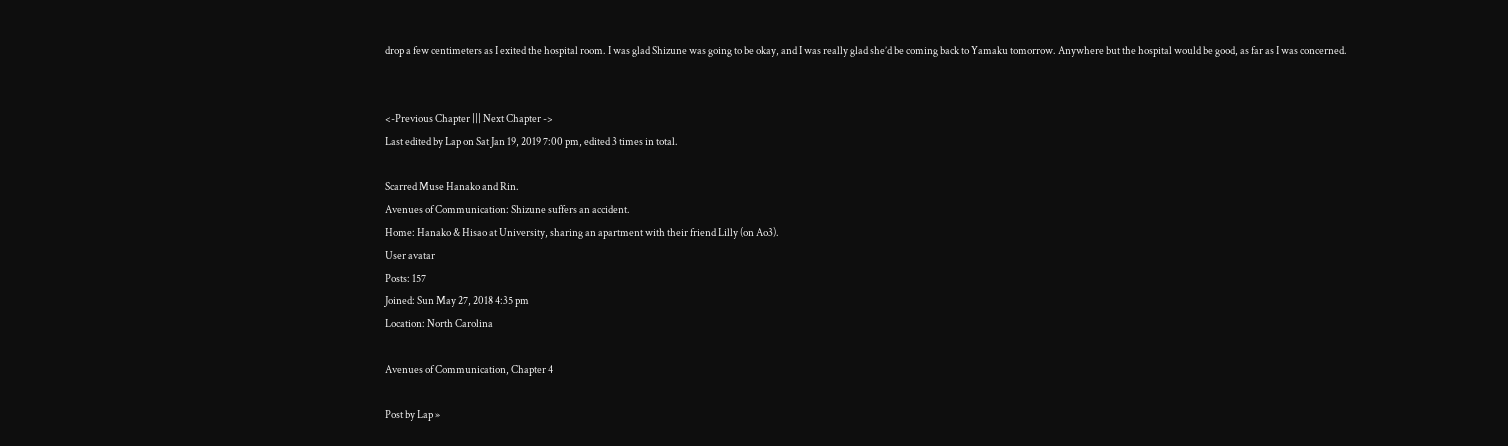drop a few centimeters as I exited the hospital room. I was glad Shizune was going to be okay, and I was really glad she’d be coming back to Yamaku tomorrow. Anywhere but the hospital would be good, as far as I was concerned.


<-Previous Chapter ||| Next Chapter ->
Last edited by Lap on Sat Jan 19, 2019 7:00 pm, edited 3 times in total.

Scarred Muse Hanako and Rin.
Avenues of Communication: Shizune suffers an accident.
Home: Hanako & Hisao at University, sharing an apartment with their friend Lilly (on Ao3).
User avatar
Posts: 157
Joined: Sun May 27, 2018 4:35 pm
Location: North Carolina

Avenues of Communication, Chapter 4

Post by Lap »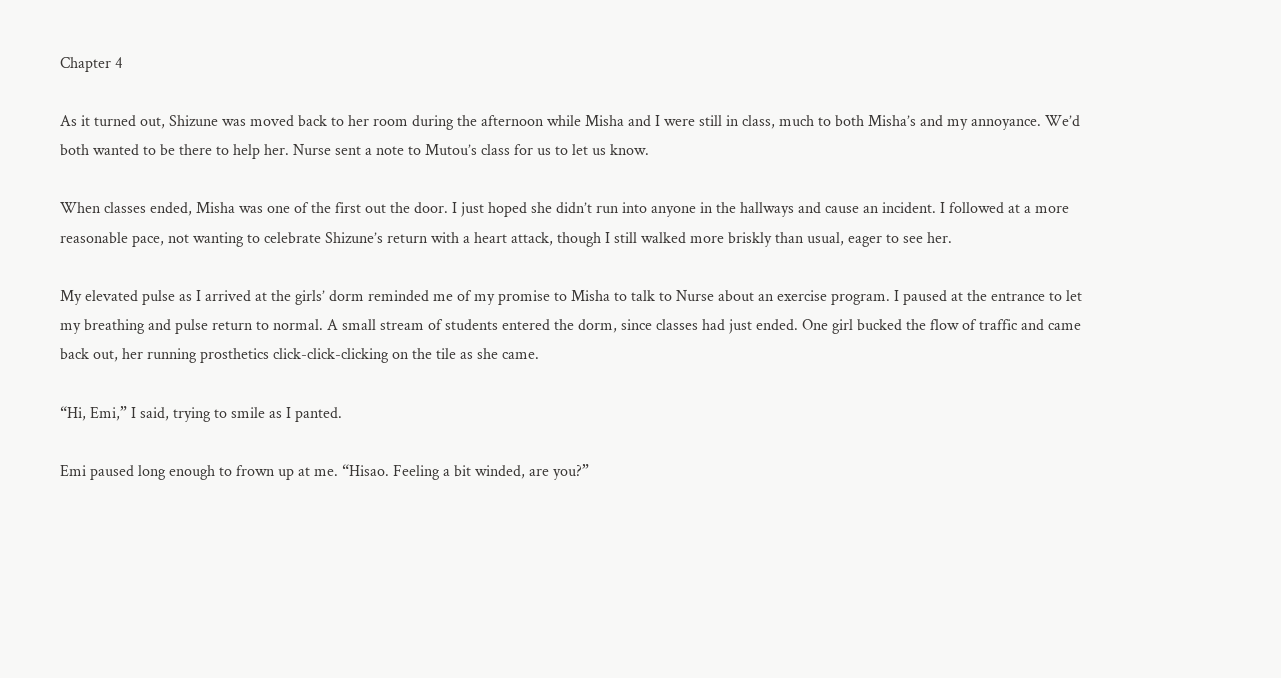Chapter 4

As it turned out, Shizune was moved back to her room during the afternoon while Misha and I were still in class, much to both Misha’s and my annoyance. We’d both wanted to be there to help her. Nurse sent a note to Mutou’s class for us to let us know.

When classes ended, Misha was one of the first out the door. I just hoped she didn’t run into anyone in the hallways and cause an incident. I followed at a more reasonable pace, not wanting to celebrate Shizune’s return with a heart attack, though I still walked more briskly than usual, eager to see her.

My elevated pulse as I arrived at the girls’ dorm reminded me of my promise to Misha to talk to Nurse about an exercise program. I paused at the entrance to let my breathing and pulse return to normal. A small stream of students entered the dorm, since classes had just ended. One girl bucked the flow of traffic and came back out, her running prosthetics click-click-clicking on the tile as she came.

“Hi, Emi,” I said, trying to smile as I panted.

Emi paused long enough to frown up at me. “Hisao. Feeling a bit winded, are you?”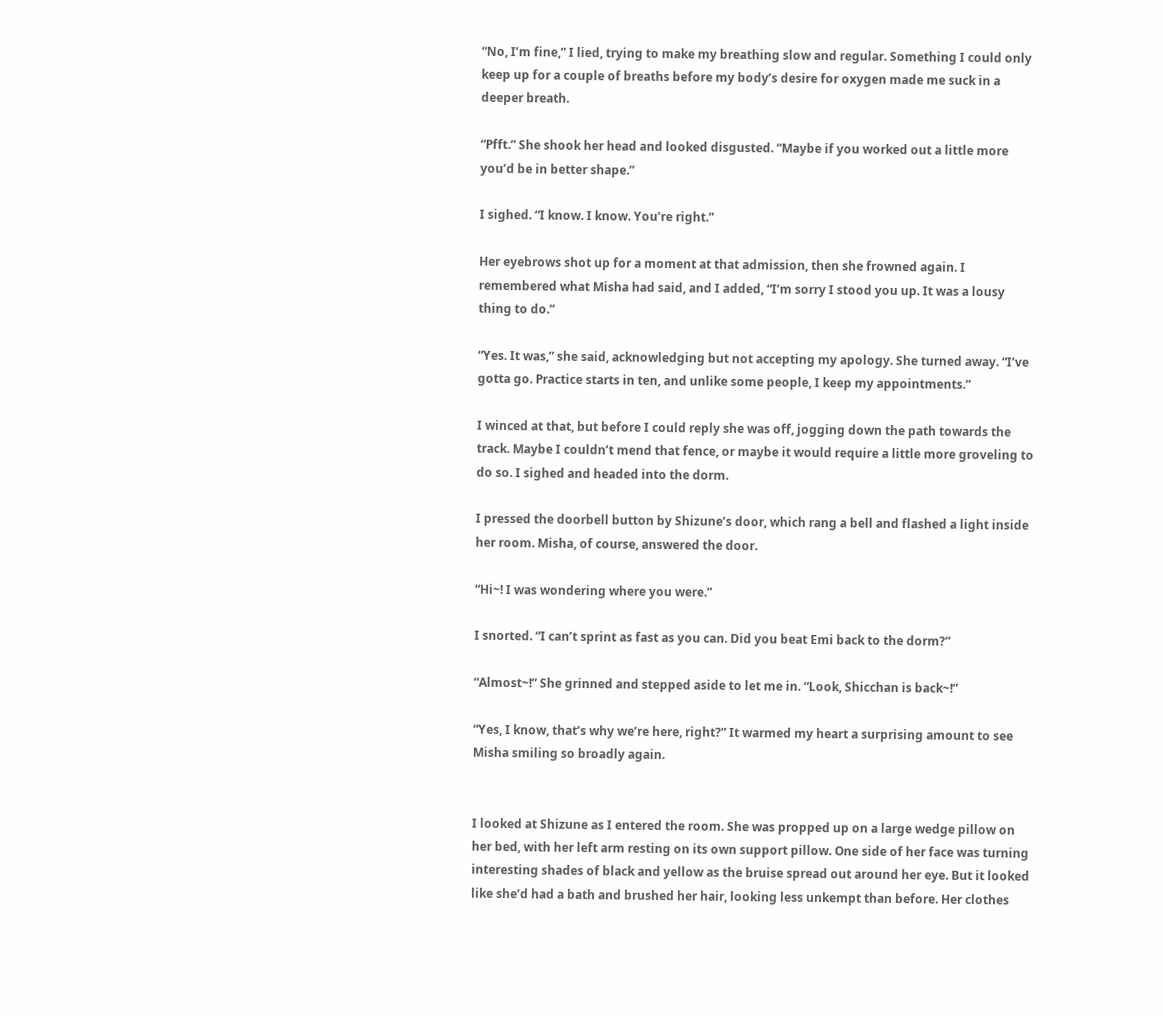“No, I’m fine,” I lied, trying to make my breathing slow and regular. Something I could only keep up for a couple of breaths before my body’s desire for oxygen made me suck in a deeper breath.

“Pfft.” She shook her head and looked disgusted. “Maybe if you worked out a little more you’d be in better shape.”

I sighed. “I know. I know. You’re right.”

Her eyebrows shot up for a moment at that admission, then she frowned again. I remembered what Misha had said, and I added, “I’m sorry I stood you up. It was a lousy thing to do.”

“Yes. It was,” she said, acknowledging but not accepting my apology. She turned away. “I’ve gotta go. Practice starts in ten, and unlike some people, I keep my appointments.”

I winced at that, but before I could reply she was off, jogging down the path towards the track. Maybe I couldn’t mend that fence, or maybe it would require a little more groveling to do so. I sighed and headed into the dorm.

I pressed the doorbell button by Shizune’s door, which rang a bell and flashed a light inside her room. Misha, of course, answered the door.

“Hi~! I was wondering where you were.”

I snorted. “I can’t sprint as fast as you can. Did you beat Emi back to the dorm?”

“Almost~!” She grinned and stepped aside to let me in. “Look, Shicchan is back~!”

“Yes, I know, that’s why we’re here, right?” It warmed my heart a surprising amount to see Misha smiling so broadly again.


I looked at Shizune as I entered the room. She was propped up on a large wedge pillow on her bed, with her left arm resting on its own support pillow. One side of her face was turning interesting shades of black and yellow as the bruise spread out around her eye. But it looked like she’d had a bath and brushed her hair, looking less unkempt than before. Her clothes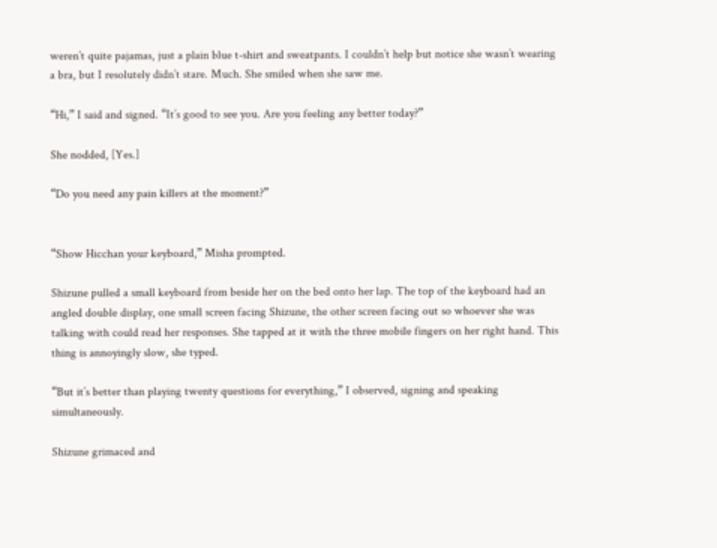weren’t quite pajamas, just a plain blue t-shirt and sweatpants. I couldn’t help but notice she wasn’t wearing a bra, but I resolutely didn’t stare. Much. She smiled when she saw me.

“Hi,” I said and signed. “It’s good to see you. Are you feeling any better today?”

She nodded, [Yes.]

“Do you need any pain killers at the moment?”


“Show Hicchan your keyboard,” Misha prompted.

Shizune pulled a small keyboard from beside her on the bed onto her lap. The top of the keyboard had an angled double display, one small screen facing Shizune, the other screen facing out so whoever she was talking with could read her responses. She tapped at it with the three mobile fingers on her right hand. This thing is annoyingly slow, she typed.

“But it’s better than playing twenty questions for everything,” I observed, signing and speaking simultaneously.

Shizune grimaced and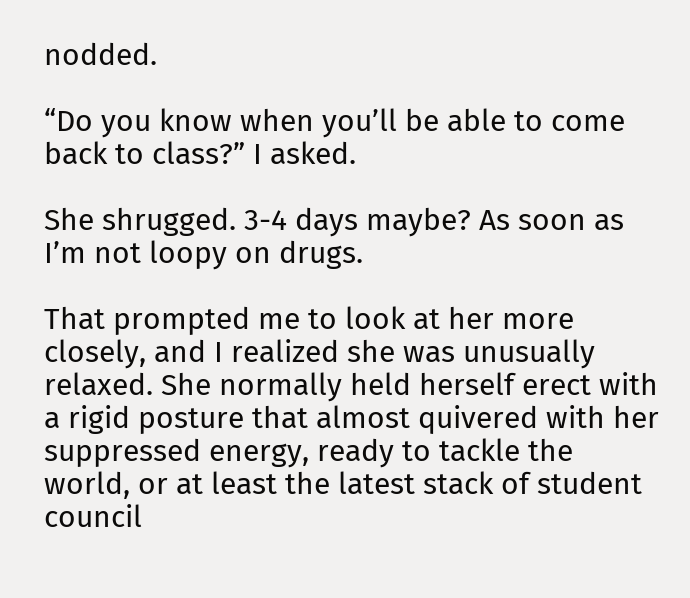nodded.

“Do you know when you’ll be able to come back to class?” I asked.

She shrugged. 3-4 days maybe? As soon as I’m not loopy on drugs.

That prompted me to look at her more closely, and I realized she was unusually relaxed. She normally held herself erect with a rigid posture that almost quivered with her suppressed energy, ready to tackle the world, or at least the latest stack of student council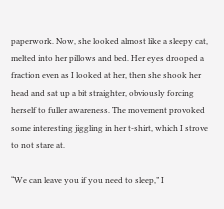paperwork. Now, she looked almost like a sleepy cat, melted into her pillows and bed. Her eyes drooped a fraction even as I looked at her, then she shook her head and sat up a bit straighter, obviously forcing herself to fuller awareness. The movement provoked some interesting jiggling in her t-shirt, which I strove to not stare at.

“We can leave you if you need to sleep,” I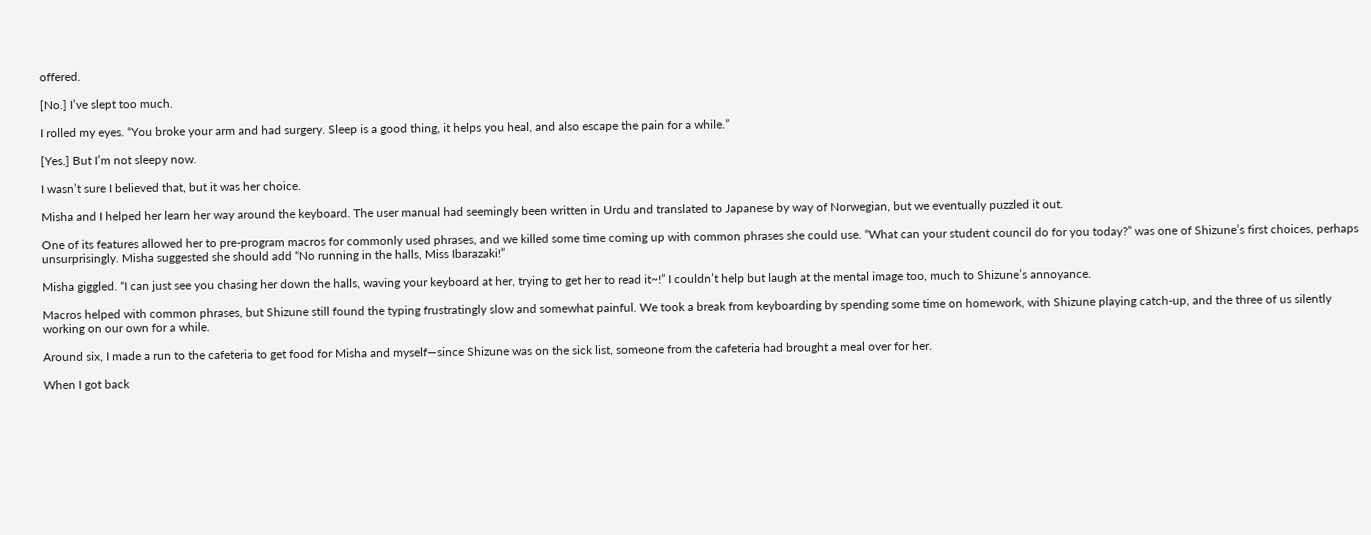offered.

[No.] I’ve slept too much.

I rolled my eyes. “You broke your arm and had surgery. Sleep is a good thing, it helps you heal, and also escape the pain for a while.”

[Yes.] But I’m not sleepy now.

I wasn’t sure I believed that, but it was her choice.

Misha and I helped her learn her way around the keyboard. The user manual had seemingly been written in Urdu and translated to Japanese by way of Norwegian, but we eventually puzzled it out.

One of its features allowed her to pre-program macros for commonly used phrases, and we killed some time coming up with common phrases she could use. “What can your student council do for you today?” was one of Shizune’s first choices, perhaps unsurprisingly. Misha suggested she should add “No running in the halls, Miss Ibarazaki!”

Misha giggled. “I can just see you chasing her down the halls, waving your keyboard at her, trying to get her to read it~!” I couldn’t help but laugh at the mental image too, much to Shizune’s annoyance.

Macros helped with common phrases, but Shizune still found the typing frustratingly slow and somewhat painful. We took a break from keyboarding by spending some time on homework, with Shizune playing catch-up, and the three of us silently working on our own for a while.

Around six, I made a run to the cafeteria to get food for Misha and myself—since Shizune was on the sick list, someone from the cafeteria had brought a meal over for her.

When I got back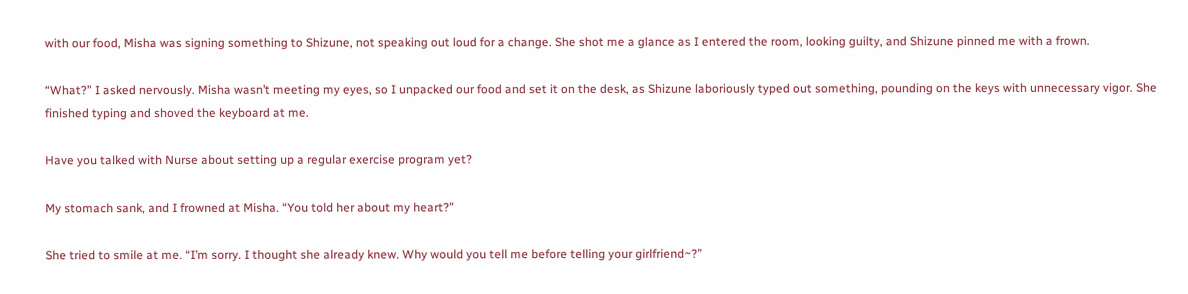with our food, Misha was signing something to Shizune, not speaking out loud for a change. She shot me a glance as I entered the room, looking guilty, and Shizune pinned me with a frown.

“What?” I asked nervously. Misha wasn’t meeting my eyes, so I unpacked our food and set it on the desk, as Shizune laboriously typed out something, pounding on the keys with unnecessary vigor. She finished typing and shoved the keyboard at me.

Have you talked with Nurse about setting up a regular exercise program yet?

My stomach sank, and I frowned at Misha. “You told her about my heart?”

She tried to smile at me. “I’m sorry. I thought she already knew. Why would you tell me before telling your girlfriend~?”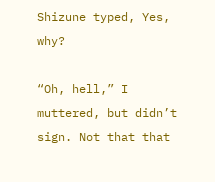Shizune typed, Yes, why?

“Oh, hell,” I muttered, but didn’t sign. Not that that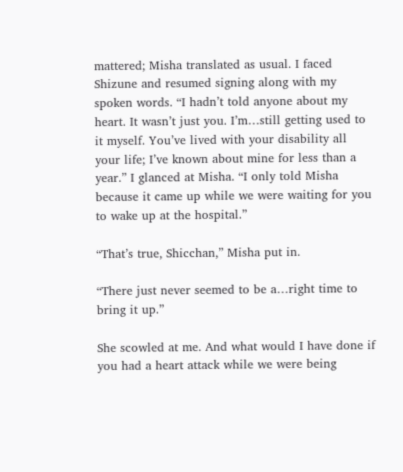mattered; Misha translated as usual. I faced Shizune and resumed signing along with my spoken words. “I hadn’t told anyone about my heart. It wasn’t just you. I’m…still getting used to it myself. You’ve lived with your disability all your life; I’ve known about mine for less than a year.” I glanced at Misha. “I only told Misha because it came up while we were waiting for you to wake up at the hospital.”

“That’s true, Shicchan,” Misha put in.

“There just never seemed to be a…right time to bring it up.”

She scowled at me. And what would I have done if you had a heart attack while we were being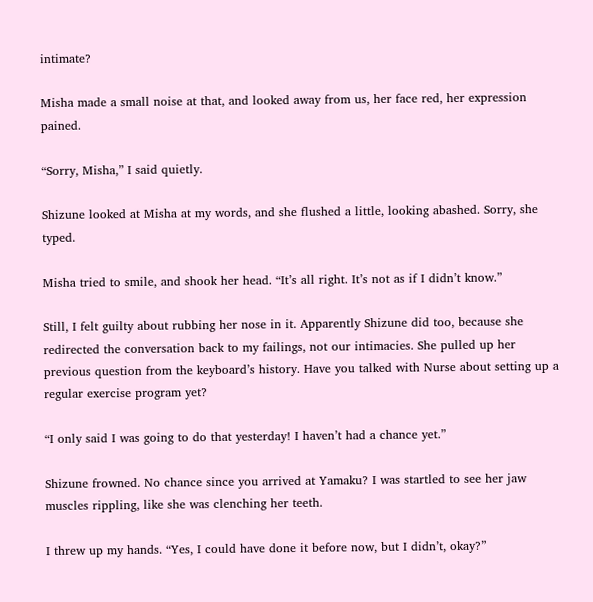intimate?

Misha made a small noise at that, and looked away from us, her face red, her expression pained.

“Sorry, Misha,” I said quietly.

Shizune looked at Misha at my words, and she flushed a little, looking abashed. Sorry, she typed.

Misha tried to smile, and shook her head. “It’s all right. It’s not as if I didn’t know.”

Still, I felt guilty about rubbing her nose in it. Apparently Shizune did too, because she redirected the conversation back to my failings, not our intimacies. She pulled up her previous question from the keyboard’s history. Have you talked with Nurse about setting up a regular exercise program yet?

“I only said I was going to do that yesterday! I haven’t had a chance yet.”

Shizune frowned. No chance since you arrived at Yamaku? I was startled to see her jaw muscles rippling, like she was clenching her teeth.

I threw up my hands. “Yes, I could have done it before now, but I didn’t, okay?”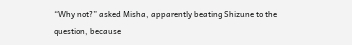“Why not?” asked Misha, apparently beating Shizune to the question, because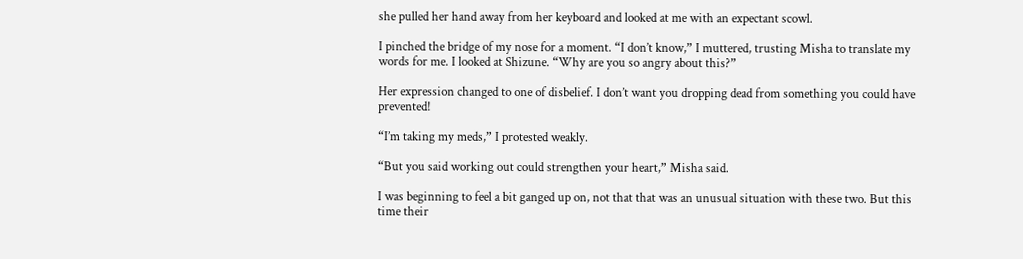she pulled her hand away from her keyboard and looked at me with an expectant scowl.

I pinched the bridge of my nose for a moment. “I don’t know,” I muttered, trusting Misha to translate my words for me. I looked at Shizune. “Why are you so angry about this?”

Her expression changed to one of disbelief. I don’t want you dropping dead from something you could have prevented!

“I’m taking my meds,” I protested weakly.

“But you said working out could strengthen your heart,” Misha said.

I was beginning to feel a bit ganged up on, not that that was an unusual situation with these two. But this time their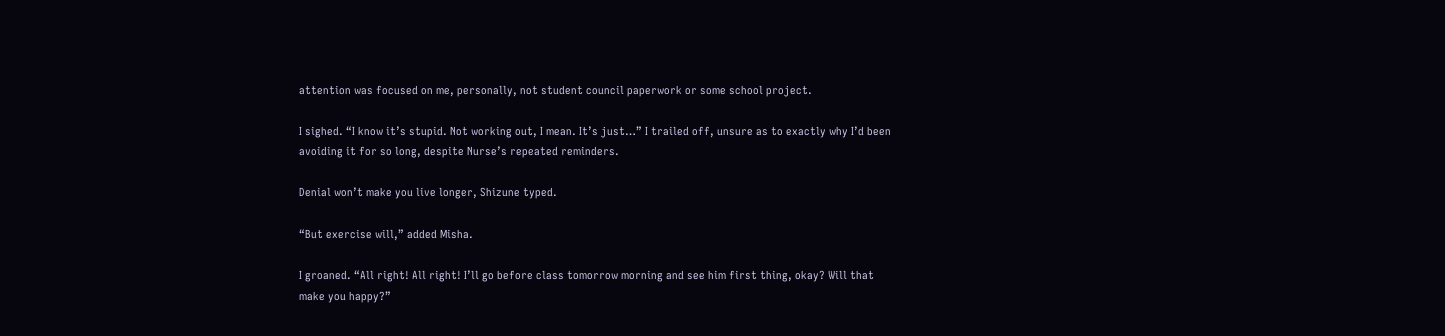attention was focused on me, personally, not student council paperwork or some school project.

I sighed. “I know it’s stupid. Not working out, I mean. It’s just…” I trailed off, unsure as to exactly why I’d been avoiding it for so long, despite Nurse’s repeated reminders.

Denial won’t make you live longer, Shizune typed.

“But exercise will,” added Misha.

I groaned. “All right! All right! I’ll go before class tomorrow morning and see him first thing, okay? Will that make you happy?”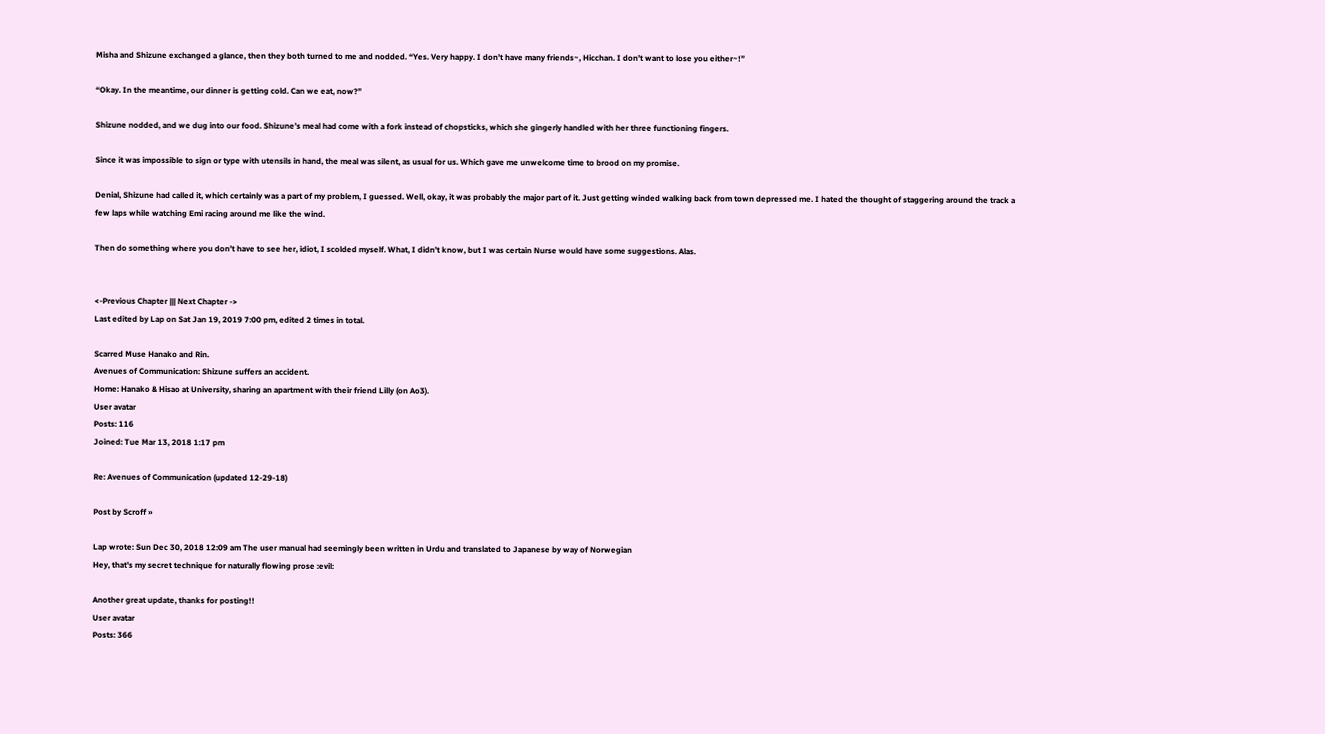Misha and Shizune exchanged a glance, then they both turned to me and nodded. “Yes. Very happy. I don’t have many friends~, Hicchan. I don’t want to lose you either~!”

“Okay. In the meantime, our dinner is getting cold. Can we eat, now?”

Shizune nodded, and we dug into our food. Shizune’s meal had come with a fork instead of chopsticks, which she gingerly handled with her three functioning fingers.

Since it was impossible to sign or type with utensils in hand, the meal was silent, as usual for us. Which gave me unwelcome time to brood on my promise.

Denial, Shizune had called it, which certainly was a part of my problem, I guessed. Well, okay, it was probably the major part of it. Just getting winded walking back from town depressed me. I hated the thought of staggering around the track a few laps while watching Emi racing around me like the wind.

Then do something where you don’t have to see her, idiot, I scolded myself. What, I didn’t know, but I was certain Nurse would have some suggestions. Alas.


<-Previous Chapter ||| Next Chapter ->
Last edited by Lap on Sat Jan 19, 2019 7:00 pm, edited 2 times in total.

Scarred Muse Hanako and Rin.
Avenues of Communication: Shizune suffers an accident.
Home: Hanako & Hisao at University, sharing an apartment with their friend Lilly (on Ao3).
User avatar
Posts: 116
Joined: Tue Mar 13, 2018 1:17 pm

Re: Avenues of Communication (updated 12-29-18)

Post by Scroff »

Lap wrote: Sun Dec 30, 2018 12:09 am The user manual had seemingly been written in Urdu and translated to Japanese by way of Norwegian
Hey, that's my secret technique for naturally flowing prose :evil:

Another great update, thanks for posting!!
User avatar
Posts: 366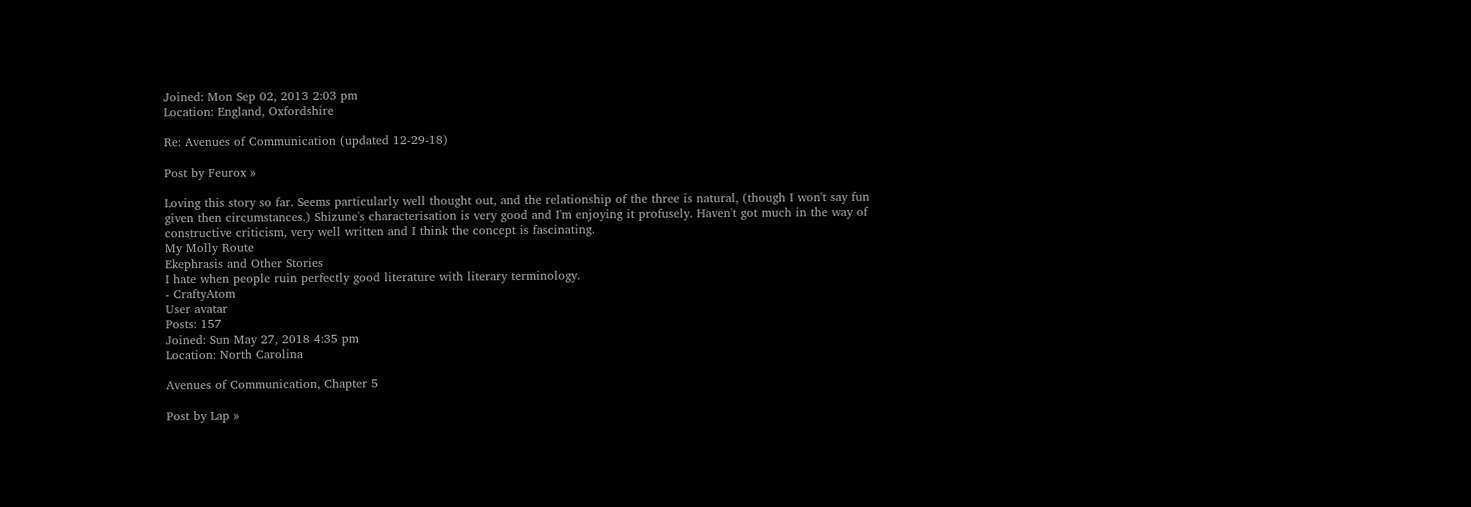Joined: Mon Sep 02, 2013 2:03 pm
Location: England, Oxfordshire

Re: Avenues of Communication (updated 12-29-18)

Post by Feurox »

Loving this story so far. Seems particularly well thought out, and the relationship of the three is natural, (though I won't say fun given then circumstances.) Shizune's characterisation is very good and I'm enjoying it profusely. Haven't got much in the way of constructive criticism, very well written and I think the concept is fascinating.
My Molly Route
Ekephrasis and Other Stories
I hate when people ruin perfectly good literature with literary terminology.
- CraftyAtom
User avatar
Posts: 157
Joined: Sun May 27, 2018 4:35 pm
Location: North Carolina

Avenues of Communication, Chapter 5

Post by Lap »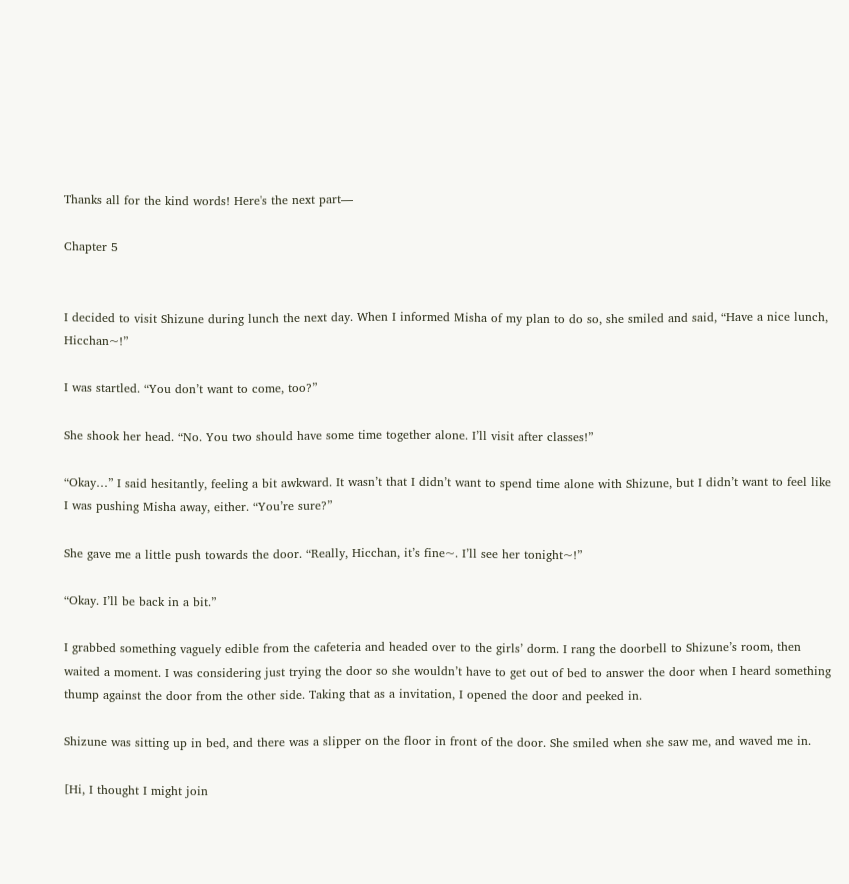Thanks all for the kind words! Here's the next part—

Chapter 5


I decided to visit Shizune during lunch the next day. When I informed Misha of my plan to do so, she smiled and said, “Have a nice lunch, Hicchan~!”

I was startled. “You don’t want to come, too?”

She shook her head. “No. You two should have some time together alone. I’ll visit after classes!”

“Okay…” I said hesitantly, feeling a bit awkward. It wasn’t that I didn’t want to spend time alone with Shizune, but I didn’t want to feel like I was pushing Misha away, either. “You’re sure?”

She gave me a little push towards the door. “Really, Hicchan, it’s fine~. I’ll see her tonight~!”

“Okay. I’ll be back in a bit.”

I grabbed something vaguely edible from the cafeteria and headed over to the girls’ dorm. I rang the doorbell to Shizune’s room, then waited a moment. I was considering just trying the door so she wouldn’t have to get out of bed to answer the door when I heard something thump against the door from the other side. Taking that as a invitation, I opened the door and peeked in.

Shizune was sitting up in bed, and there was a slipper on the floor in front of the door. She smiled when she saw me, and waved me in.

[Hi, I thought I might join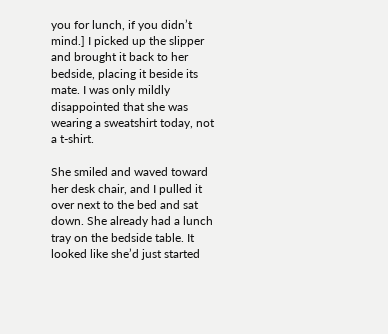you for lunch, if you didn’t mind.] I picked up the slipper and brought it back to her bedside, placing it beside its mate. I was only mildly disappointed that she was wearing a sweatshirt today, not a t-shirt.

She smiled and waved toward her desk chair, and I pulled it over next to the bed and sat down. She already had a lunch tray on the bedside table. It looked like she’d just started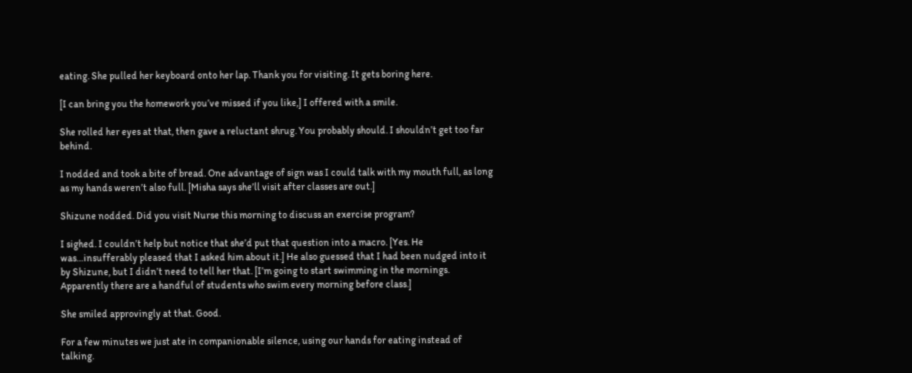eating. She pulled her keyboard onto her lap. Thank you for visiting. It gets boring here.

[I can bring you the homework you’ve missed if you like,] I offered with a smile.

She rolled her eyes at that, then gave a reluctant shrug. You probably should. I shouldn’t get too far behind.

I nodded and took a bite of bread. One advantage of sign was I could talk with my mouth full, as long as my hands weren’t also full. [Misha says she’ll visit after classes are out.]

Shizune nodded. Did you visit Nurse this morning to discuss an exercise program?

I sighed. I couldn’t help but notice that she’d put that question into a macro. [Yes. He was…insufferably pleased that I asked him about it.] He also guessed that I had been nudged into it by Shizune, but I didn’t need to tell her that. [I’m going to start swimming in the mornings. Apparently there are a handful of students who swim every morning before class.]

She smiled approvingly at that. Good.

For a few minutes we just ate in companionable silence, using our hands for eating instead of talking.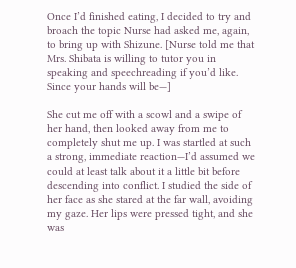Once I’d finished eating, I decided to try and broach the topic Nurse had asked me, again, to bring up with Shizune. [Nurse told me that Mrs. Shibata is willing to tutor you in speaking and speechreading if you’d like. Since your hands will be—]

She cut me off with a scowl and a swipe of her hand, then looked away from me to completely shut me up. I was startled at such a strong, immediate reaction—I’d assumed we could at least talk about it a little bit before descending into conflict. I studied the side of her face as she stared at the far wall, avoiding my gaze. Her lips were pressed tight, and she was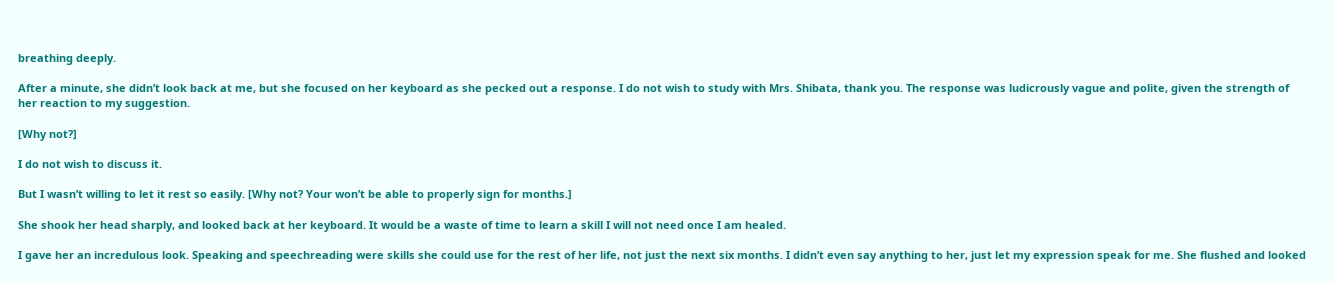breathing deeply.

After a minute, she didn’t look back at me, but she focused on her keyboard as she pecked out a response. I do not wish to study with Mrs. Shibata, thank you. The response was ludicrously vague and polite, given the strength of her reaction to my suggestion.

[Why not?]

I do not wish to discuss it.

But I wasn’t willing to let it rest so easily. [Why not? Your won’t be able to properly sign for months.]

She shook her head sharply, and looked back at her keyboard. It would be a waste of time to learn a skill I will not need once I am healed.

I gave her an incredulous look. Speaking and speechreading were skills she could use for the rest of her life, not just the next six months. I didn’t even say anything to her, just let my expression speak for me. She flushed and looked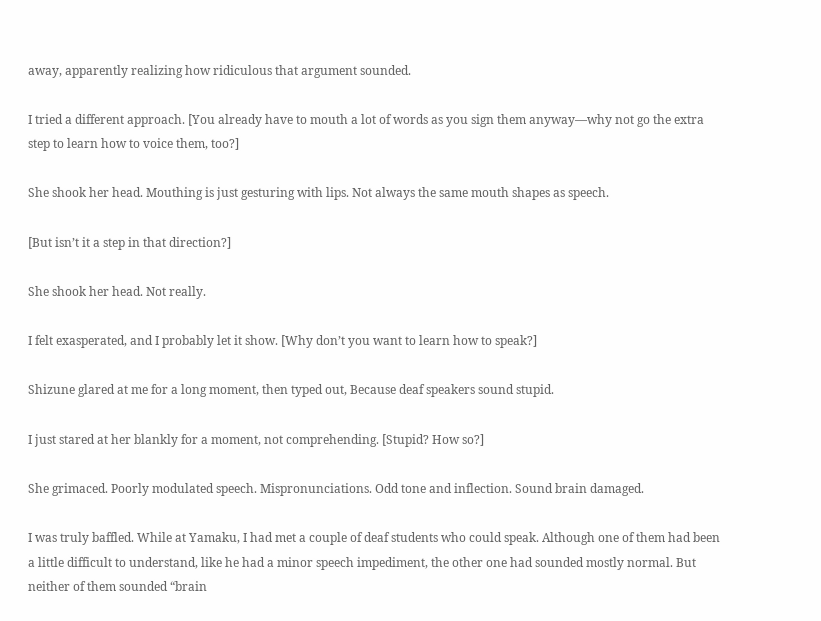away, apparently realizing how ridiculous that argument sounded.

I tried a different approach. [You already have to mouth a lot of words as you sign them anyway—why not go the extra step to learn how to voice them, too?]

She shook her head. Mouthing is just gesturing with lips. Not always the same mouth shapes as speech.

[But isn’t it a step in that direction?]

She shook her head. Not really.

I felt exasperated, and I probably let it show. [Why don’t you want to learn how to speak?]

Shizune glared at me for a long moment, then typed out, Because deaf speakers sound stupid.

I just stared at her blankly for a moment, not comprehending. [Stupid? How so?]

She grimaced. Poorly modulated speech. Mispronunciations. Odd tone and inflection. Sound brain damaged.

I was truly baffled. While at Yamaku, I had met a couple of deaf students who could speak. Although one of them had been a little difficult to understand, like he had a minor speech impediment, the other one had sounded mostly normal. But neither of them sounded “brain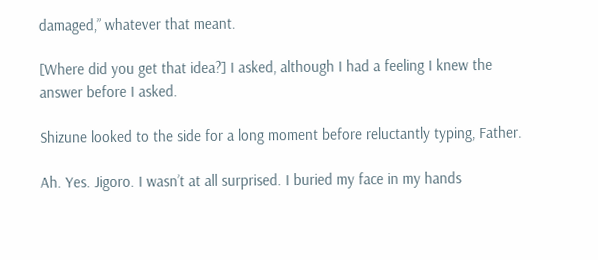damaged,” whatever that meant.

[Where did you get that idea?] I asked, although I had a feeling I knew the answer before I asked.

Shizune looked to the side for a long moment before reluctantly typing, Father.

Ah. Yes. Jigoro. I wasn’t at all surprised. I buried my face in my hands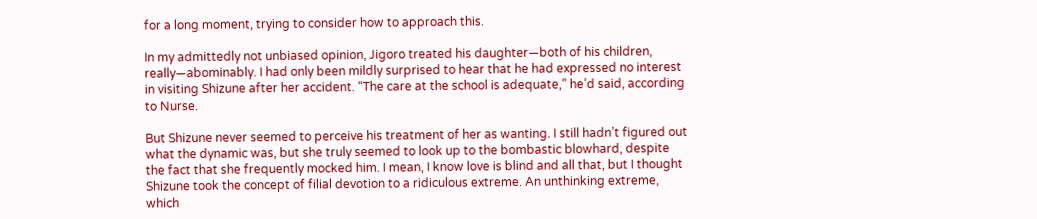for a long moment, trying to consider how to approach this.

In my admittedly not unbiased opinion, Jigoro treated his daughter—both of his children, really—abominably. I had only been mildly surprised to hear that he had expressed no interest in visiting Shizune after her accident. “The care at the school is adequate,” he’d said, according to Nurse.

But Shizune never seemed to perceive his treatment of her as wanting. I still hadn’t figured out what the dynamic was, but she truly seemed to look up to the bombastic blowhard, despite the fact that she frequently mocked him. I mean, I know love is blind and all that, but I thought Shizune took the concept of filial devotion to a ridiculous extreme. An unthinking extreme, which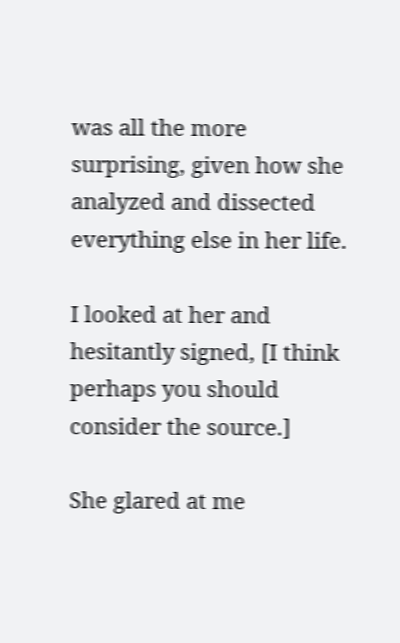was all the more surprising, given how she analyzed and dissected everything else in her life.

I looked at her and hesitantly signed, [I think perhaps you should consider the source.]

She glared at me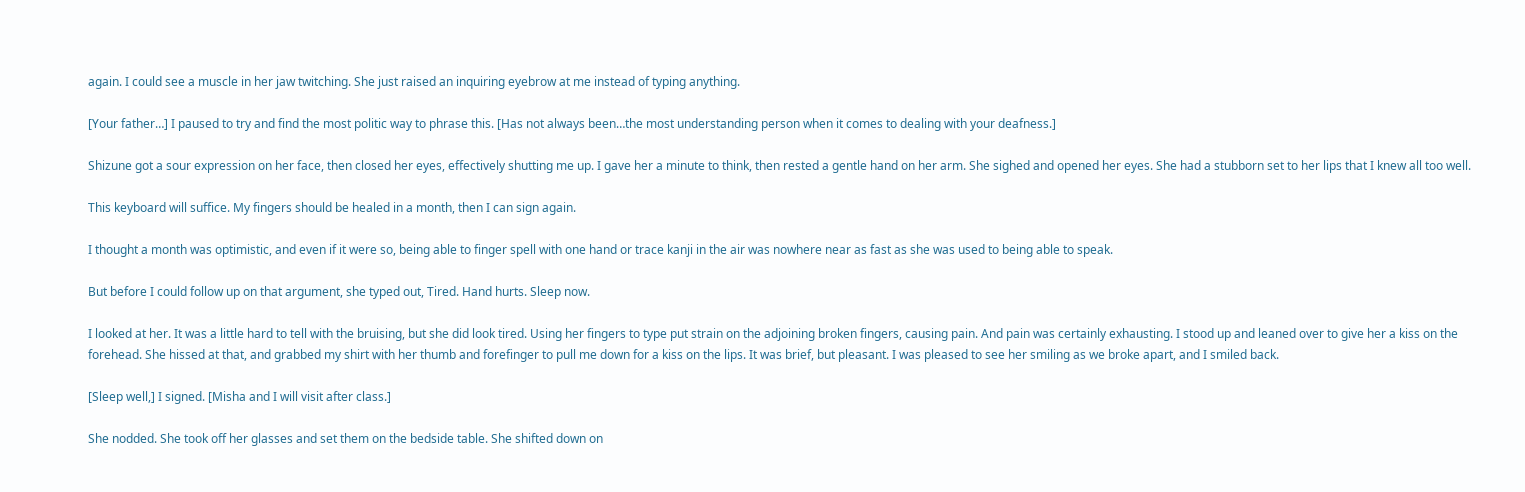again. I could see a muscle in her jaw twitching. She just raised an inquiring eyebrow at me instead of typing anything.

[Your father…] I paused to try and find the most politic way to phrase this. [Has not always been…the most understanding person when it comes to dealing with your deafness.]

Shizune got a sour expression on her face, then closed her eyes, effectively shutting me up. I gave her a minute to think, then rested a gentle hand on her arm. She sighed and opened her eyes. She had a stubborn set to her lips that I knew all too well.

This keyboard will suffice. My fingers should be healed in a month, then I can sign again.

I thought a month was optimistic, and even if it were so, being able to finger spell with one hand or trace kanji in the air was nowhere near as fast as she was used to being able to speak.

But before I could follow up on that argument, she typed out, Tired. Hand hurts. Sleep now.

I looked at her. It was a little hard to tell with the bruising, but she did look tired. Using her fingers to type put strain on the adjoining broken fingers, causing pain. And pain was certainly exhausting. I stood up and leaned over to give her a kiss on the forehead. She hissed at that, and grabbed my shirt with her thumb and forefinger to pull me down for a kiss on the lips. It was brief, but pleasant. I was pleased to see her smiling as we broke apart, and I smiled back.

[Sleep well,] I signed. [Misha and I will visit after class.]

She nodded. She took off her glasses and set them on the bedside table. She shifted down on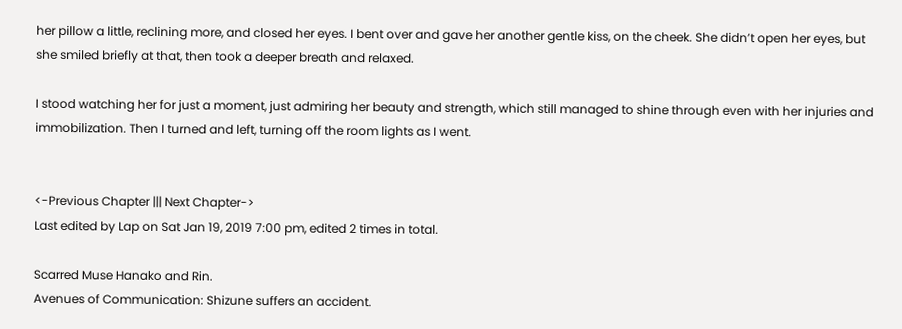her pillow a little, reclining more, and closed her eyes. I bent over and gave her another gentle kiss, on the cheek. She didn’t open her eyes, but she smiled briefly at that, then took a deeper breath and relaxed.

I stood watching her for just a moment, just admiring her beauty and strength, which still managed to shine through even with her injuries and immobilization. Then I turned and left, turning off the room lights as I went.


<-Previous Chapter ||| Next Chapter->
Last edited by Lap on Sat Jan 19, 2019 7:00 pm, edited 2 times in total.

Scarred Muse Hanako and Rin.
Avenues of Communication: Shizune suffers an accident.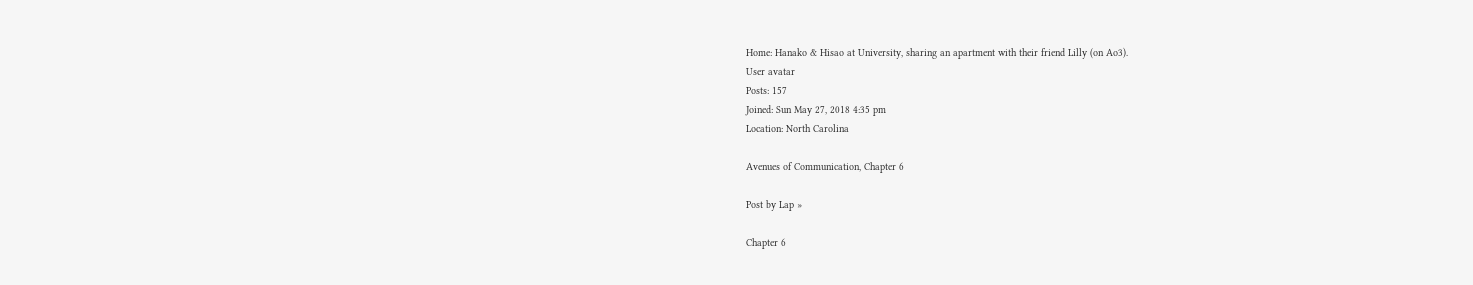Home: Hanako & Hisao at University, sharing an apartment with their friend Lilly (on Ao3).
User avatar
Posts: 157
Joined: Sun May 27, 2018 4:35 pm
Location: North Carolina

Avenues of Communication, Chapter 6

Post by Lap »

Chapter 6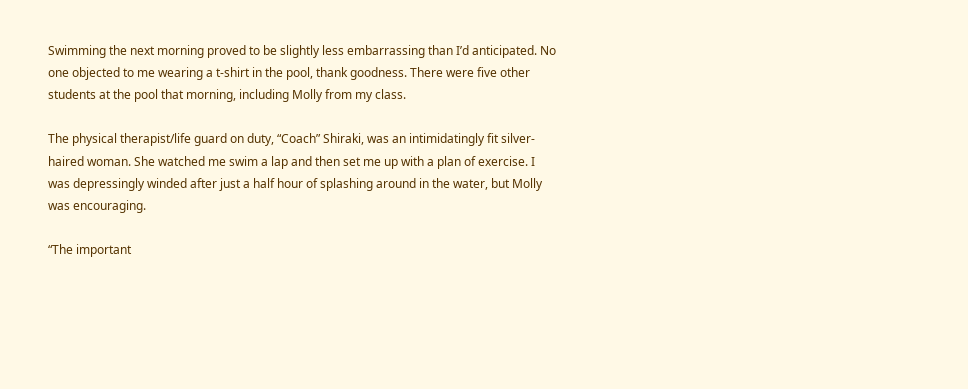Swimming the next morning proved to be slightly less embarrassing than I’d anticipated. No one objected to me wearing a t-shirt in the pool, thank goodness. There were five other students at the pool that morning, including Molly from my class.

The physical therapist/life guard on duty, “Coach” Shiraki, was an intimidatingly fit silver-haired woman. She watched me swim a lap and then set me up with a plan of exercise. I was depressingly winded after just a half hour of splashing around in the water, but Molly was encouraging.

“The important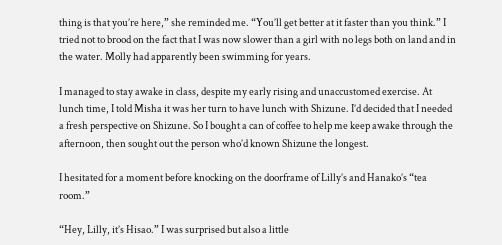thing is that you’re here,” she reminded me. “You’ll get better at it faster than you think.” I tried not to brood on the fact that I was now slower than a girl with no legs both on land and in the water. Molly had apparently been swimming for years.

I managed to stay awake in class, despite my early rising and unaccustomed exercise. At lunch time, I told Misha it was her turn to have lunch with Shizune. I’d decided that I needed a fresh perspective on Shizune. So I bought a can of coffee to help me keep awake through the afternoon, then sought out the person who’d known Shizune the longest.

I hesitated for a moment before knocking on the doorframe of Lilly’s and Hanako’s “tea room.”

“Hey, Lilly, it’s Hisao.” I was surprised but also a little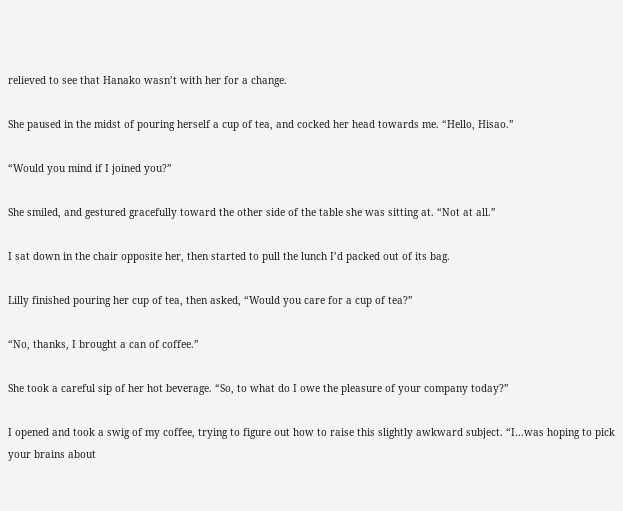relieved to see that Hanako wasn’t with her for a change.

She paused in the midst of pouring herself a cup of tea, and cocked her head towards me. “Hello, Hisao.”

“Would you mind if I joined you?”

She smiled, and gestured gracefully toward the other side of the table she was sitting at. “Not at all.”

I sat down in the chair opposite her, then started to pull the lunch I’d packed out of its bag.

Lilly finished pouring her cup of tea, then asked, “Would you care for a cup of tea?”

“No, thanks, I brought a can of coffee.”

She took a careful sip of her hot beverage. “So, to what do I owe the pleasure of your company today?”

I opened and took a swig of my coffee, trying to figure out how to raise this slightly awkward subject. “I…was hoping to pick your brains about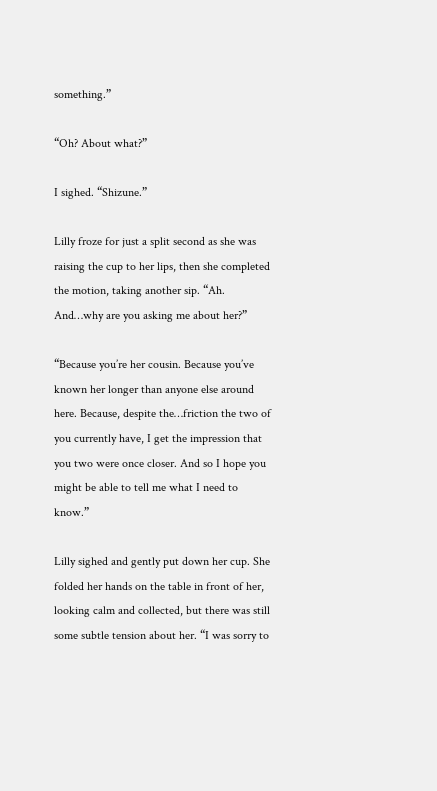something.”

“Oh? About what?”

I sighed. “Shizune.”

Lilly froze for just a split second as she was raising the cup to her lips, then she completed the motion, taking another sip. “Ah. And…why are you asking me about her?”

“Because you’re her cousin. Because you’ve known her longer than anyone else around here. Because, despite the…friction the two of you currently have, I get the impression that you two were once closer. And so I hope you might be able to tell me what I need to know.”

Lilly sighed and gently put down her cup. She folded her hands on the table in front of her, looking calm and collected, but there was still some subtle tension about her. “I was sorry to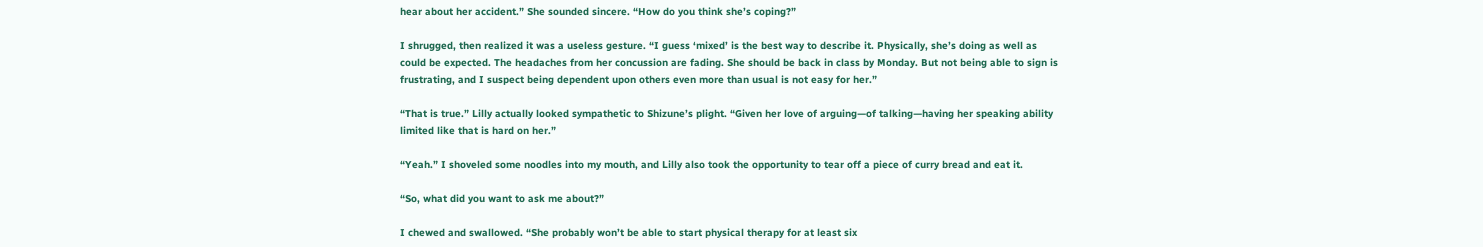hear about her accident.” She sounded sincere. “How do you think she’s coping?”

I shrugged, then realized it was a useless gesture. “I guess ‘mixed’ is the best way to describe it. Physically, she’s doing as well as could be expected. The headaches from her concussion are fading. She should be back in class by Monday. But not being able to sign is frustrating, and I suspect being dependent upon others even more than usual is not easy for her.”

“That is true.” Lilly actually looked sympathetic to Shizune’s plight. “Given her love of arguing—of talking—having her speaking ability limited like that is hard on her.”

“Yeah.” I shoveled some noodles into my mouth, and Lilly also took the opportunity to tear off a piece of curry bread and eat it.

“So, what did you want to ask me about?”

I chewed and swallowed. “She probably won’t be able to start physical therapy for at least six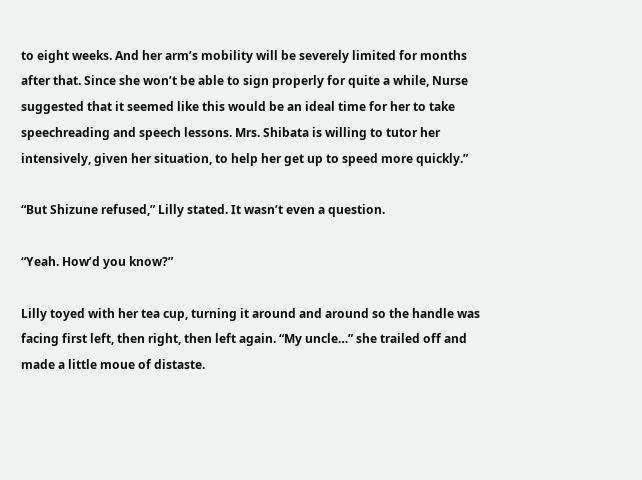to eight weeks. And her arm’s mobility will be severely limited for months after that. Since she won’t be able to sign properly for quite a while, Nurse suggested that it seemed like this would be an ideal time for her to take speechreading and speech lessons. Mrs. Shibata is willing to tutor her intensively, given her situation, to help her get up to speed more quickly.”

“But Shizune refused,” Lilly stated. It wasn’t even a question.

“Yeah. How’d you know?”

Lilly toyed with her tea cup, turning it around and around so the handle was facing first left, then right, then left again. “My uncle…” she trailed off and made a little moue of distaste.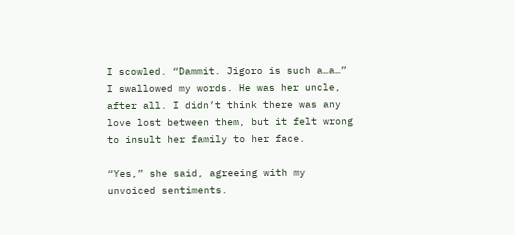I scowled. “Dammit. Jigoro is such a…a…” I swallowed my words. He was her uncle, after all. I didn’t think there was any love lost between them, but it felt wrong to insult her family to her face.

“Yes,” she said, agreeing with my unvoiced sentiments.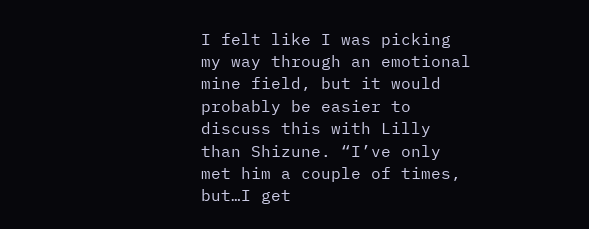I felt like I was picking my way through an emotional mine field, but it would probably be easier to discuss this with Lilly than Shizune. “I’ve only met him a couple of times, but…I get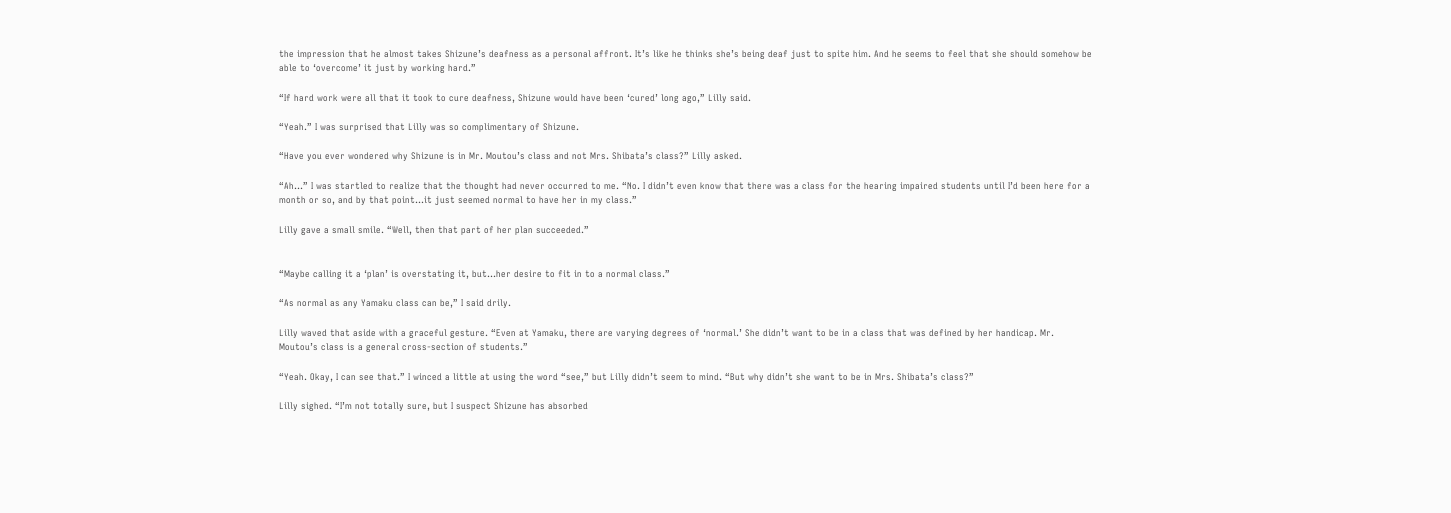the impression that he almost takes Shizune’s deafness as a personal affront. It’s like he thinks she’s being deaf just to spite him. And he seems to feel that she should somehow be able to ‘overcome’ it just by working hard.”

“If hard work were all that it took to cure deafness, Shizune would have been ‘cured’ long ago,” Lilly said.

“Yeah.” I was surprised that Lilly was so complimentary of Shizune.

“Have you ever wondered why Shizune is in Mr. Moutou’s class and not Mrs. Shibata’s class?” Lilly asked.

“Ah…” I was startled to realize that the thought had never occurred to me. “No. I didn’t even know that there was a class for the hearing impaired students until I’d been here for a month or so, and by that point…it just seemed normal to have her in my class.”

Lilly gave a small smile. “Well, then that part of her plan succeeded.”


“Maybe calling it a ‘plan’ is overstating it, but…her desire to fit in to a normal class.”

“As normal as any Yamaku class can be,” I said drily.

Lilly waved that aside with a graceful gesture. “Even at Yamaku, there are varying degrees of ‘normal.’ She didn’t want to be in a class that was defined by her handicap. Mr. Moutou’s class is a general cross-section of students.”

“Yeah. Okay, I can see that.” I winced a little at using the word “see,” but Lilly didn’t seem to mind. “But why didn’t she want to be in Mrs. Shibata’s class?”

Lilly sighed. “I’m not totally sure, but I suspect Shizune has absorbed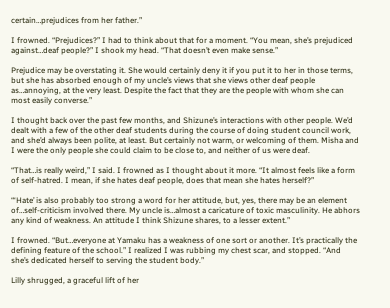certain…prejudices from her father.”

I frowned. “Prejudices?” I had to think about that for a moment. “You mean, she’s prejudiced against…deaf people?” I shook my head. “That doesn’t even make sense.”

Prejudice may be overstating it. She would certainly deny it if you put it to her in those terms, but she has absorbed enough of my uncle’s views that she views other deaf people as…annoying, at the very least. Despite the fact that they are the people with whom she can most easily converse.”

I thought back over the past few months, and Shizune’s interactions with other people. We’d dealt with a few of the other deaf students during the course of doing student council work, and she’d always been polite, at least. But certainly not warm, or welcoming of them. Misha and I were the only people she could claim to be close to, and neither of us were deaf.

“That…is really weird,” I said. I frowned as I thought about it more. “It almost feels like a form of self-hatred. I mean, if she hates deaf people, does that mean she hates herself?”

“‘Hate’ is also probably too strong a word for her attitude, but, yes, there may be an element of…self-criticism involved there. My uncle is…almost a caricature of toxic masculinity. He abhors any kind of weakness. An attitude I think Shizune shares, to a lesser extent.”

I frowned. “But…everyone at Yamaku has a weakness of one sort or another. It’s practically the defining feature of the school.” I realized I was rubbing my chest scar, and stopped. “And she’s dedicated herself to serving the student body.”

Lilly shrugged, a graceful lift of her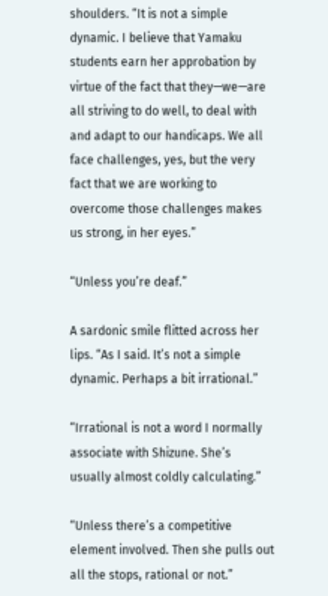shoulders. “It is not a simple dynamic. I believe that Yamaku students earn her approbation by virtue of the fact that they—we—are all striving to do well, to deal with and adapt to our handicaps. We all face challenges, yes, but the very fact that we are working to overcome those challenges makes us strong, in her eyes.”

“Unless you’re deaf.”

A sardonic smile flitted across her lips. “As I said. It’s not a simple dynamic. Perhaps a bit irrational.”

“Irrational is not a word I normally associate with Shizune. She’s usually almost coldly calculating.”

“Unless there’s a competitive element involved. Then she pulls out all the stops, rational or not.”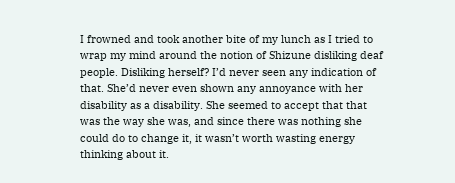I frowned and took another bite of my lunch as I tried to wrap my mind around the notion of Shizune disliking deaf people. Disliking herself? I’d never seen any indication of that. She’d never even shown any annoyance with her disability as a disability. She seemed to accept that that was the way she was, and since there was nothing she could do to change it, it wasn’t worth wasting energy thinking about it.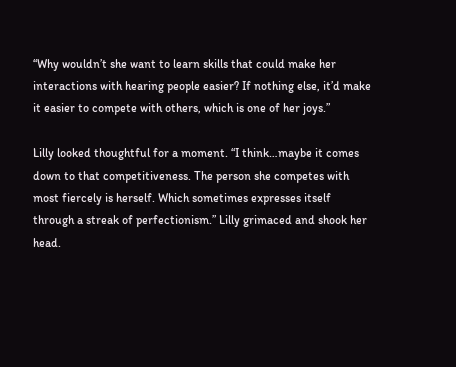“Why wouldn’t she want to learn skills that could make her interactions with hearing people easier? If nothing else, it’d make it easier to compete with others, which is one of her joys.”

Lilly looked thoughtful for a moment. “I think…maybe it comes down to that competitiveness. The person she competes with most fiercely is herself. Which sometimes expresses itself through a streak of perfectionism.” Lilly grimaced and shook her head.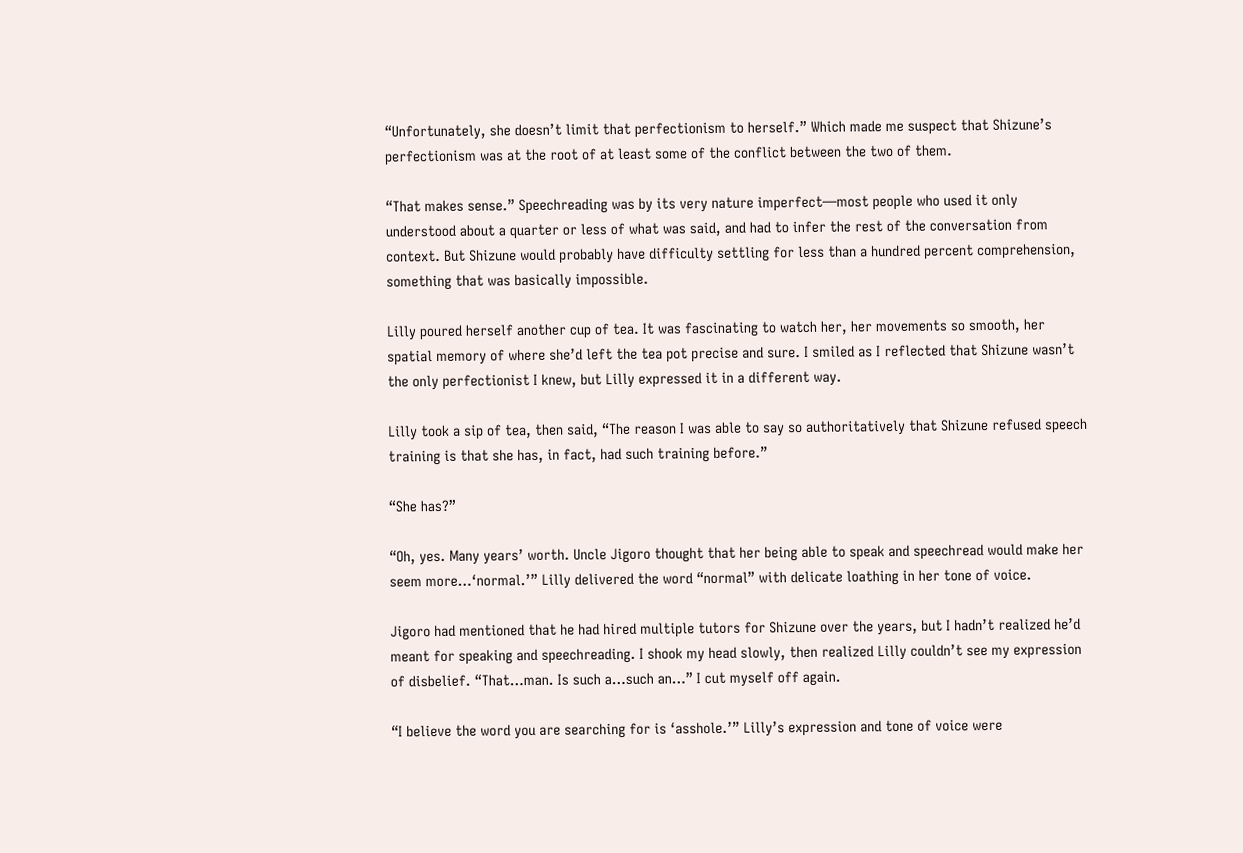“Unfortunately, she doesn’t limit that perfectionism to herself.” Which made me suspect that Shizune’s perfectionism was at the root of at least some of the conflict between the two of them.

“That makes sense.” Speechreading was by its very nature imperfect—most people who used it only understood about a quarter or less of what was said, and had to infer the rest of the conversation from context. But Shizune would probably have difficulty settling for less than a hundred percent comprehension, something that was basically impossible.

Lilly poured herself another cup of tea. It was fascinating to watch her, her movements so smooth, her spatial memory of where she’d left the tea pot precise and sure. I smiled as I reflected that Shizune wasn’t the only perfectionist I knew, but Lilly expressed it in a different way.

Lilly took a sip of tea, then said, “The reason I was able to say so authoritatively that Shizune refused speech training is that she has, in fact, had such training before.”

“She has?”

“Oh, yes. Many years’ worth. Uncle Jigoro thought that her being able to speak and speechread would make her seem more…‘normal.’” Lilly delivered the word “normal” with delicate loathing in her tone of voice.

Jigoro had mentioned that he had hired multiple tutors for Shizune over the years, but I hadn’t realized he’d meant for speaking and speechreading. I shook my head slowly, then realized Lilly couldn’t see my expression of disbelief. “That…man. Is such a…such an…” I cut myself off again.

“I believe the word you are searching for is ‘asshole.’” Lilly’s expression and tone of voice were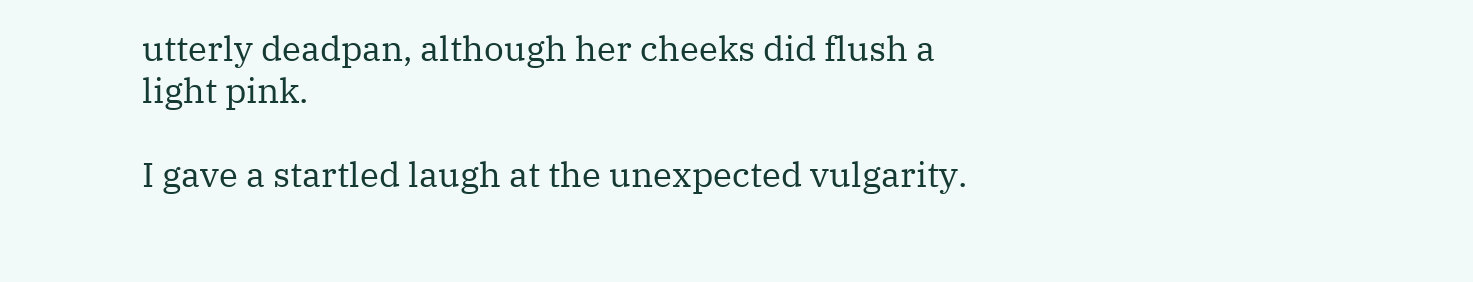utterly deadpan, although her cheeks did flush a light pink.

I gave a startled laugh at the unexpected vulgarity.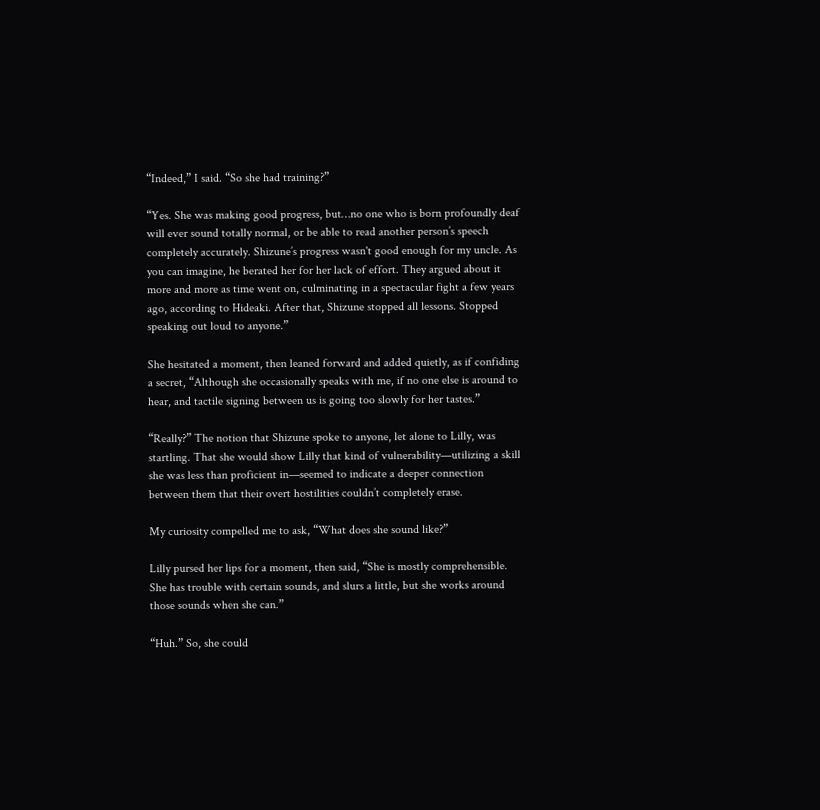“Indeed,” I said. “So she had training?”

“Yes. She was making good progress, but…no one who is born profoundly deaf will ever sound totally normal, or be able to read another person’s speech completely accurately. Shizune’s progress wasn't good enough for my uncle. As you can imagine, he berated her for her lack of effort. They argued about it more and more as time went on, culminating in a spectacular fight a few years ago, according to Hideaki. After that, Shizune stopped all lessons. Stopped speaking out loud to anyone.”

She hesitated a moment, then leaned forward and added quietly, as if confiding a secret, “Although she occasionally speaks with me, if no one else is around to hear, and tactile signing between us is going too slowly for her tastes.”

“Really?” The notion that Shizune spoke to anyone, let alone to Lilly, was startling. That she would show Lilly that kind of vulnerability—utilizing a skill she was less than proficient in—seemed to indicate a deeper connection between them that their overt hostilities couldn’t completely erase.

My curiosity compelled me to ask, “What does she sound like?”

Lilly pursed her lips for a moment, then said, “She is mostly comprehensible. She has trouble with certain sounds, and slurs a little, but she works around those sounds when she can.”

“Huh.” So, she could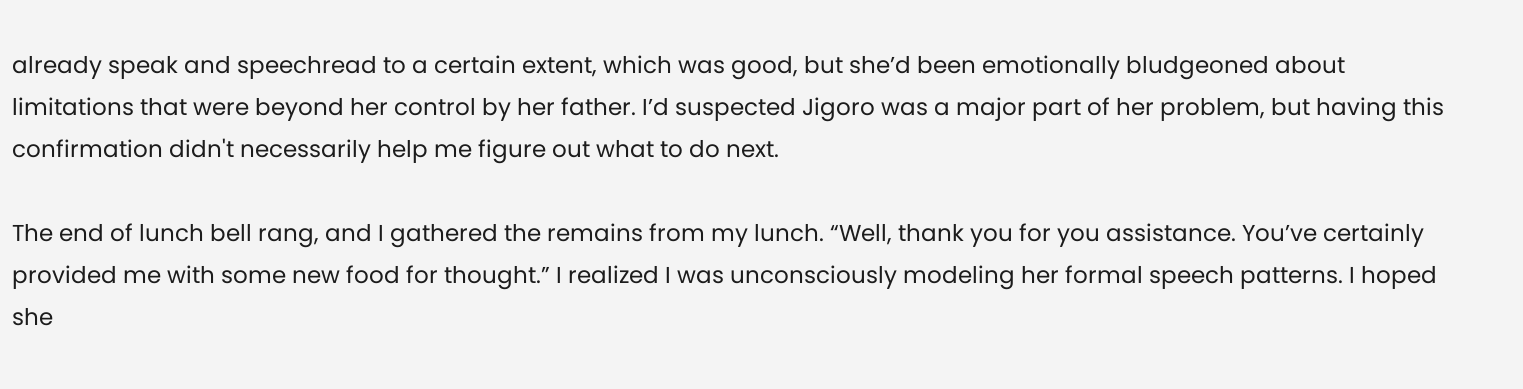already speak and speechread to a certain extent, which was good, but she’d been emotionally bludgeoned about limitations that were beyond her control by her father. I’d suspected Jigoro was a major part of her problem, but having this confirmation didn't necessarily help me figure out what to do next.

The end of lunch bell rang, and I gathered the remains from my lunch. “Well, thank you for you assistance. You’ve certainly provided me with some new food for thought.” I realized I was unconsciously modeling her formal speech patterns. I hoped she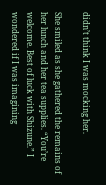didn’t think I was mocking her.

She smiled as she gathered the remains of her lunch and her tea supplies. “You’re welcome. Best of luck with Shizune.” I wondered if I was imagining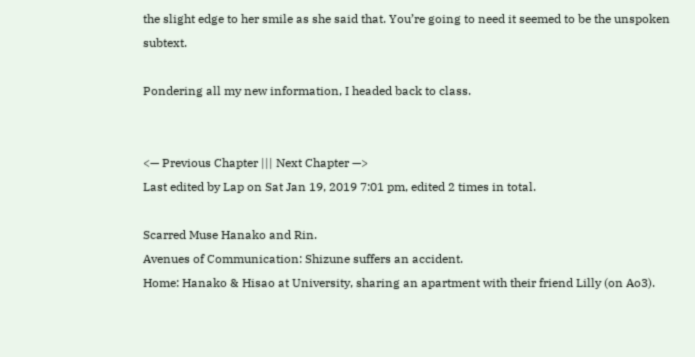the slight edge to her smile as she said that. You’re going to need it seemed to be the unspoken subtext.

Pondering all my new information, I headed back to class.


<— Previous Chapter ||| Next Chapter —>
Last edited by Lap on Sat Jan 19, 2019 7:01 pm, edited 2 times in total.

Scarred Muse Hanako and Rin.
Avenues of Communication: Shizune suffers an accident.
Home: Hanako & Hisao at University, sharing an apartment with their friend Lilly (on Ao3).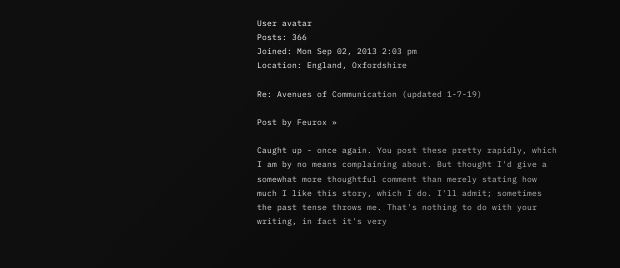User avatar
Posts: 366
Joined: Mon Sep 02, 2013 2:03 pm
Location: England, Oxfordshire

Re: Avenues of Communication (updated 1-7-19)

Post by Feurox »

Caught up - once again. You post these pretty rapidly, which I am by no means complaining about. But thought I'd give a somewhat more thoughtful comment than merely stating how much I like this story, which I do. I'll admit; sometimes the past tense throws me. That's nothing to do with your writing, in fact it's very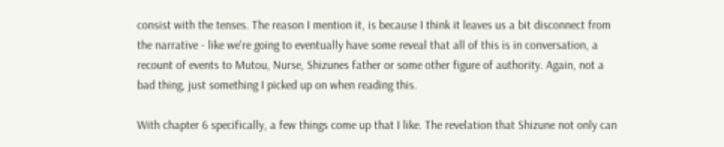consist with the tenses. The reason I mention it, is because I think it leaves us a bit disconnect from the narrative - like we're going to eventually have some reveal that all of this is in conversation, a recount of events to Mutou, Nurse, Shizunes father or some other figure of authority. Again, not a bad thing, just something I picked up on when reading this.

With chapter 6 specifically, a few things come up that I like. The revelation that Shizune not only can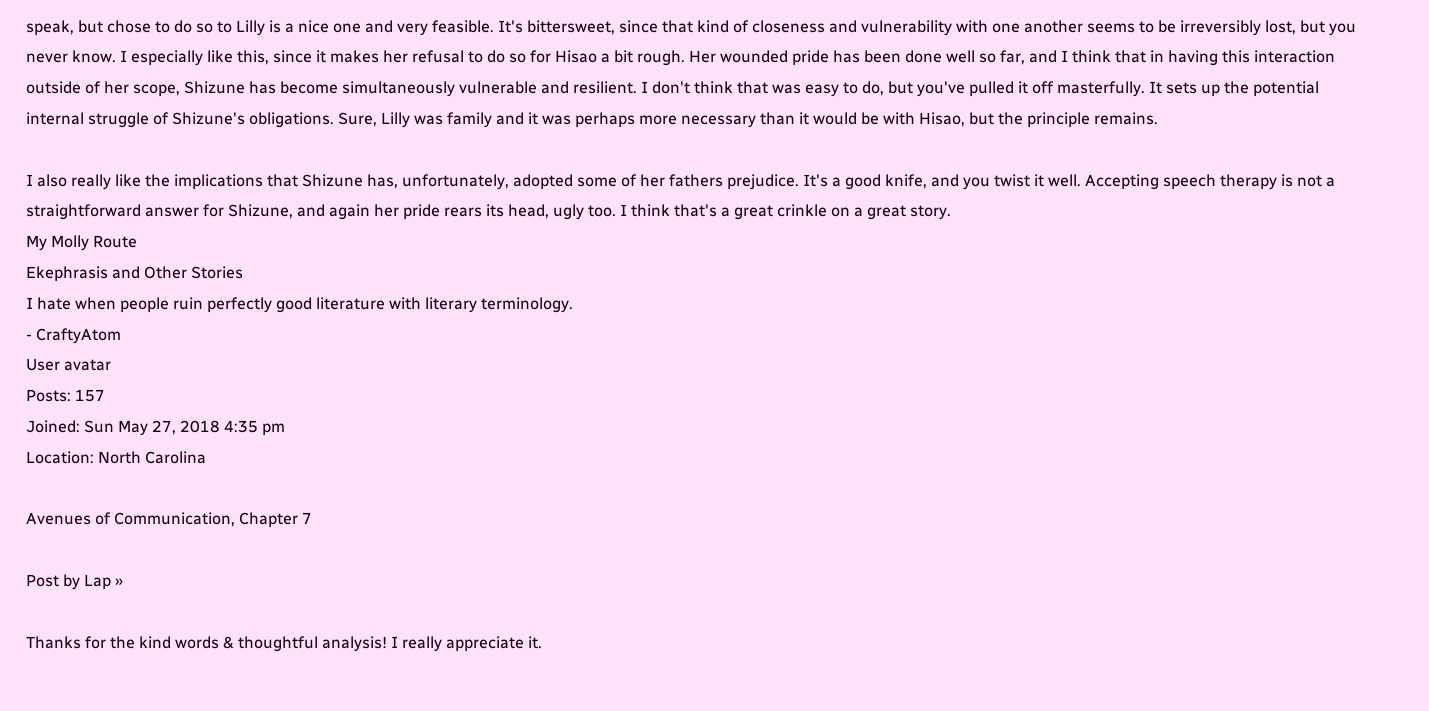speak, but chose to do so to Lilly is a nice one and very feasible. It's bittersweet, since that kind of closeness and vulnerability with one another seems to be irreversibly lost, but you never know. I especially like this, since it makes her refusal to do so for Hisao a bit rough. Her wounded pride has been done well so far, and I think that in having this interaction outside of her scope, Shizune has become simultaneously vulnerable and resilient. I don't think that was easy to do, but you've pulled it off masterfully. It sets up the potential internal struggle of Shizune's obligations. Sure, Lilly was family and it was perhaps more necessary than it would be with Hisao, but the principle remains.

I also really like the implications that Shizune has, unfortunately, adopted some of her fathers prejudice. It's a good knife, and you twist it well. Accepting speech therapy is not a straightforward answer for Shizune, and again her pride rears its head, ugly too. I think that's a great crinkle on a great story.
My Molly Route
Ekephrasis and Other Stories
I hate when people ruin perfectly good literature with literary terminology.
- CraftyAtom
User avatar
Posts: 157
Joined: Sun May 27, 2018 4:35 pm
Location: North Carolina

Avenues of Communication, Chapter 7

Post by Lap »

Thanks for the kind words & thoughtful analysis! I really appreciate it.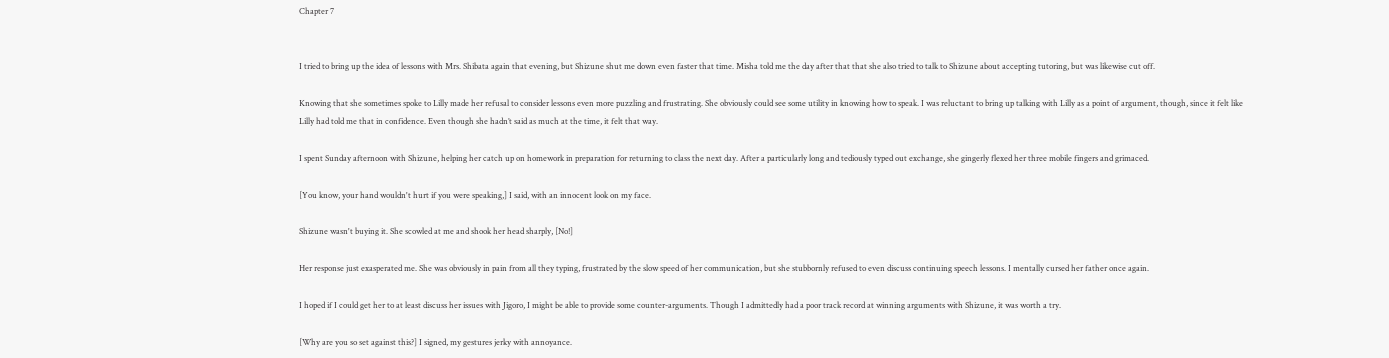Chapter 7


I tried to bring up the idea of lessons with Mrs. Shibata again that evening, but Shizune shut me down even faster that time. Misha told me the day after that that she also tried to talk to Shizune about accepting tutoring, but was likewise cut off.

Knowing that she sometimes spoke to Lilly made her refusal to consider lessons even more puzzling and frustrating. She obviously could see some utility in knowing how to speak. I was reluctant to bring up talking with Lilly as a point of argument, though, since it felt like Lilly had told me that in confidence. Even though she hadn’t said as much at the time, it felt that way.

I spent Sunday afternoon with Shizune, helping her catch up on homework in preparation for returning to class the next day. After a particularly long and tediously typed out exchange, she gingerly flexed her three mobile fingers and grimaced.

[You know, your hand wouldn't hurt if you were speaking,] I said, with an innocent look on my face.

Shizune wasn't buying it. She scowled at me and shook her head sharply, [No!]

Her response just exasperated me. She was obviously in pain from all they typing, frustrated by the slow speed of her communication, but she stubbornly refused to even discuss continuing speech lessons. I mentally cursed her father once again.

I hoped if I could get her to at least discuss her issues with Jigoro, I might be able to provide some counter-arguments. Though I admittedly had a poor track record at winning arguments with Shizune, it was worth a try.

[Why are you so set against this?] I signed, my gestures jerky with annoyance.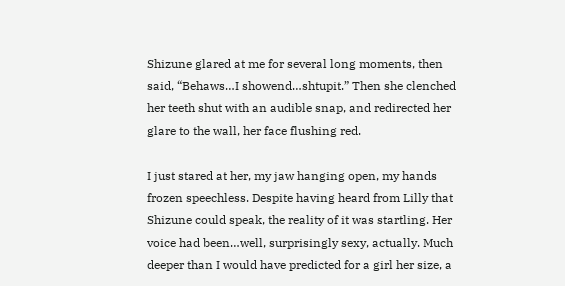Shizune glared at me for several long moments, then said, “Behaws…I showend…shtupit.” Then she clenched her teeth shut with an audible snap, and redirected her glare to the wall, her face flushing red.

I just stared at her, my jaw hanging open, my hands frozen speechless. Despite having heard from Lilly that Shizune could speak, the reality of it was startling. Her voice had been…well, surprisingly sexy, actually. Much deeper than I would have predicted for a girl her size, a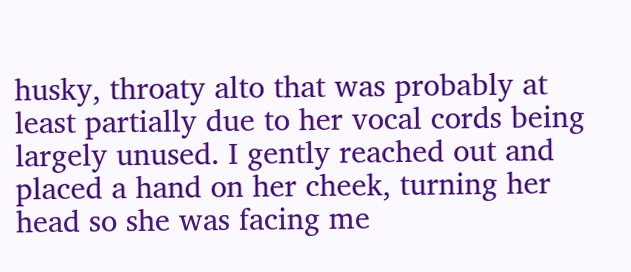husky, throaty alto that was probably at least partially due to her vocal cords being largely unused. I gently reached out and placed a hand on her cheek, turning her head so she was facing me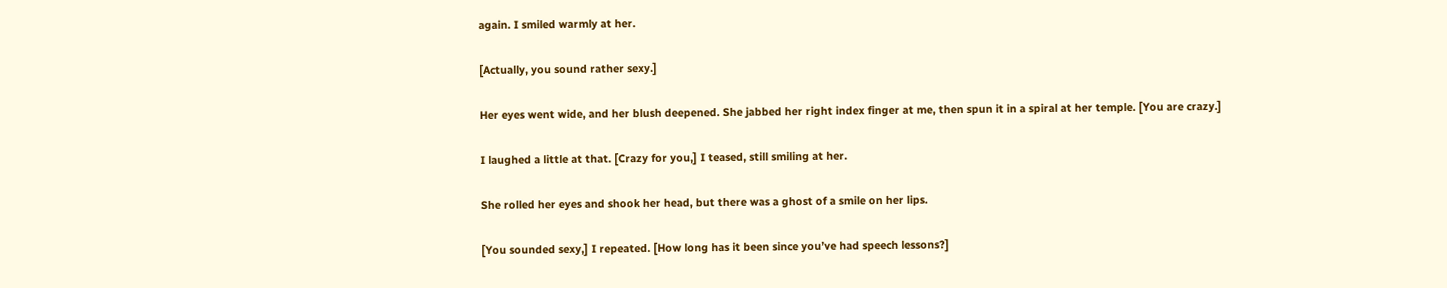again. I smiled warmly at her.

[Actually, you sound rather sexy.]

Her eyes went wide, and her blush deepened. She jabbed her right index finger at me, then spun it in a spiral at her temple. [You are crazy.]

I laughed a little at that. [Crazy for you,] I teased, still smiling at her.

She rolled her eyes and shook her head, but there was a ghost of a smile on her lips.

[You sounded sexy,] I repeated. [How long has it been since you’ve had speech lessons?]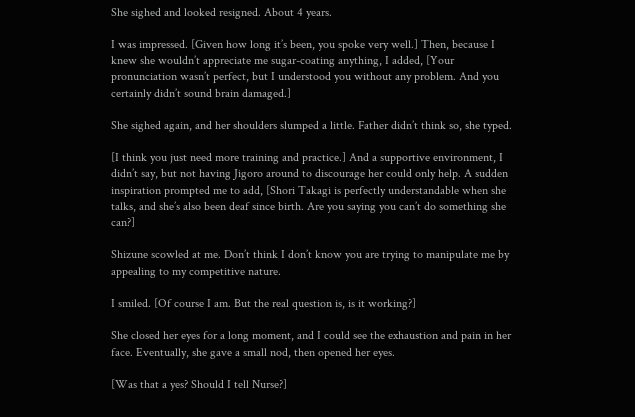She sighed and looked resigned. About 4 years.

I was impressed. [Given how long it’s been, you spoke very well.] Then, because I knew she wouldn’t appreciate me sugar-coating anything, I added, [Your pronunciation wasn’t perfect, but I understood you without any problem. And you certainly didn’t sound brain damaged.]

She sighed again, and her shoulders slumped a little. Father didn’t think so, she typed.

[I think you just need more training and practice.] And a supportive environment, I didn’t say, but not having Jigoro around to discourage her could only help. A sudden inspiration prompted me to add, [Shori Takagi is perfectly understandable when she talks, and she’s also been deaf since birth. Are you saying you can’t do something she can?]

Shizune scowled at me. Don’t think I don’t know you are trying to manipulate me by appealing to my competitive nature.

I smiled. [Of course I am. But the real question is, is it working?]

She closed her eyes for a long moment, and I could see the exhaustion and pain in her face. Eventually, she gave a small nod, then opened her eyes.

[Was that a yes? Should I tell Nurse?]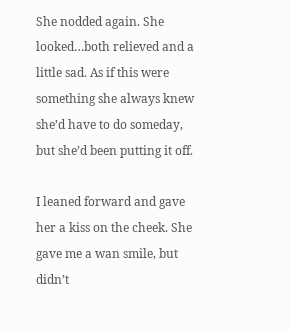She nodded again. She looked…both relieved and a little sad. As if this were something she always knew she’d have to do someday, but she’d been putting it off.

I leaned forward and gave her a kiss on the cheek. She gave me a wan smile, but didn’t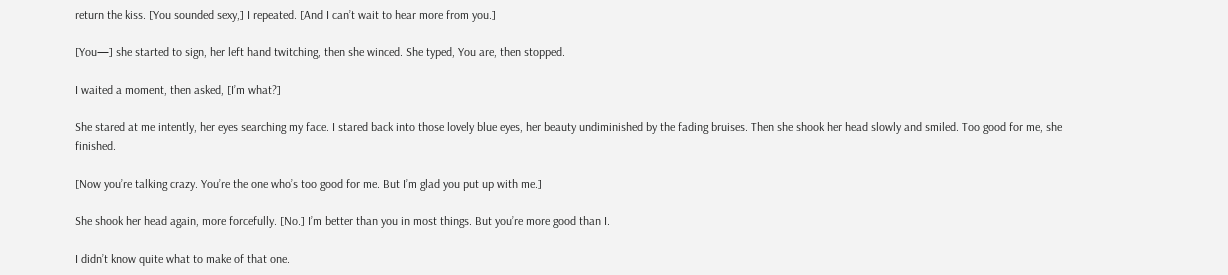return the kiss. [You sounded sexy,] I repeated. [And I can’t wait to hear more from you.]

[You—] she started to sign, her left hand twitching, then she winced. She typed, You are, then stopped.

I waited a moment, then asked, [I’m what?]

She stared at me intently, her eyes searching my face. I stared back into those lovely blue eyes, her beauty undiminished by the fading bruises. Then she shook her head slowly and smiled. Too good for me, she finished.

[Now you’re talking crazy. You’re the one who’s too good for me. But I’m glad you put up with me.]

She shook her head again, more forcefully. [No.] I’m better than you in most things. But you’re more good than I.

I didn’t know quite what to make of that one.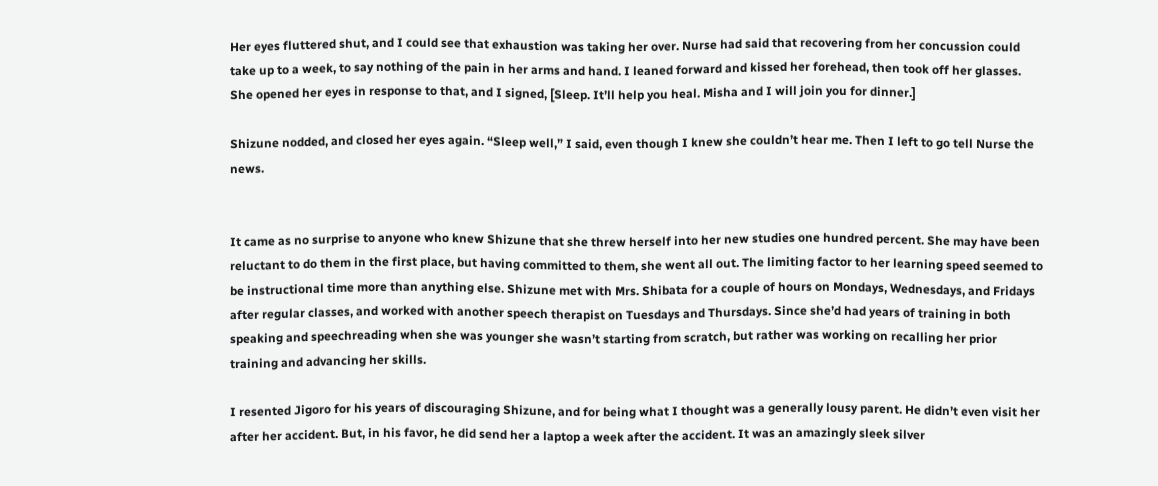Her eyes fluttered shut, and I could see that exhaustion was taking her over. Nurse had said that recovering from her concussion could take up to a week, to say nothing of the pain in her arms and hand. I leaned forward and kissed her forehead, then took off her glasses. She opened her eyes in response to that, and I signed, [Sleep. It’ll help you heal. Misha and I will join you for dinner.]

Shizune nodded, and closed her eyes again. “Sleep well,” I said, even though I knew she couldn’t hear me. Then I left to go tell Nurse the news.


It came as no surprise to anyone who knew Shizune that she threw herself into her new studies one hundred percent. She may have been reluctant to do them in the first place, but having committed to them, she went all out. The limiting factor to her learning speed seemed to be instructional time more than anything else. Shizune met with Mrs. Shibata for a couple of hours on Mondays, Wednesdays, and Fridays after regular classes, and worked with another speech therapist on Tuesdays and Thursdays. Since she’d had years of training in both speaking and speechreading when she was younger she wasn’t starting from scratch, but rather was working on recalling her prior training and advancing her skills.

I resented Jigoro for his years of discouraging Shizune, and for being what I thought was a generally lousy parent. He didn’t even visit her after her accident. But, in his favor, he did send her a laptop a week after the accident. It was an amazingly sleek silver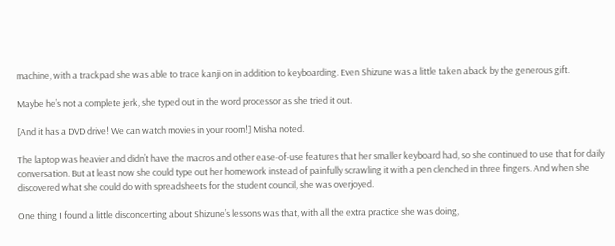machine, with a trackpad she was able to trace kanji on in addition to keyboarding. Even Shizune was a little taken aback by the generous gift.

Maybe he’s not a complete jerk, she typed out in the word processor as she tried it out.

[And it has a DVD drive! We can watch movies in your room!] Misha noted.

The laptop was heavier and didn’t have the macros and other ease-of-use features that her smaller keyboard had, so she continued to use that for daily conversation. But at least now she could type out her homework instead of painfully scrawling it with a pen clenched in three fingers. And when she discovered what she could do with spreadsheets for the student council, she was overjoyed.

One thing I found a little disconcerting about Shizune’s lessons was that, with all the extra practice she was doing,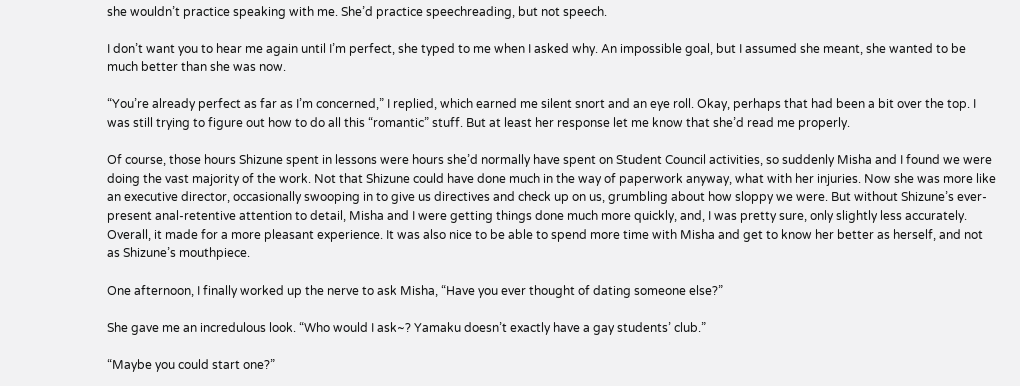she wouldn’t practice speaking with me. She’d practice speechreading, but not speech.

I don’t want you to hear me again until I’m perfect, she typed to me when I asked why. An impossible goal, but I assumed she meant, she wanted to be much better than she was now.

“You’re already perfect as far as I’m concerned,” I replied, which earned me silent snort and an eye roll. Okay, perhaps that had been a bit over the top. I was still trying to figure out how to do all this “romantic” stuff. But at least her response let me know that she’d read me properly.

Of course, those hours Shizune spent in lessons were hours she’d normally have spent on Student Council activities, so suddenly Misha and I found we were doing the vast majority of the work. Not that Shizune could have done much in the way of paperwork anyway, what with her injuries. Now she was more like an executive director, occasionally swooping in to give us directives and check up on us, grumbling about how sloppy we were. But without Shizune’s ever-present anal-retentive attention to detail, Misha and I were getting things done much more quickly, and, I was pretty sure, only slightly less accurately. Overall, it made for a more pleasant experience. It was also nice to be able to spend more time with Misha and get to know her better as herself, and not as Shizune’s mouthpiece.

One afternoon, I finally worked up the nerve to ask Misha, “Have you ever thought of dating someone else?”

She gave me an incredulous look. “Who would I ask~? Yamaku doesn’t exactly have a gay students’ club.”

“Maybe you could start one?”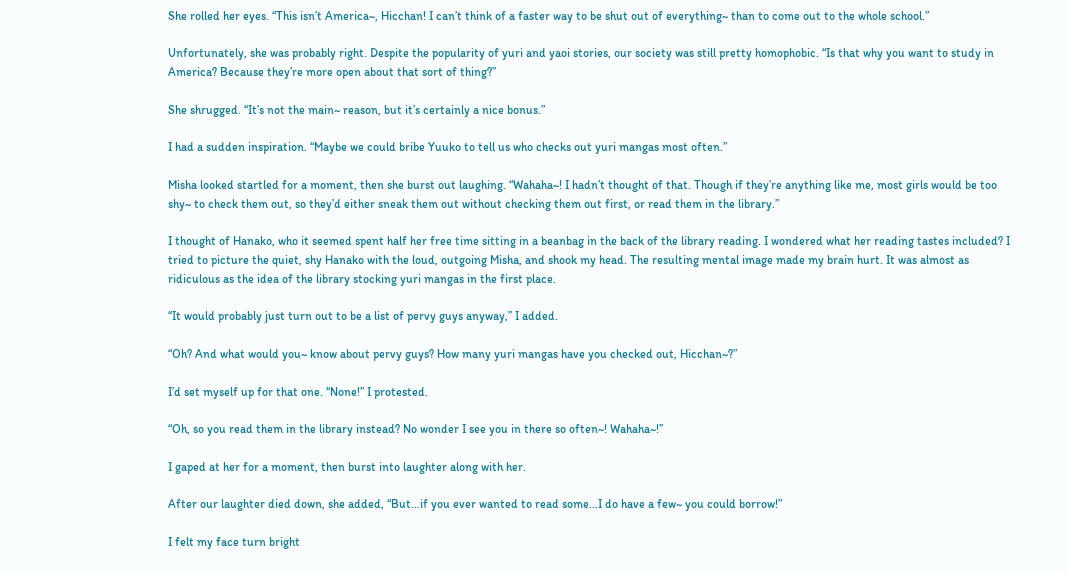She rolled her eyes. “This isn’t America~, Hicchan! I can’t think of a faster way to be shut out of everything~ than to come out to the whole school.”

Unfortunately, she was probably right. Despite the popularity of yuri and yaoi stories, our society was still pretty homophobic. “Is that why you want to study in America? Because they’re more open about that sort of thing?”

She shrugged. “It’s not the main~ reason, but it’s certainly a nice bonus.”

I had a sudden inspiration. “Maybe we could bribe Yuuko to tell us who checks out yuri mangas most often.”

Misha looked startled for a moment, then she burst out laughing. “Wahaha~! I hadn’t thought of that. Though if they’re anything like me, most girls would be too shy~ to check them out, so they’d either sneak them out without checking them out first, or read them in the library.”

I thought of Hanako, who it seemed spent half her free time sitting in a beanbag in the back of the library reading. I wondered what her reading tastes included? I tried to picture the quiet, shy Hanako with the loud, outgoing Misha, and shook my head. The resulting mental image made my brain hurt. It was almost as ridiculous as the idea of the library stocking yuri mangas in the first place.

“It would probably just turn out to be a list of pervy guys anyway,” I added.

“Oh? And what would you~ know about pervy guys? How many yuri mangas have you checked out, Hicchan~?”

I’d set myself up for that one. “None!” I protested.

“Oh, so you read them in the library instead? No wonder I see you in there so often~! Wahaha~!”

I gaped at her for a moment, then burst into laughter along with her.

After our laughter died down, she added, “But…if you ever wanted to read some…I do have a few~ you could borrow!”

I felt my face turn bright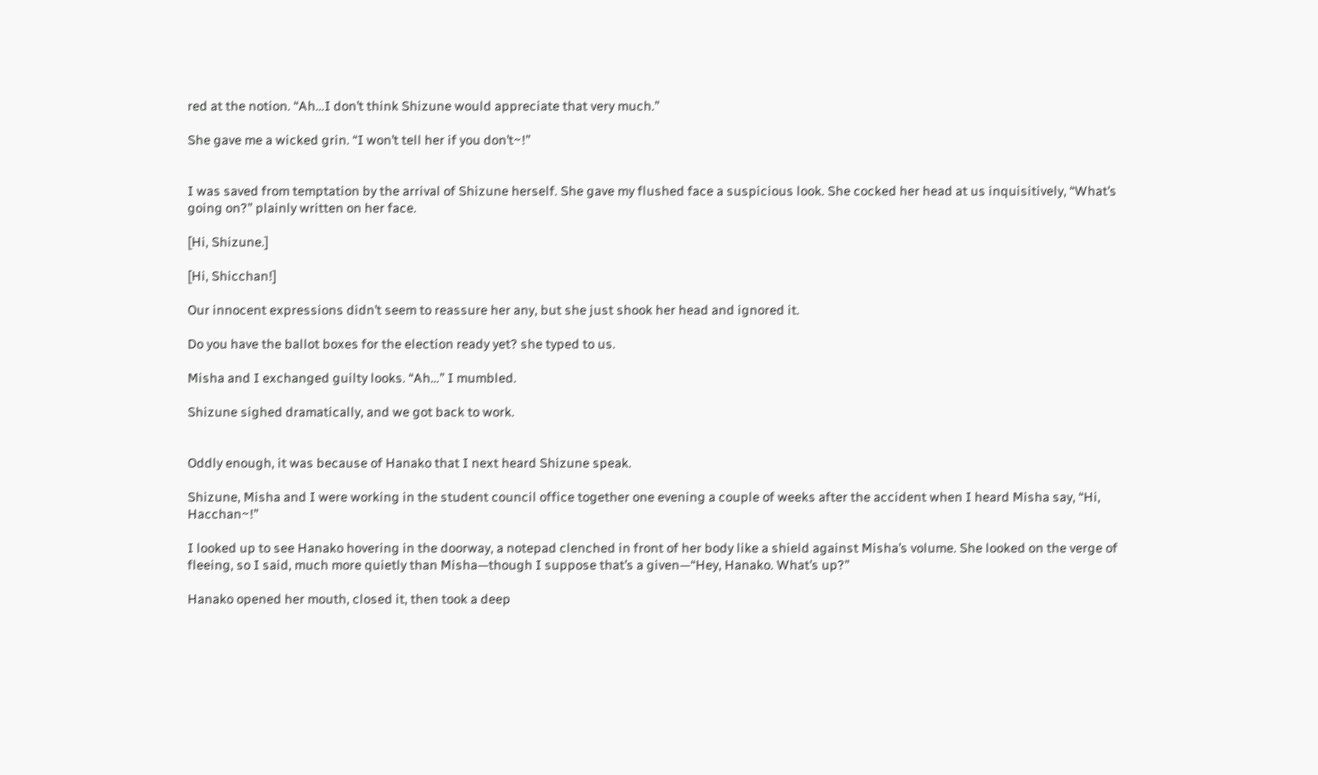red at the notion. “Ah…I don’t think Shizune would appreciate that very much.”

She gave me a wicked grin. “I won’t tell her if you don’t~!”


I was saved from temptation by the arrival of Shizune herself. She gave my flushed face a suspicious look. She cocked her head at us inquisitively, “What’s going on?” plainly written on her face.

[Hi, Shizune.]

[Hi, Shicchan!]

Our innocent expressions didn’t seem to reassure her any, but she just shook her head and ignored it.

Do you have the ballot boxes for the election ready yet? she typed to us.

Misha and I exchanged guilty looks. “Ah…” I mumbled.

Shizune sighed dramatically, and we got back to work.


Oddly enough, it was because of Hanako that I next heard Shizune speak.

Shizune, Misha and I were working in the student council office together one evening a couple of weeks after the accident when I heard Misha say, “Hi, Hacchan~!”

I looked up to see Hanako hovering in the doorway, a notepad clenched in front of her body like a shield against Misha’s volume. She looked on the verge of fleeing, so I said, much more quietly than Misha—though I suppose that’s a given—“Hey, Hanako. What’s up?”

Hanako opened her mouth, closed it, then took a deep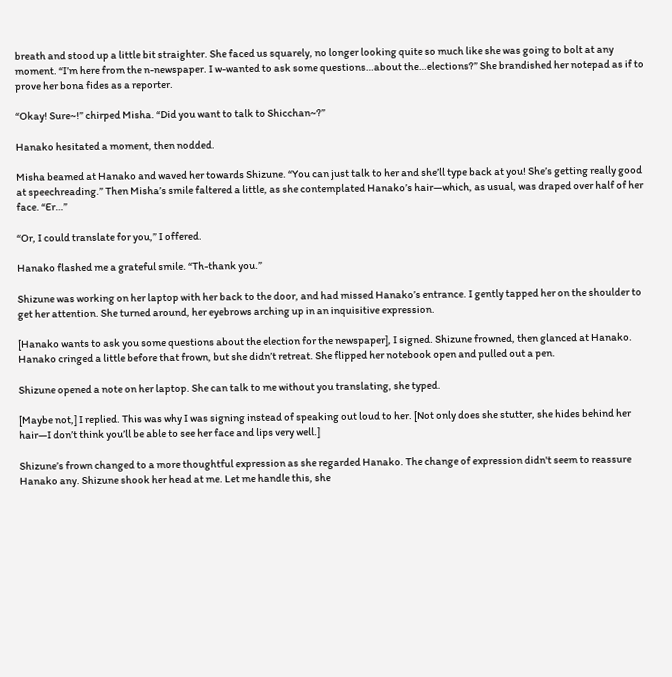breath and stood up a little bit straighter. She faced us squarely, no longer looking quite so much like she was going to bolt at any moment. “I’m here from the n-newspaper. I w-wanted to ask some questions…about the…elections?” She brandished her notepad as if to prove her bona fides as a reporter.

“Okay! Sure~!” chirped Misha. “Did you want to talk to Shicchan~?”

Hanako hesitated a moment, then nodded.

Misha beamed at Hanako and waved her towards Shizune. “You can just talk to her and she’ll type back at you! She’s getting really good at speechreading.” Then Misha’s smile faltered a little, as she contemplated Hanako’s hair—which, as usual, was draped over half of her face. “Er…”

“Or, I could translate for you,” I offered.

Hanako flashed me a grateful smile. “Th-thank you.”

Shizune was working on her laptop with her back to the door, and had missed Hanako’s entrance. I gently tapped her on the shoulder to get her attention. She turned around, her eyebrows arching up in an inquisitive expression.

[Hanako wants to ask you some questions about the election for the newspaper], I signed. Shizune frowned, then glanced at Hanako. Hanako cringed a little before that frown, but she didn’t retreat. She flipped her notebook open and pulled out a pen.

Shizune opened a note on her laptop. She can talk to me without you translating, she typed.

[Maybe not,] I replied. This was why I was signing instead of speaking out loud to her. [Not only does she stutter, she hides behind her hair—I don’t think you’ll be able to see her face and lips very well.]

Shizune’s frown changed to a more thoughtful expression as she regarded Hanako. The change of expression didn't seem to reassure Hanako any. Shizune shook her head at me. Let me handle this, she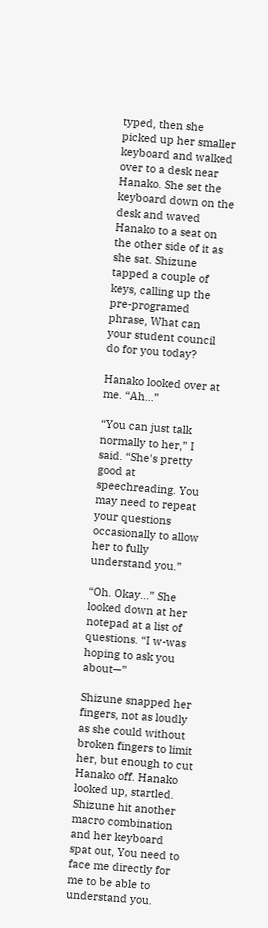typed, then she picked up her smaller keyboard and walked over to a desk near Hanako. She set the keyboard down on the desk and waved Hanako to a seat on the other side of it as she sat. Shizune tapped a couple of keys, calling up the pre-programed phrase, What can your student council do for you today?

Hanako looked over at me. “Ah…”

“You can just talk normally to her,” I said. “She's pretty good at speechreading. You may need to repeat your questions occasionally to allow her to fully understand you.”

“Oh. Okay…” She looked down at her notepad at a list of questions. “I w-was hoping to ask you about—”

Shizune snapped her fingers, not as loudly as she could without broken fingers to limit her, but enough to cut Hanako off. Hanako looked up, startled. Shizune hit another macro combination and her keyboard spat out, You need to face me directly for me to be able to understand you.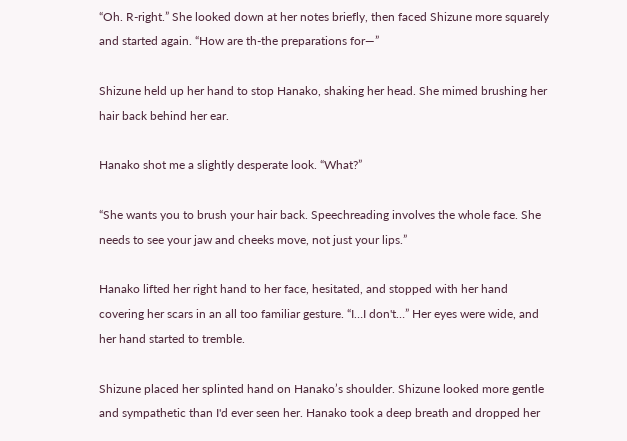“Oh. R-right.” She looked down at her notes briefly, then faced Shizune more squarely and started again. “How are th-the preparations for—”

Shizune held up her hand to stop Hanako, shaking her head. She mimed brushing her hair back behind her ear.

Hanako shot me a slightly desperate look. “What?”

“She wants you to brush your hair back. Speechreading involves the whole face. She needs to see your jaw and cheeks move, not just your lips.”

Hanako lifted her right hand to her face, hesitated, and stopped with her hand covering her scars in an all too familiar gesture. “I…I don't…” Her eyes were wide, and her hand started to tremble.

Shizune placed her splinted hand on Hanako’s shoulder. Shizune looked more gentle and sympathetic than I'd ever seen her. Hanako took a deep breath and dropped her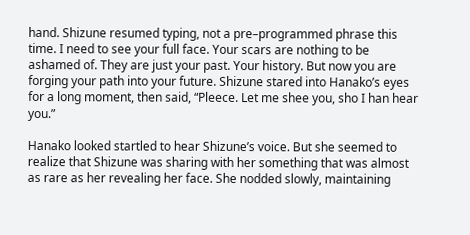hand. Shizune resumed typing, not a pre–programmed phrase this time. I need to see your full face. Your scars are nothing to be ashamed of. They are just your past. Your history. But now you are forging your path into your future. Shizune stared into Hanako’s eyes for a long moment, then said, “Pleece. Let me shee you, sho I han hear you.”

Hanako looked startled to hear Shizune’s voice. But she seemed to realize that Shizune was sharing with her something that was almost as rare as her revealing her face. She nodded slowly, maintaining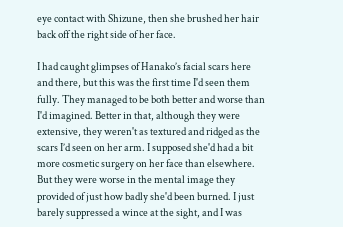eye contact with Shizune, then she brushed her hair back off the right side of her face.

I had caught glimpses of Hanako’s facial scars here and there, but this was the first time I'd seen them fully. They managed to be both better and worse than I'd imagined. Better in that, although they were extensive, they weren't as textured and ridged as the scars I’d seen on her arm. I supposed she'd had a bit more cosmetic surgery on her face than elsewhere. But they were worse in the mental image they provided of just how badly she'd been burned. I just barely suppressed a wince at the sight, and I was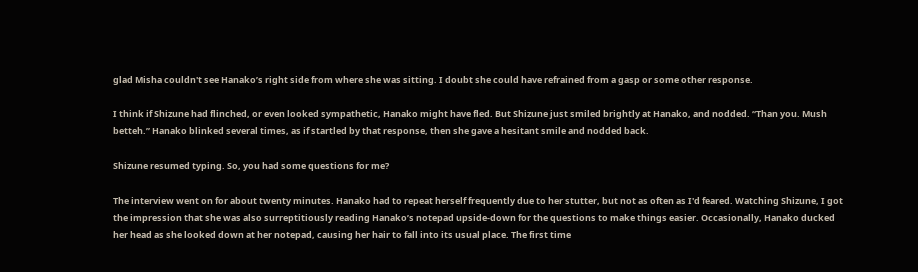glad Misha couldn't see Hanako’s right side from where she was sitting. I doubt she could have refrained from a gasp or some other response.

I think if Shizune had flinched, or even looked sympathetic, Hanako might have fled. But Shizune just smiled brightly at Hanako, and nodded. “Than you. Mush betteh.” Hanako blinked several times, as if startled by that response, then she gave a hesitant smile and nodded back.

Shizune resumed typing. So, you had some questions for me?

The interview went on for about twenty minutes. Hanako had to repeat herself frequently due to her stutter, but not as often as I'd feared. Watching Shizune, I got the impression that she was also surreptitiously reading Hanako’s notepad upside-down for the questions to make things easier. Occasionally, Hanako ducked her head as she looked down at her notepad, causing her hair to fall into its usual place. The first time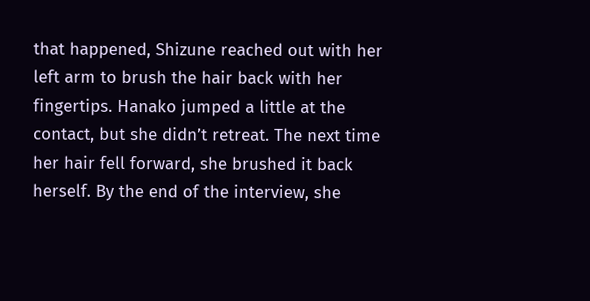that happened, Shizune reached out with her left arm to brush the hair back with her fingertips. Hanako jumped a little at the contact, but she didn’t retreat. The next time her hair fell forward, she brushed it back herself. By the end of the interview, she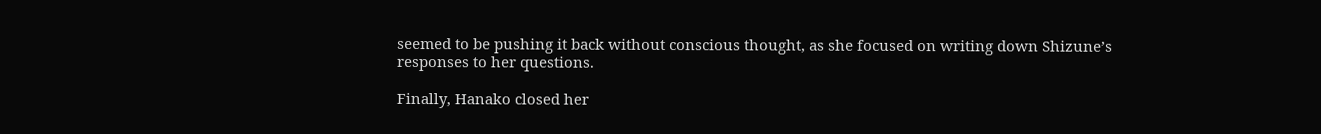seemed to be pushing it back without conscious thought, as she focused on writing down Shizune’s responses to her questions.

Finally, Hanako closed her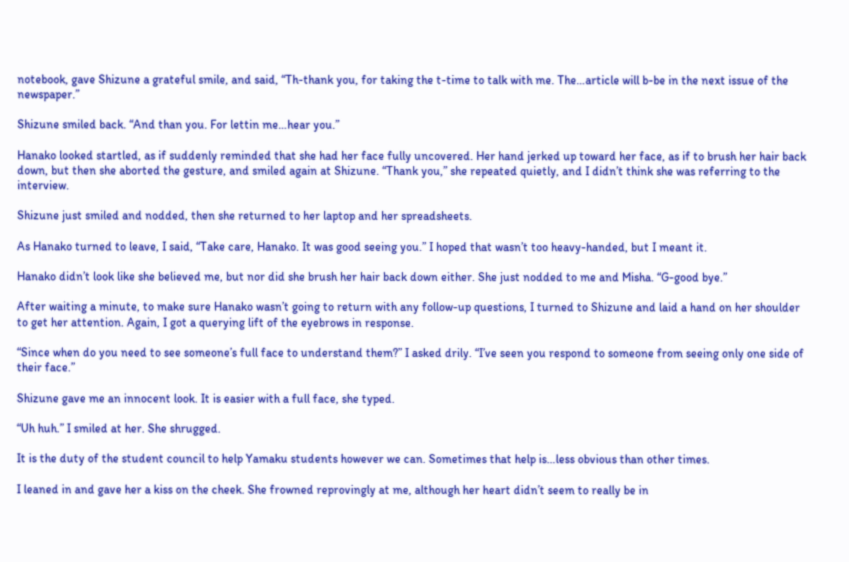notebook, gave Shizune a grateful smile, and said, “Th-thank you, for taking the t-time to talk with me. The…article will b-be in the next issue of the newspaper.”

Shizune smiled back. “And than you. For lettin me…hear you.”

Hanako looked startled, as if suddenly reminded that she had her face fully uncovered. Her hand jerked up toward her face, as if to brush her hair back down, but then she aborted the gesture, and smiled again at Shizune. “Thank you,” she repeated quietly, and I didn’t think she was referring to the interview.

Shizune just smiled and nodded, then she returned to her laptop and her spreadsheets.

As Hanako turned to leave, I said, “Take care, Hanako. It was good seeing you.” I hoped that wasn’t too heavy-handed, but I meant it.

Hanako didn’t look like she believed me, but nor did she brush her hair back down either. She just nodded to me and Misha. “G-good bye.”

After waiting a minute, to make sure Hanako wasn’t going to return with any follow-up questions, I turned to Shizune and laid a hand on her shoulder to get her attention. Again, I got a querying lift of the eyebrows in response.

“Since when do you need to see someone’s full face to understand them?” I asked drily. “I’ve seen you respond to someone from seeing only one side of their face.”

Shizune gave me an innocent look. It is easier with a full face, she typed.

“Uh huh.” I smiled at her. She shrugged.

It is the duty of the student council to help Yamaku students however we can. Sometimes that help is…less obvious than other times.

I leaned in and gave her a kiss on the cheek. She frowned reprovingly at me, although her heart didn’t seem to really be in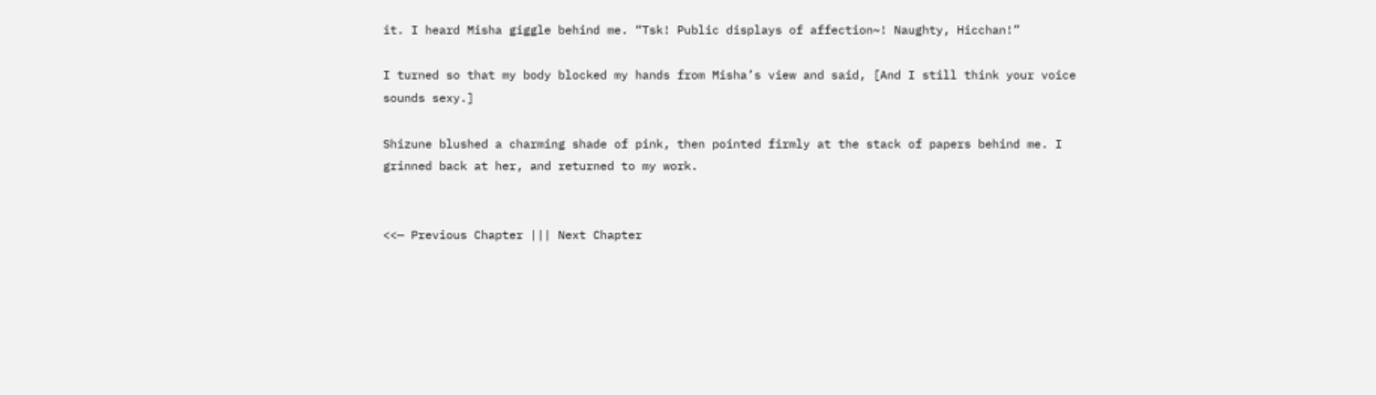it. I heard Misha giggle behind me. “Tsk! Public displays of affection~! Naughty, Hicchan!”

I turned so that my body blocked my hands from Misha’s view and said, [And I still think your voice sounds sexy.]

Shizune blushed a charming shade of pink, then pointed firmly at the stack of papers behind me. I grinned back at her, and returned to my work.


<<— Previous Chapter ||| Next Chapter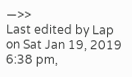—>>
Last edited by Lap on Sat Jan 19, 2019 6:38 pm,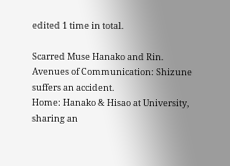edited 1 time in total.

Scarred Muse Hanako and Rin.
Avenues of Communication: Shizune suffers an accident.
Home: Hanako & Hisao at University, sharing an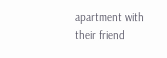apartment with their friend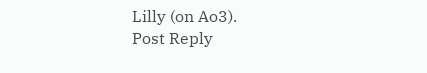Lilly (on Ao3).
Post Reply